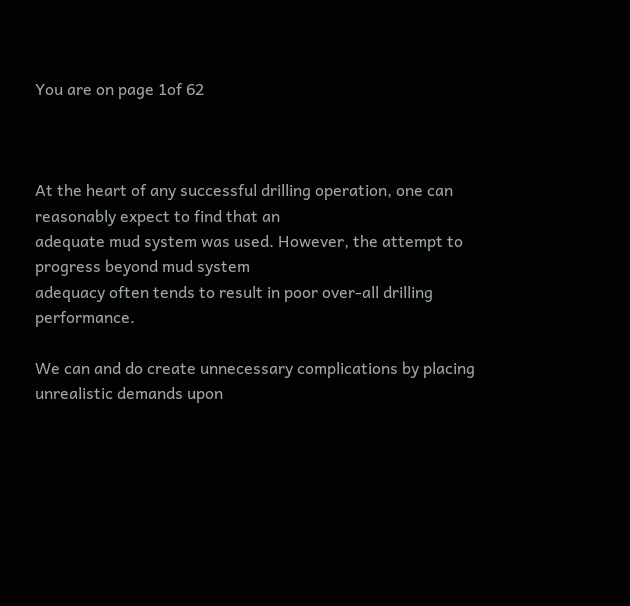You are on page 1of 62



At the heart of any successful drilling operation, one can reasonably expect to find that an
adequate mud system was used. However, the attempt to progress beyond mud system
adequacy often tends to result in poor over-all drilling performance.

We can and do create unnecessary complications by placing unrealistic demands upon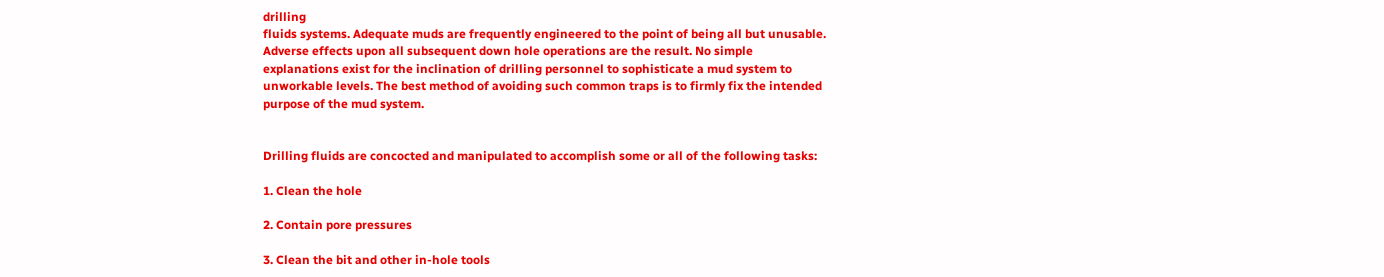drilling
fluids systems. Adequate muds are frequently engineered to the point of being all but unusable.
Adverse effects upon all subsequent down hole operations are the result. No simple
explanations exist for the inclination of drilling personnel to sophisticate a mud system to
unworkable levels. The best method of avoiding such common traps is to firmly fix the intended
purpose of the mud system.


Drilling fluids are concocted and manipulated to accomplish some or all of the following tasks:

1. Clean the hole

2. Contain pore pressures

3. Clean the bit and other in-hole tools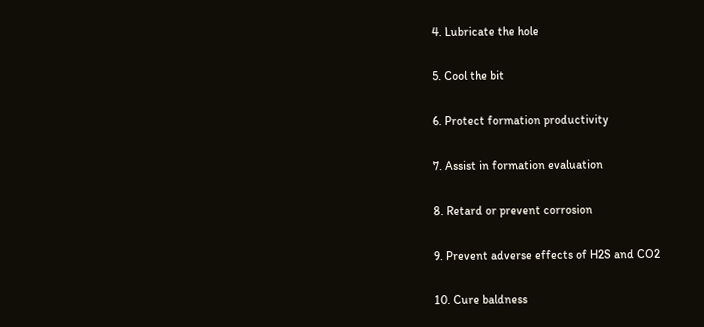4. Lubricate the hole

5. Cool the bit

6. Protect formation productivity

7. Assist in formation evaluation

8. Retard or prevent corrosion

9. Prevent adverse effects of H2S and CO2

10. Cure baldness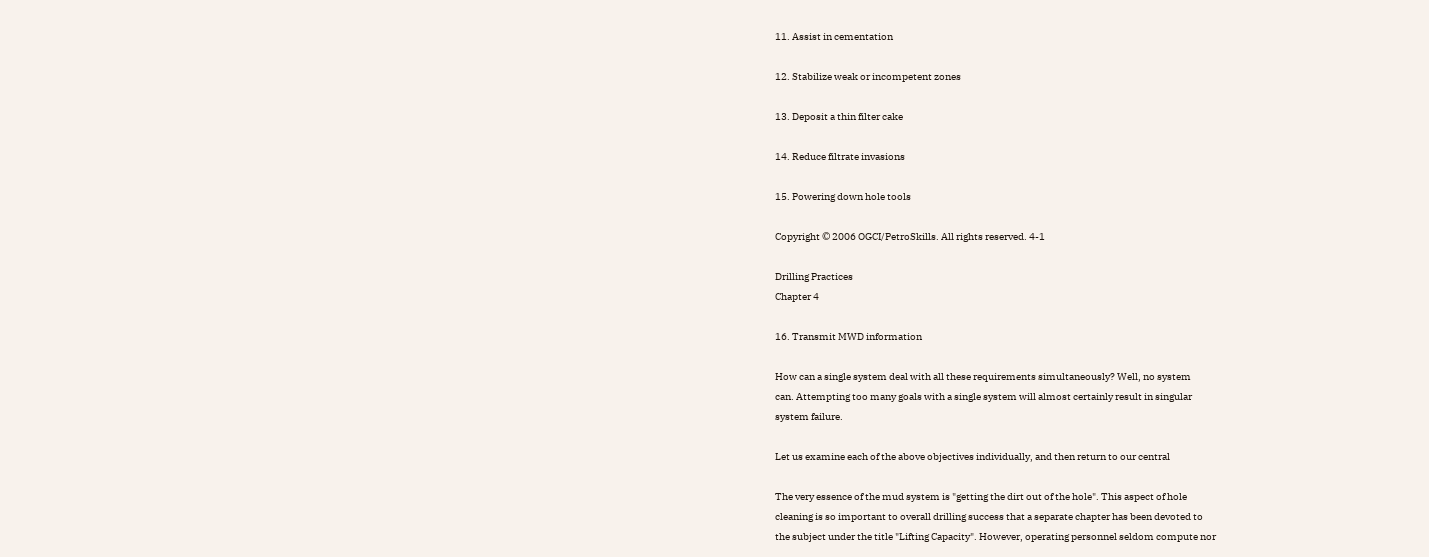11. Assist in cementation

12. Stabilize weak or incompetent zones

13. Deposit a thin filter cake

14. Reduce filtrate invasions

15. Powering down hole tools

Copyright © 2006 OGCI/PetroSkills. All rights reserved. 4-1

Drilling Practices
Chapter 4

16. Transmit MWD information

How can a single system deal with all these requirements simultaneously? Well, no system
can. Attempting too many goals with a single system will almost certainly result in singular
system failure.

Let us examine each of the above objectives individually, and then return to our central

The very essence of the mud system is "getting the dirt out of the hole". This aspect of hole
cleaning is so important to overall drilling success that a separate chapter has been devoted to
the subject under the title "Lifting Capacity". However, operating personnel seldom compute nor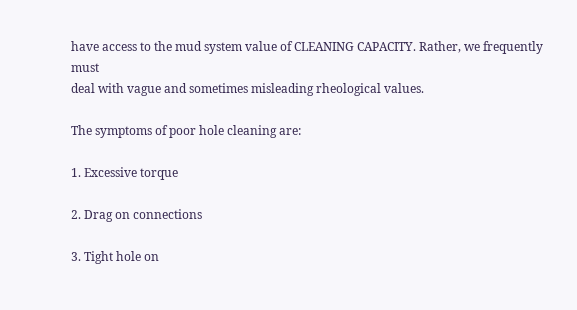have access to the mud system value of CLEANING CAPACITY. Rather, we frequently must
deal with vague and sometimes misleading rheological values.

The symptoms of poor hole cleaning are:

1. Excessive torque

2. Drag on connections

3. Tight hole on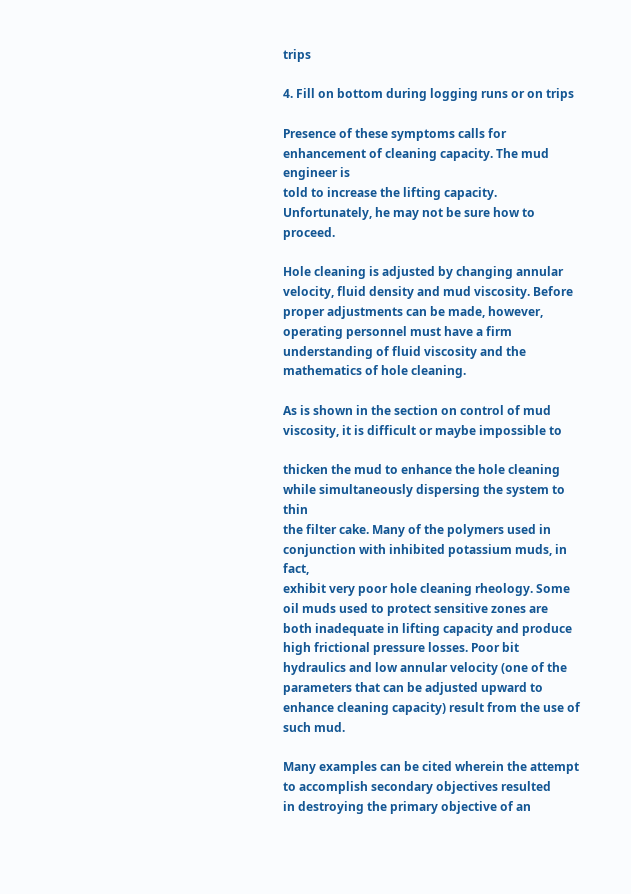trips

4. Fill on bottom during logging runs or on trips

Presence of these symptoms calls for enhancement of cleaning capacity. The mud engineer is
told to increase the lifting capacity. Unfortunately, he may not be sure how to proceed.

Hole cleaning is adjusted by changing annular velocity, fluid density and mud viscosity. Before
proper adjustments can be made, however, operating personnel must have a firm
understanding of fluid viscosity and the mathematics of hole cleaning.

As is shown in the section on control of mud viscosity, it is difficult or maybe impossible to

thicken the mud to enhance the hole cleaning while simultaneously dispersing the system to thin
the filter cake. Many of the polymers used in conjunction with inhibited potassium muds, in fact,
exhibit very poor hole cleaning rheology. Some oil muds used to protect sensitive zones are
both inadequate in lifting capacity and produce high frictional pressure losses. Poor bit
hydraulics and low annular velocity (one of the parameters that can be adjusted upward to
enhance cleaning capacity) result from the use of such mud.

Many examples can be cited wherein the attempt to accomplish secondary objectives resulted
in destroying the primary objective of an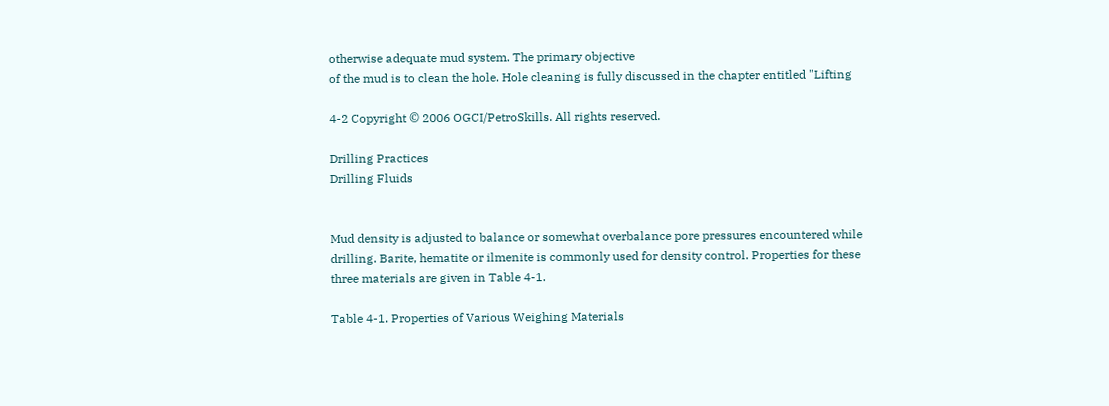otherwise adequate mud system. The primary objective
of the mud is to clean the hole. Hole cleaning is fully discussed in the chapter entitled "Lifting

4-2 Copyright © 2006 OGCI/PetroSkills. All rights reserved.

Drilling Practices
Drilling Fluids


Mud density is adjusted to balance or somewhat overbalance pore pressures encountered while
drilling. Barite, hematite or ilmenite is commonly used for density control. Properties for these
three materials are given in Table 4-1.

Table 4-1. Properties of Various Weighing Materials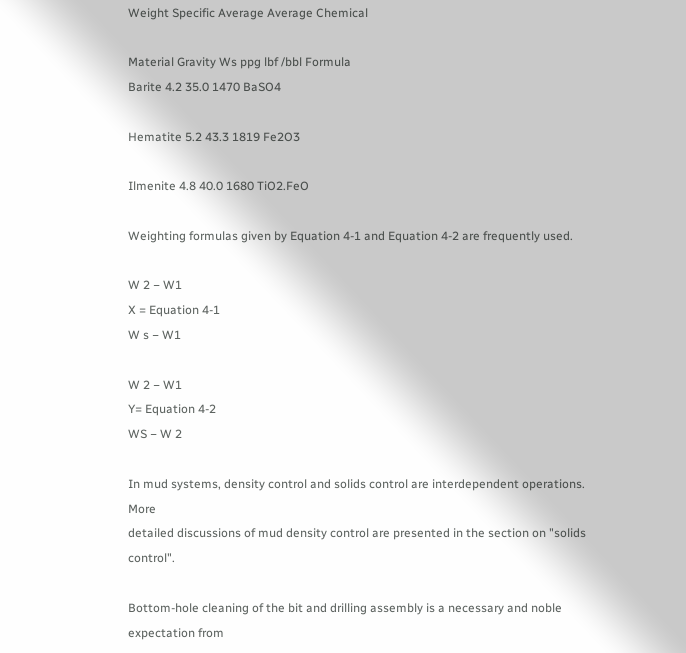Weight Specific Average Average Chemical

Material Gravity Ws ppg lbf /bbl Formula
Barite 4.2 35.0 1470 BaSO4

Hematite 5.2 43.3 1819 Fe2O3

Ilmenite 4.8 40.0 1680 TiO2.FeO

Weighting formulas given by Equation 4-1 and Equation 4-2 are frequently used.

W 2 − W1
X = Equation 4-1
W s − W1

W 2 − W1
Y= Equation 4-2
WS − W 2

In mud systems, density control and solids control are interdependent operations. More
detailed discussions of mud density control are presented in the section on "solids control".

Bottom-hole cleaning of the bit and drilling assembly is a necessary and noble expectation from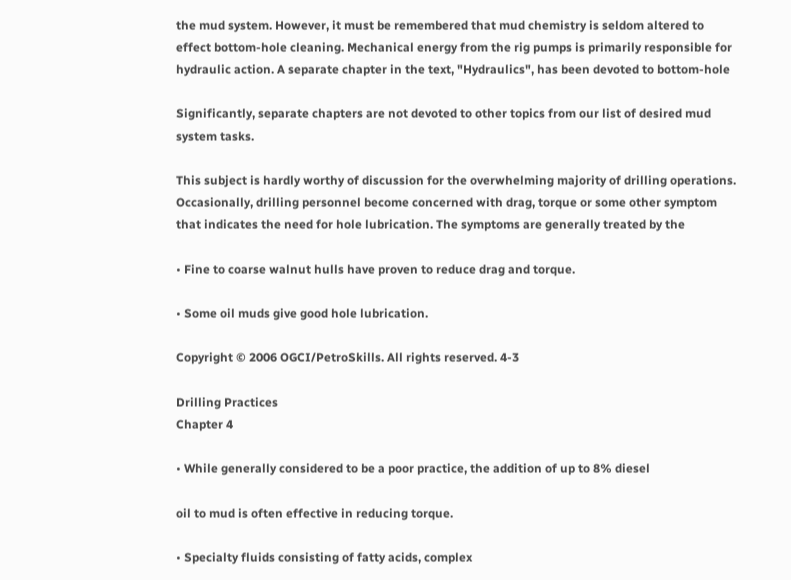the mud system. However, it must be remembered that mud chemistry is seldom altered to
effect bottom-hole cleaning. Mechanical energy from the rig pumps is primarily responsible for
hydraulic action. A separate chapter in the text, "Hydraulics", has been devoted to bottom-hole

Significantly, separate chapters are not devoted to other topics from our list of desired mud
system tasks.

This subject is hardly worthy of discussion for the overwhelming majority of drilling operations.
Occasionally, drilling personnel become concerned with drag, torque or some other symptom
that indicates the need for hole lubrication. The symptoms are generally treated by the

• Fine to coarse walnut hulls have proven to reduce drag and torque.

• Some oil muds give good hole lubrication.

Copyright © 2006 OGCI/PetroSkills. All rights reserved. 4-3

Drilling Practices
Chapter 4

• While generally considered to be a poor practice, the addition of up to 8% diesel

oil to mud is often effective in reducing torque.

• Specialty fluids consisting of fatty acids, complex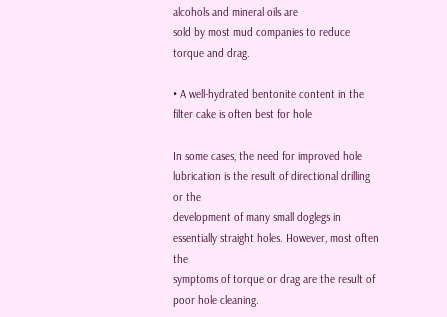alcohols and mineral oils are
sold by most mud companies to reduce torque and drag.

• A well-hydrated bentonite content in the filter cake is often best for hole

In some cases, the need for improved hole lubrication is the result of directional drilling or the
development of many small doglegs in essentially straight holes. However, most often the
symptoms of torque or drag are the result of poor hole cleaning.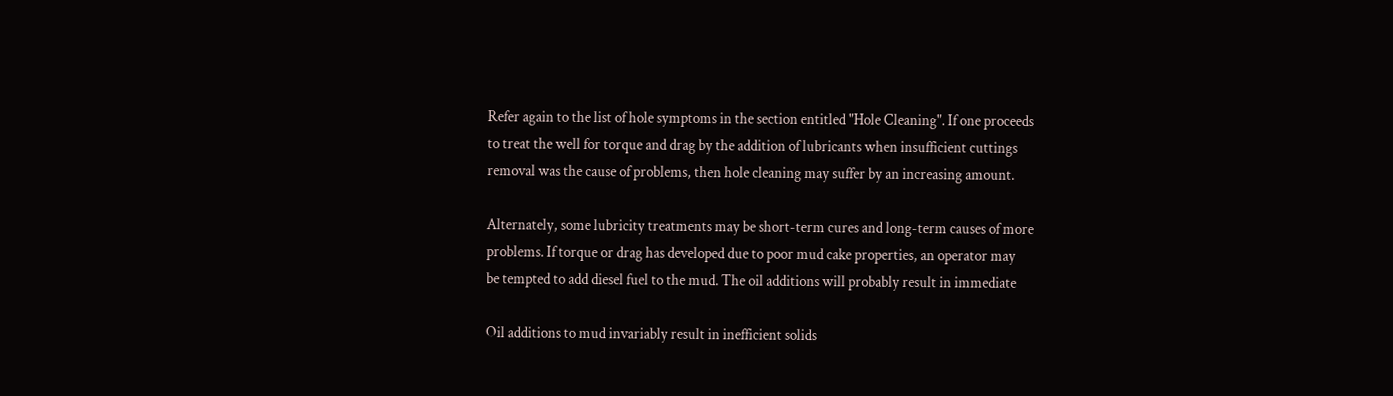Refer again to the list of hole symptoms in the section entitled "Hole Cleaning". If one proceeds
to treat the well for torque and drag by the addition of lubricants when insufficient cuttings
removal was the cause of problems, then hole cleaning may suffer by an increasing amount.

Alternately, some lubricity treatments may be short-term cures and long-term causes of more
problems. If torque or drag has developed due to poor mud cake properties, an operator may
be tempted to add diesel fuel to the mud. The oil additions will probably result in immediate

Oil additions to mud invariably result in inefficient solids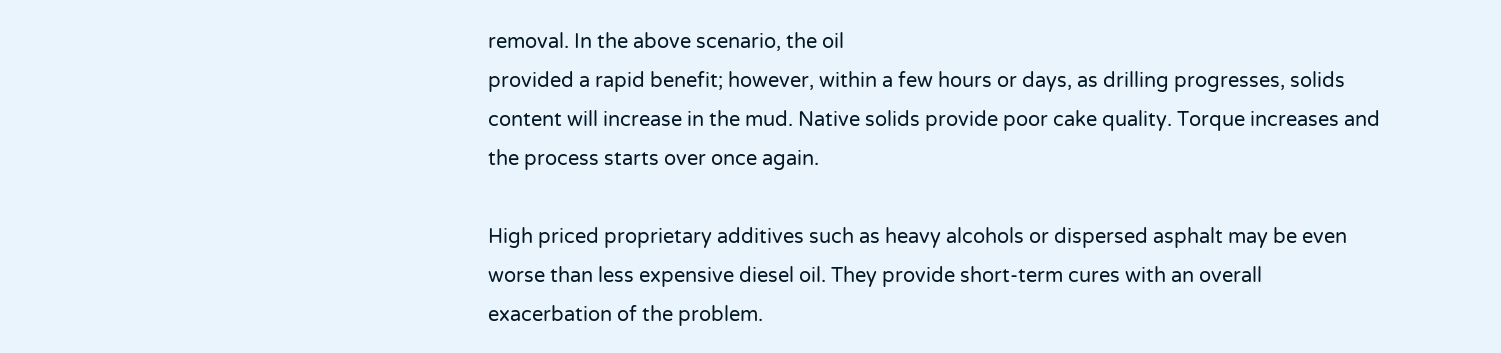removal. In the above scenario, the oil
provided a rapid benefit; however, within a few hours or days, as drilling progresses, solids
content will increase in the mud. Native solids provide poor cake quality. Torque increases and
the process starts over once again.

High priced proprietary additives such as heavy alcohols or dispersed asphalt may be even
worse than less expensive diesel oil. They provide short-term cures with an overall
exacerbation of the problem.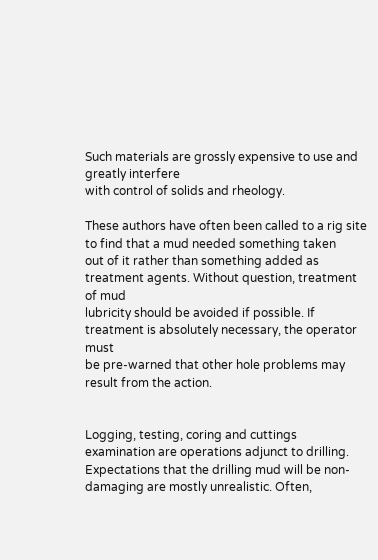Such materials are grossly expensive to use and greatly interfere
with control of solids and rheology.

These authors have often been called to a rig site to find that a mud needed something taken
out of it rather than something added as treatment agents. Without question, treatment of mud
lubricity should be avoided if possible. If treatment is absolutely necessary, the operator must
be pre-warned that other hole problems may result from the action.


Logging, testing, coring and cuttings examination are operations adjunct to drilling.
Expectations that the drilling mud will be non-damaging are mostly unrealistic. Often,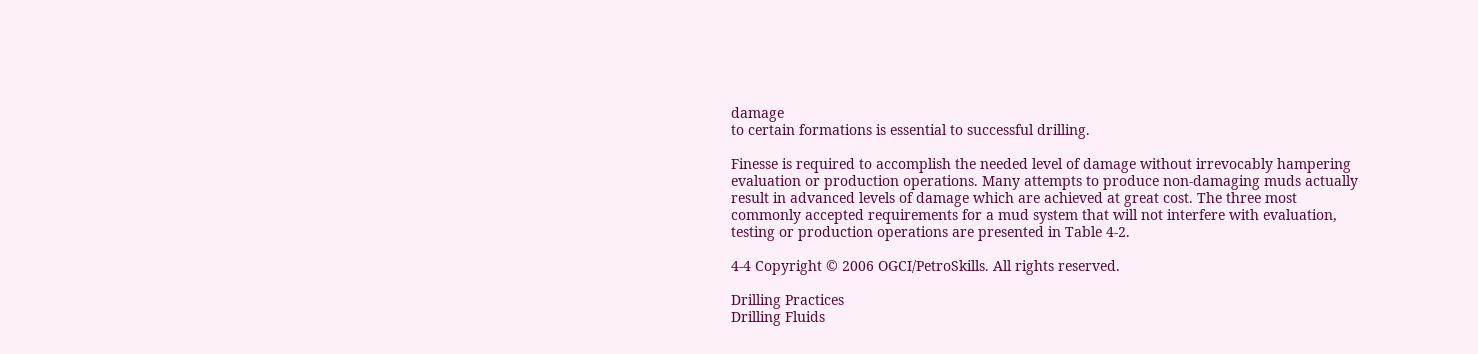damage
to certain formations is essential to successful drilling.

Finesse is required to accomplish the needed level of damage without irrevocably hampering
evaluation or production operations. Many attempts to produce non-damaging muds actually
result in advanced levels of damage which are achieved at great cost. The three most
commonly accepted requirements for a mud system that will not interfere with evaluation,
testing or production operations are presented in Table 4-2.

4-4 Copyright © 2006 OGCI/PetroSkills. All rights reserved.

Drilling Practices
Drilling Fluids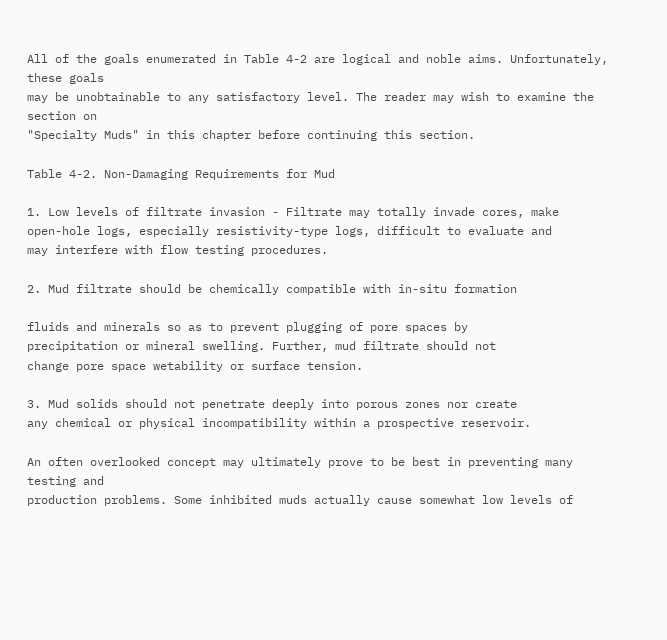All of the goals enumerated in Table 4-2 are logical and noble aims. Unfortunately, these goals
may be unobtainable to any satisfactory level. The reader may wish to examine the section on
"Specialty Muds" in this chapter before continuing this section.

Table 4-2. Non-Damaging Requirements for Mud

1. Low levels of filtrate invasion - Filtrate may totally invade cores, make
open-hole logs, especially resistivity-type logs, difficult to evaluate and
may interfere with flow testing procedures.

2. Mud filtrate should be chemically compatible with in-situ formation

fluids and minerals so as to prevent plugging of pore spaces by
precipitation or mineral swelling. Further, mud filtrate should not
change pore space wetability or surface tension.

3. Mud solids should not penetrate deeply into porous zones nor create
any chemical or physical incompatibility within a prospective reservoir.

An often overlooked concept may ultimately prove to be best in preventing many testing and
production problems. Some inhibited muds actually cause somewhat low levels of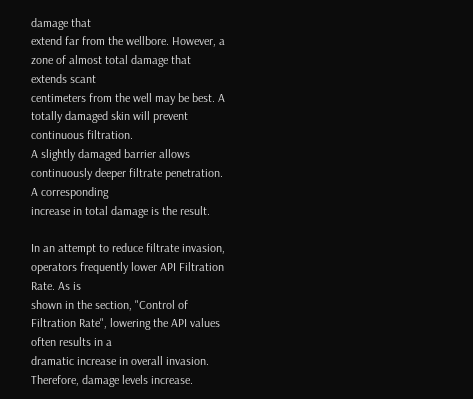damage that
extend far from the wellbore. However, a zone of almost total damage that extends scant
centimeters from the well may be best. A totally damaged skin will prevent continuous filtration.
A slightly damaged barrier allows continuously deeper filtrate penetration. A corresponding
increase in total damage is the result.

In an attempt to reduce filtrate invasion, operators frequently lower API Filtration Rate. As is
shown in the section, "Control of Filtration Rate", lowering the API values often results in a
dramatic increase in overall invasion. Therefore, damage levels increase.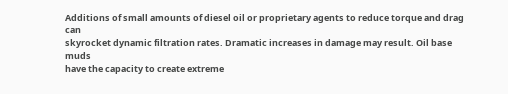Additions of small amounts of diesel oil or proprietary agents to reduce torque and drag can
skyrocket dynamic filtration rates. Dramatic increases in damage may result. Oil base muds
have the capacity to create extreme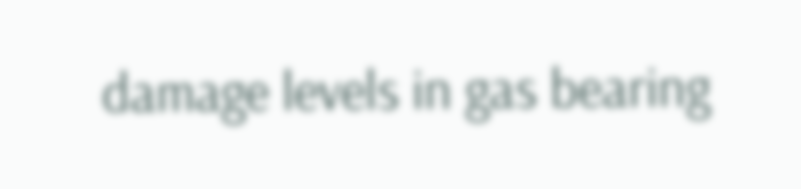damage levels in gas bearing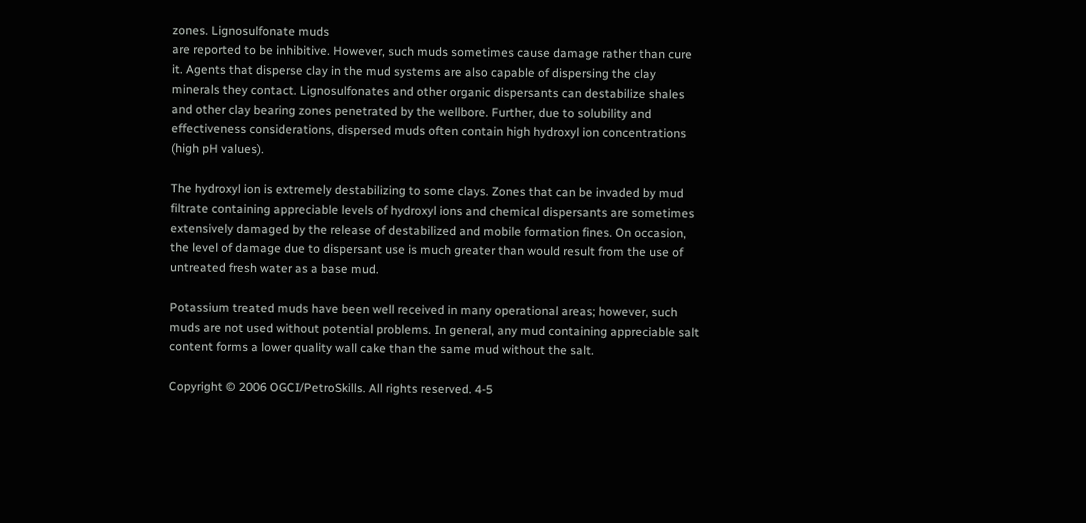zones. Lignosulfonate muds
are reported to be inhibitive. However, such muds sometimes cause damage rather than cure
it. Agents that disperse clay in the mud systems are also capable of dispersing the clay
minerals they contact. Lignosulfonates and other organic dispersants can destabilize shales
and other clay bearing zones penetrated by the wellbore. Further, due to solubility and
effectiveness considerations, dispersed muds often contain high hydroxyl ion concentrations
(high pH values).

The hydroxyl ion is extremely destabilizing to some clays. Zones that can be invaded by mud
filtrate containing appreciable levels of hydroxyl ions and chemical dispersants are sometimes
extensively damaged by the release of destabilized and mobile formation fines. On occasion,
the level of damage due to dispersant use is much greater than would result from the use of
untreated fresh water as a base mud.

Potassium treated muds have been well received in many operational areas; however, such
muds are not used without potential problems. In general, any mud containing appreciable salt
content forms a lower quality wall cake than the same mud without the salt.

Copyright © 2006 OGCI/PetroSkills. All rights reserved. 4-5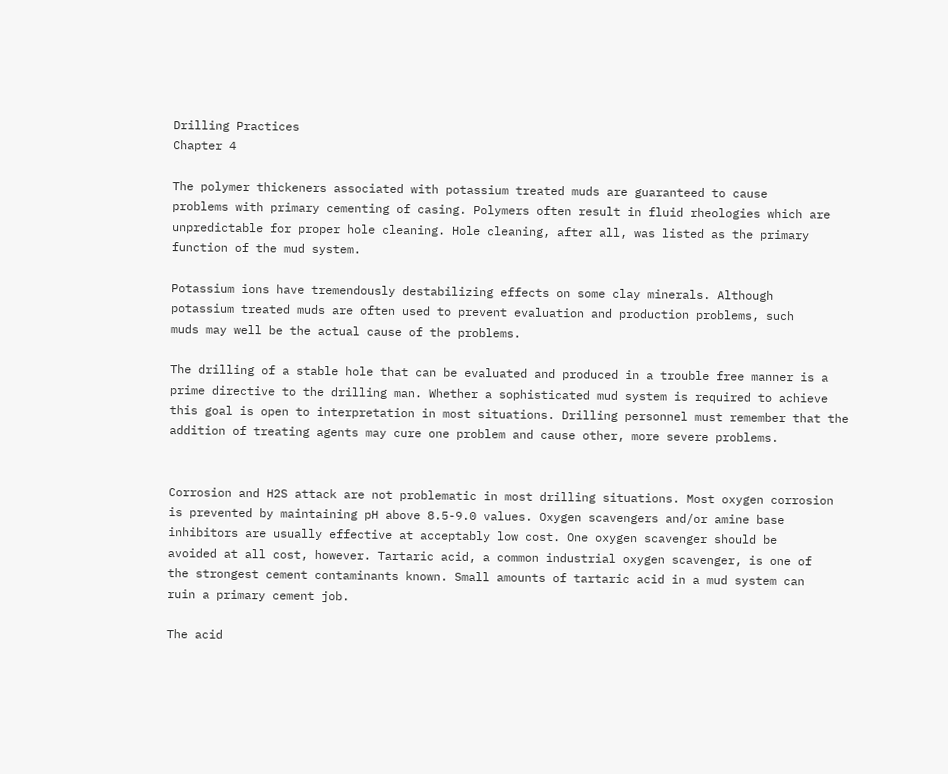Drilling Practices
Chapter 4

The polymer thickeners associated with potassium treated muds are guaranteed to cause
problems with primary cementing of casing. Polymers often result in fluid rheologies which are
unpredictable for proper hole cleaning. Hole cleaning, after all, was listed as the primary
function of the mud system.

Potassium ions have tremendously destabilizing effects on some clay minerals. Although
potassium treated muds are often used to prevent evaluation and production problems, such
muds may well be the actual cause of the problems.

The drilling of a stable hole that can be evaluated and produced in a trouble free manner is a
prime directive to the drilling man. Whether a sophisticated mud system is required to achieve
this goal is open to interpretation in most situations. Drilling personnel must remember that the
addition of treating agents may cure one problem and cause other, more severe problems.


Corrosion and H2S attack are not problematic in most drilling situations. Most oxygen corrosion
is prevented by maintaining pH above 8.5-9.0 values. Oxygen scavengers and/or amine base
inhibitors are usually effective at acceptably low cost. One oxygen scavenger should be
avoided at all cost, however. Tartaric acid, a common industrial oxygen scavenger, is one of
the strongest cement contaminants known. Small amounts of tartaric acid in a mud system can
ruin a primary cement job.

The acid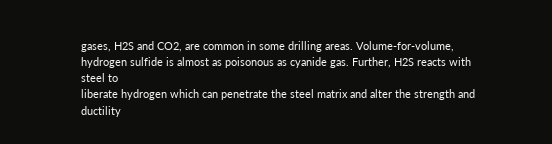gases, H2S and CO2, are common in some drilling areas. Volume-for-volume,
hydrogen sulfide is almost as poisonous as cyanide gas. Further, H2S reacts with steel to
liberate hydrogen which can penetrate the steel matrix and alter the strength and ductility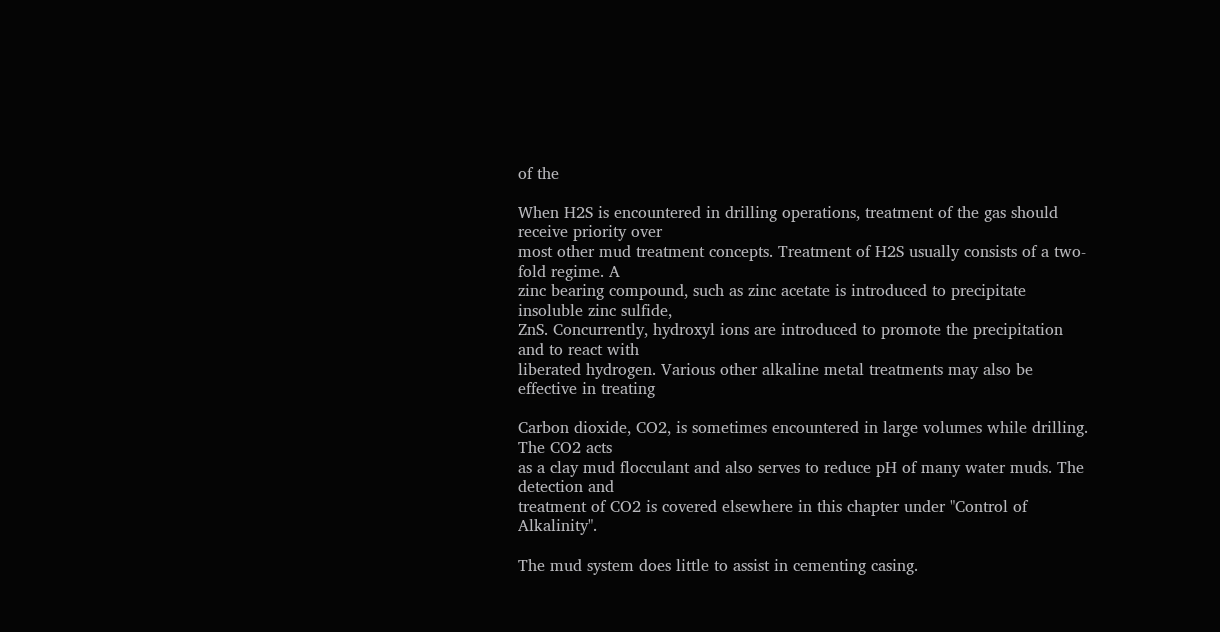of the

When H2S is encountered in drilling operations, treatment of the gas should receive priority over
most other mud treatment concepts. Treatment of H2S usually consists of a two-fold regime. A
zinc bearing compound, such as zinc acetate is introduced to precipitate insoluble zinc sulfide,
ZnS. Concurrently, hydroxyl ions are introduced to promote the precipitation and to react with
liberated hydrogen. Various other alkaline metal treatments may also be effective in treating

Carbon dioxide, CO2, is sometimes encountered in large volumes while drilling. The CO2 acts
as a clay mud flocculant and also serves to reduce pH of many water muds. The detection and
treatment of CO2 is covered elsewhere in this chapter under "Control of Alkalinity".

The mud system does little to assist in cementing casing.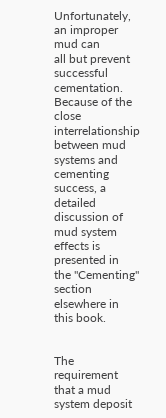Unfortunately, an improper mud can
all but prevent successful cementation. Because of the close interrelationship between mud
systems and cementing success, a detailed discussion of mud system effects is presented in
the "Cementing" section elsewhere in this book.


The requirement that a mud system deposit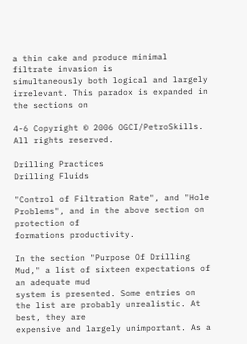a thin cake and produce minimal filtrate invasion is
simultaneously both logical and largely irrelevant. This paradox is expanded in the sections on

4-6 Copyright © 2006 OGCI/PetroSkills. All rights reserved.

Drilling Practices
Drilling Fluids

"Control of Filtration Rate", and "Hole Problems", and in the above section on protection of
formations productivity.

In the section "Purpose Of Drilling Mud," a list of sixteen expectations of an adequate mud
system is presented. Some entries on the list are probably unrealistic. At best, they are
expensive and largely unimportant. As a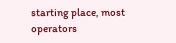starting place, most operators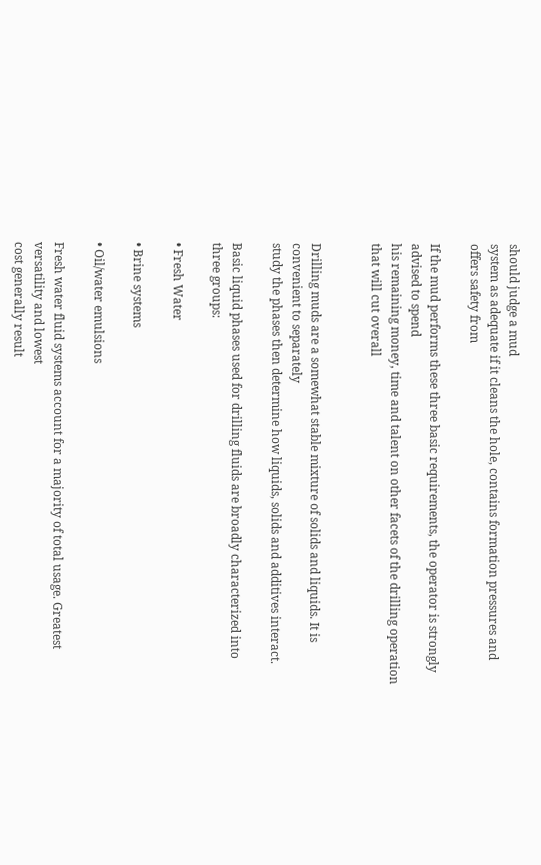should judge a mud
system as adequate if it cleans the hole, contains formation pressures and offers safety from

If the mud performs these three basic requirements, the operator is strongly advised to spend
his remaining money, time and talent on other facets of the drilling operation that will cut overall


Drilling muds are a somewhat stable mixture of solids and liquids. It is convenient to separately
study the phases then determine how liquids, solids and additives interact.

Basic liquid phases used for drilling fluids are broadly characterized into three groups:

• Fresh Water

• Brine systems

• Oil/water emulsions

Fresh water fluid systems account for a majority of total usage. Greatest versatility and lowest
cost generally result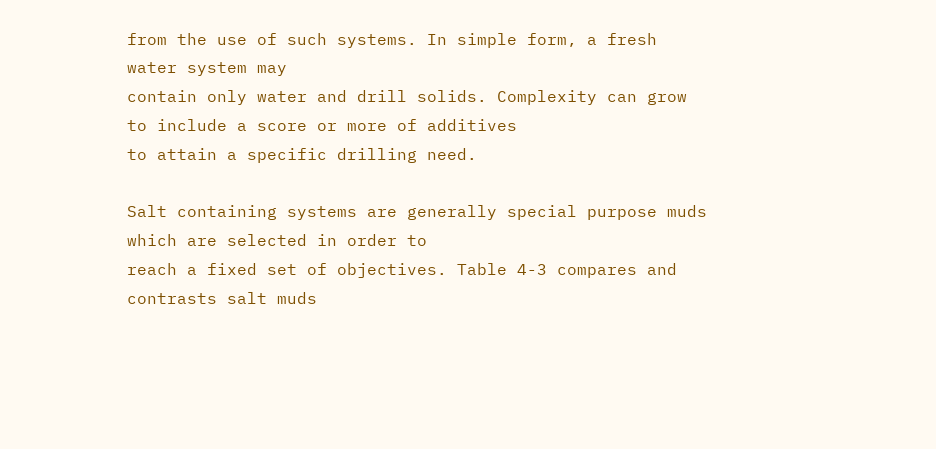from the use of such systems. In simple form, a fresh water system may
contain only water and drill solids. Complexity can grow to include a score or more of additives
to attain a specific drilling need.

Salt containing systems are generally special purpose muds which are selected in order to
reach a fixed set of objectives. Table 4-3 compares and contrasts salt muds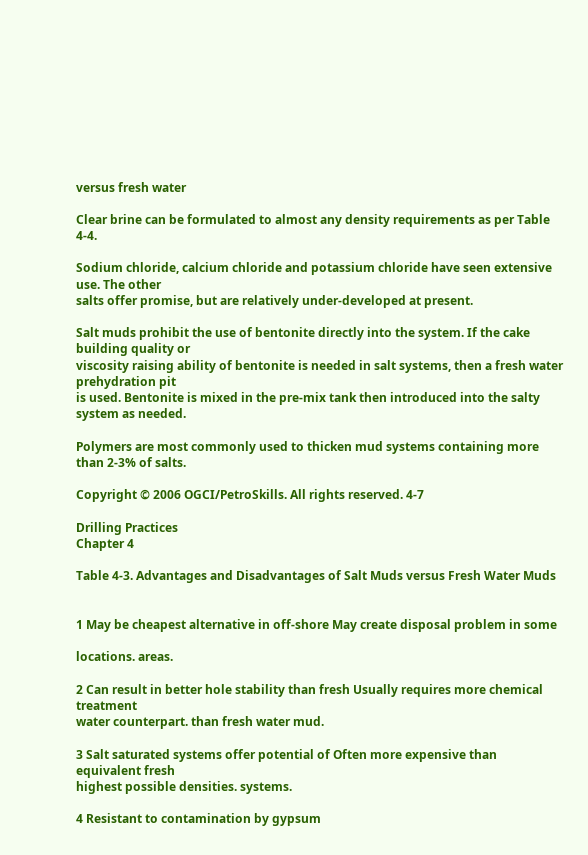versus fresh water

Clear brine can be formulated to almost any density requirements as per Table 4-4.

Sodium chloride, calcium chloride and potassium chloride have seen extensive use. The other
salts offer promise, but are relatively under-developed at present.

Salt muds prohibit the use of bentonite directly into the system. If the cake building quality or
viscosity raising ability of bentonite is needed in salt systems, then a fresh water prehydration pit
is used. Bentonite is mixed in the pre-mix tank then introduced into the salty system as needed.

Polymers are most commonly used to thicken mud systems containing more than 2-3% of salts.

Copyright © 2006 OGCI/PetroSkills. All rights reserved. 4-7

Drilling Practices
Chapter 4

Table 4-3. Advantages and Disadvantages of Salt Muds versus Fresh Water Muds


1 May be cheapest alternative in off-shore May create disposal problem in some

locations. areas.

2 Can result in better hole stability than fresh Usually requires more chemical treatment
water counterpart. than fresh water mud.

3 Salt saturated systems offer potential of Often more expensive than equivalent fresh
highest possible densities. systems.

4 Resistant to contamination by gypsum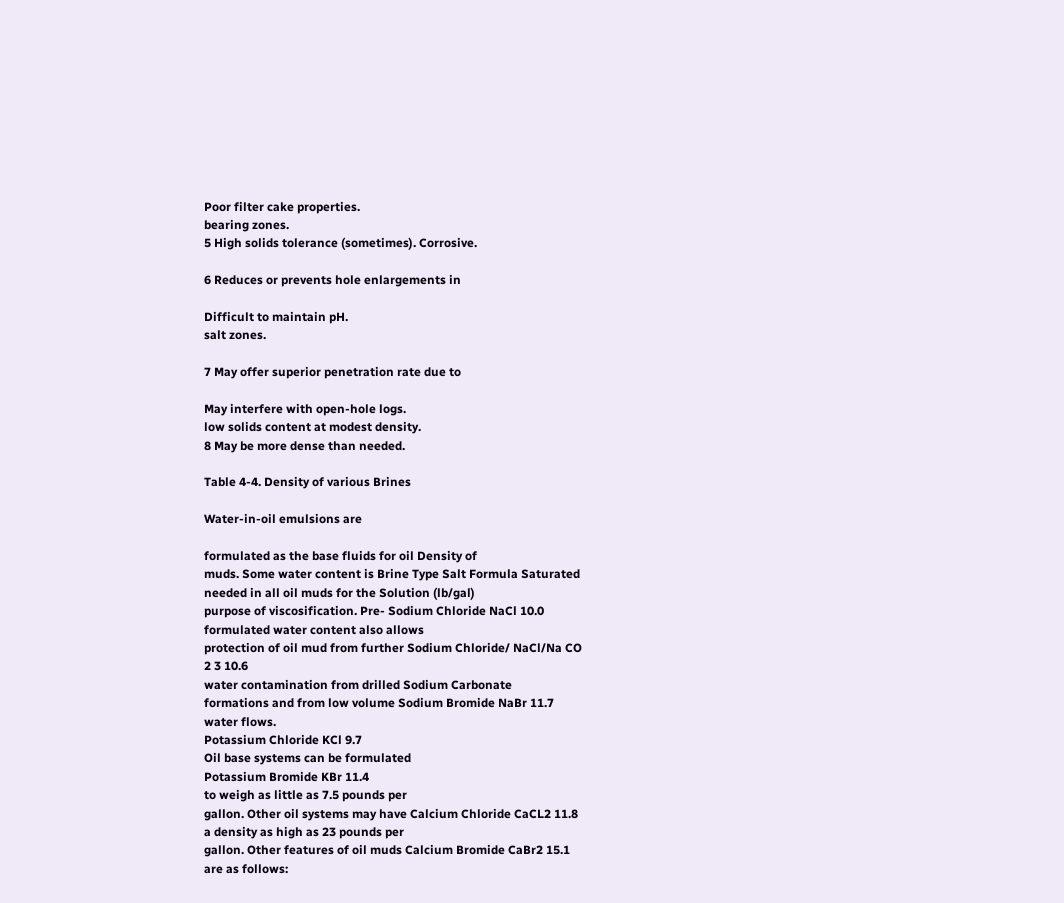Poor filter cake properties.
bearing zones.
5 High solids tolerance (sometimes). Corrosive.

6 Reduces or prevents hole enlargements in

Difficult to maintain pH.
salt zones.

7 May offer superior penetration rate due to

May interfere with open-hole logs.
low solids content at modest density.
8 May be more dense than needed.

Table 4-4. Density of various Brines

Water-in-oil emulsions are

formulated as the base fluids for oil Density of
muds. Some water content is Brine Type Salt Formula Saturated
needed in all oil muds for the Solution (lb/gal)
purpose of viscosification. Pre- Sodium Chloride NaCl 10.0
formulated water content also allows
protection of oil mud from further Sodium Chloride/ NaCl/Na CO
2 3 10.6
water contamination from drilled Sodium Carbonate
formations and from low volume Sodium Bromide NaBr 11.7
water flows.
Potassium Chloride KCl 9.7
Oil base systems can be formulated
Potassium Bromide KBr 11.4
to weigh as little as 7.5 pounds per
gallon. Other oil systems may have Calcium Chloride CaCL2 11.8
a density as high as 23 pounds per
gallon. Other features of oil muds Calcium Bromide CaBr2 15.1
are as follows: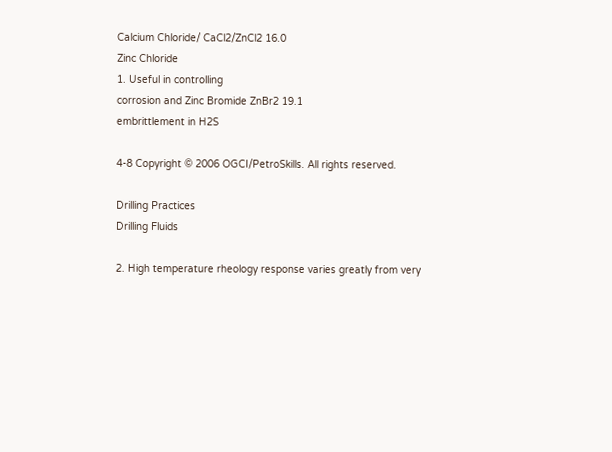Calcium Chloride/ CaCl2/ZnCl2 16.0
Zinc Chloride
1. Useful in controlling
corrosion and Zinc Bromide ZnBr2 19.1
embrittlement in H2S

4-8 Copyright © 2006 OGCI/PetroSkills. All rights reserved.

Drilling Practices
Drilling Fluids

2. High temperature rheology response varies greatly from very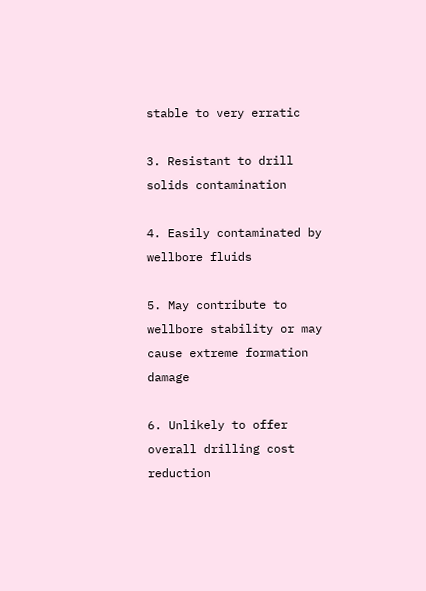stable to very erratic

3. Resistant to drill solids contamination

4. Easily contaminated by wellbore fluids

5. May contribute to wellbore stability or may cause extreme formation damage

6. Unlikely to offer overall drilling cost reduction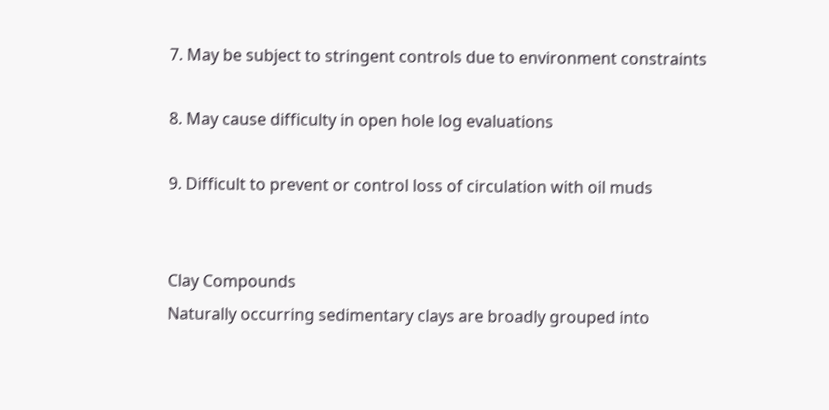7. May be subject to stringent controls due to environment constraints

8. May cause difficulty in open hole log evaluations

9. Difficult to prevent or control loss of circulation with oil muds


Clay Compounds
Naturally occurring sedimentary clays are broadly grouped into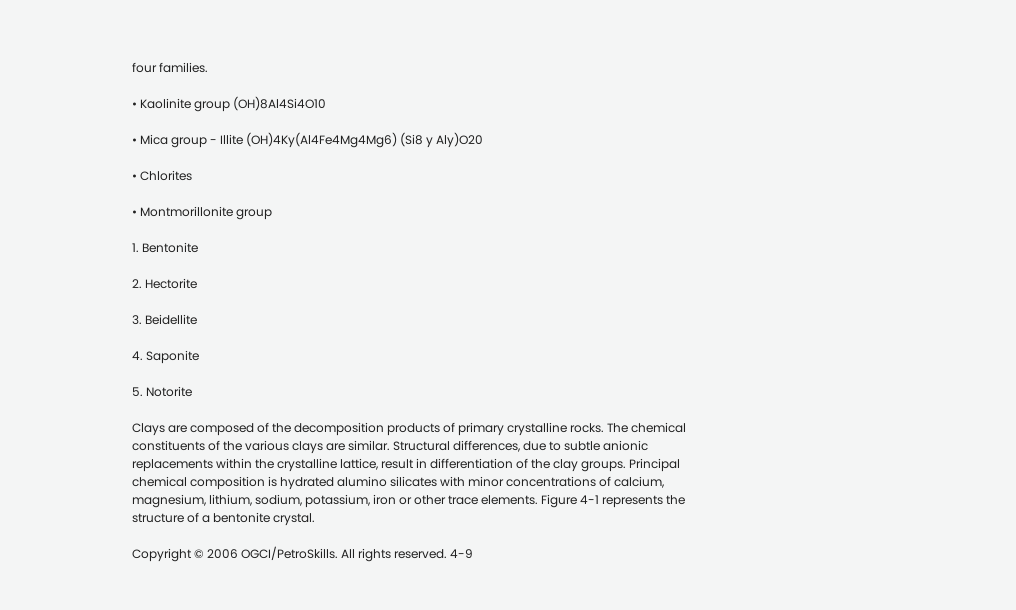four families.

• Kaolinite group (OH)8Al4Si4O10

• Mica group - Illite (OH)4Ky(Al4Fe4Mg4Mg6) (Si8 y Aly)O20

• Chlorites

• Montmorillonite group

1. Bentonite

2. Hectorite

3. Beidellite

4. Saponite

5. Notorite

Clays are composed of the decomposition products of primary crystalline rocks. The chemical
constituents of the various clays are similar. Structural differences, due to subtle anionic
replacements within the crystalline lattice, result in differentiation of the clay groups. Principal
chemical composition is hydrated alumino silicates with minor concentrations of calcium,
magnesium, lithium, sodium, potassium, iron or other trace elements. Figure 4-1 represents the
structure of a bentonite crystal.

Copyright © 2006 OGCI/PetroSkills. All rights reserved. 4-9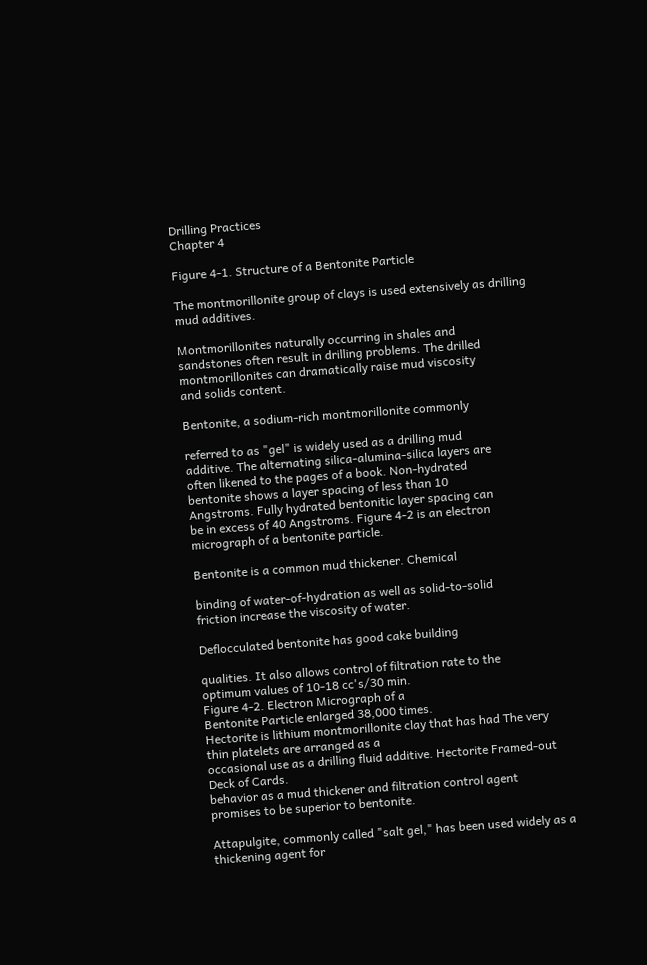Drilling Practices
Chapter 4

Figure 4-1. Structure of a Bentonite Particle

The montmorillonite group of clays is used extensively as drilling mud additives.

Montmorillonites naturally occurring in shales and
sandstones often result in drilling problems. The drilled
montmorillonites can dramatically raise mud viscosity
and solids content.

Bentonite, a sodium-rich montmorillonite commonly

referred to as "gel" is widely used as a drilling mud
additive. The alternating silica-alumina-silica layers are
often likened to the pages of a book. Non-hydrated
bentonite shows a layer spacing of less than 10
Angstroms. Fully hydrated bentonitic layer spacing can
be in excess of 40 Angstroms. Figure 4-2 is an electron
micrograph of a bentonite particle.

Bentonite is a common mud thickener. Chemical

binding of water-of-hydration as well as solid-to-solid
friction increase the viscosity of water.

Deflocculated bentonite has good cake building

qualities. It also allows control of filtration rate to the
optimum values of 10-18 cc's/30 min.
Figure 4-2. Electron Micrograph of a
Bentonite Particle enlarged 38,000 times.
Hectorite is lithium montmorillonite clay that has had The very thin platelets are arranged as a
occasional use as a drilling fluid additive. Hectorite Framed-out Deck of Cards.
behavior as a mud thickener and filtration control agent
promises to be superior to bentonite.

Attapulgite, commonly called "salt gel," has been used widely as a thickening agent for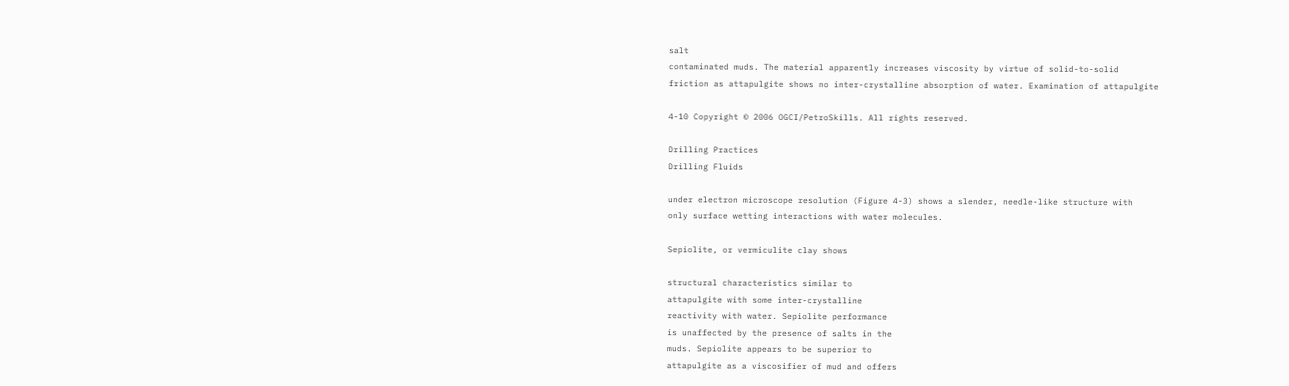salt
contaminated muds. The material apparently increases viscosity by virtue of solid-to-solid
friction as attapulgite shows no inter-crystalline absorption of water. Examination of attapulgite

4-10 Copyright © 2006 OGCI/PetroSkills. All rights reserved.

Drilling Practices
Drilling Fluids

under electron microscope resolution (Figure 4-3) shows a slender, needle-like structure with
only surface wetting interactions with water molecules.

Sepiolite, or vermiculite clay shows

structural characteristics similar to
attapulgite with some inter-crystalline
reactivity with water. Sepiolite performance
is unaffected by the presence of salts in the
muds. Sepiolite appears to be superior to
attapulgite as a viscosifier of mud and offers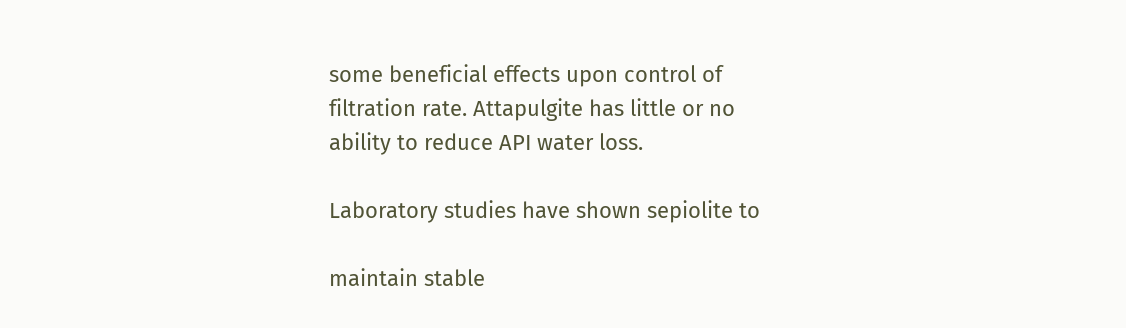some beneficial effects upon control of
filtration rate. Attapulgite has little or no
ability to reduce API water loss.

Laboratory studies have shown sepiolite to

maintain stable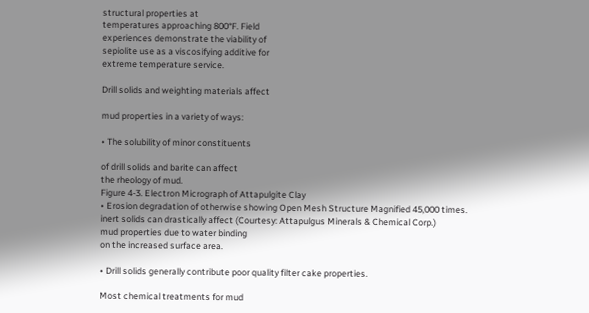structural properties at
temperatures approaching 800°F. Field
experiences demonstrate the viability of
sepiolite use as a viscosifying additive for
extreme temperature service.

Drill solids and weighting materials affect

mud properties in a variety of ways:

• The solubility of minor constituents

of drill solids and barite can affect
the rheology of mud.
Figure 4-3. Electron Micrograph of Attapulgite Clay
• Erosion degradation of otherwise showing Open Mesh Structure Magnified 45,000 times.
inert solids can drastically affect (Courtesy: Attapulgus Minerals & Chemical Corp.)
mud properties due to water binding
on the increased surface area.

• Drill solids generally contribute poor quality filter cake properties.

Most chemical treatments for mud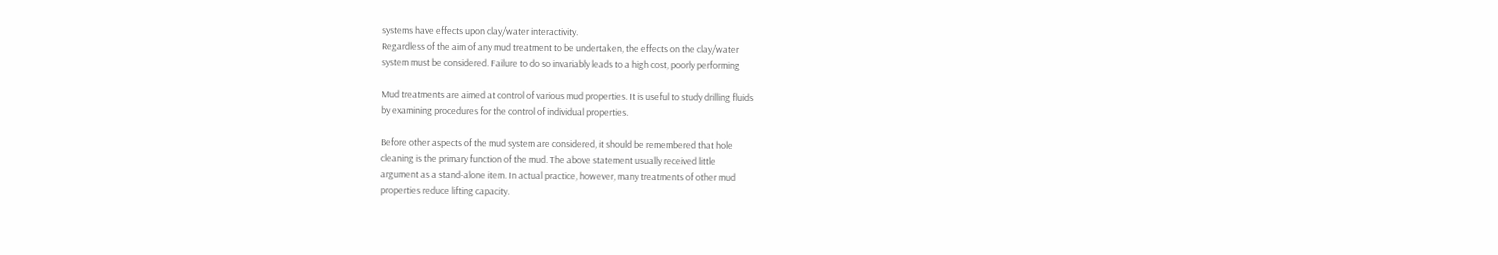systems have effects upon clay/water interactivity.
Regardless of the aim of any mud treatment to be undertaken, the effects on the clay/water
system must be considered. Failure to do so invariably leads to a high cost, poorly performing

Mud treatments are aimed at control of various mud properties. It is useful to study drilling fluids
by examining procedures for the control of individual properties.

Before other aspects of the mud system are considered, it should be remembered that hole
cleaning is the primary function of the mud. The above statement usually received little
argument as a stand-alone item. In actual practice, however, many treatments of other mud
properties reduce lifting capacity.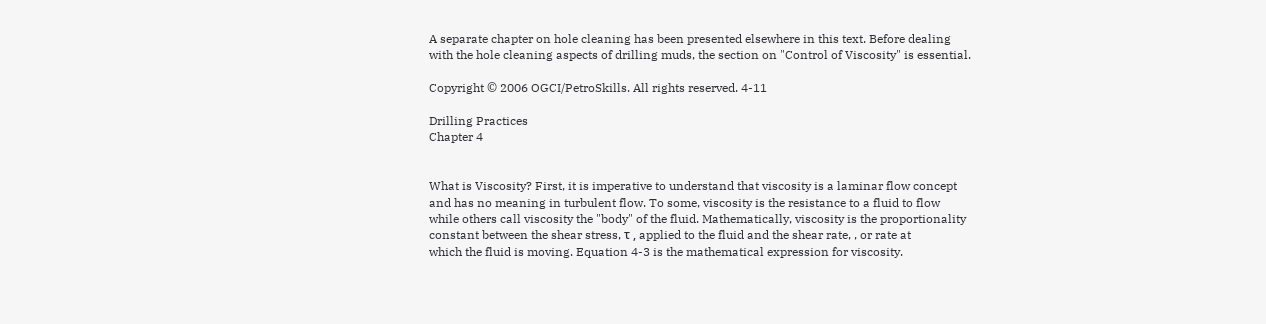A separate chapter on hole cleaning has been presented elsewhere in this text. Before dealing
with the hole cleaning aspects of drilling muds, the section on "Control of Viscosity" is essential.

Copyright © 2006 OGCI/PetroSkills. All rights reserved. 4-11

Drilling Practices
Chapter 4


What is Viscosity? First, it is imperative to understand that viscosity is a laminar flow concept
and has no meaning in turbulent flow. To some, viscosity is the resistance to a fluid to flow
while others call viscosity the "body" of the fluid. Mathematically, viscosity is the proportionality
constant between the shear stress, τ , applied to the fluid and the shear rate, , or rate at
which the fluid is moving. Equation 4-3 is the mathematical expression for viscosity.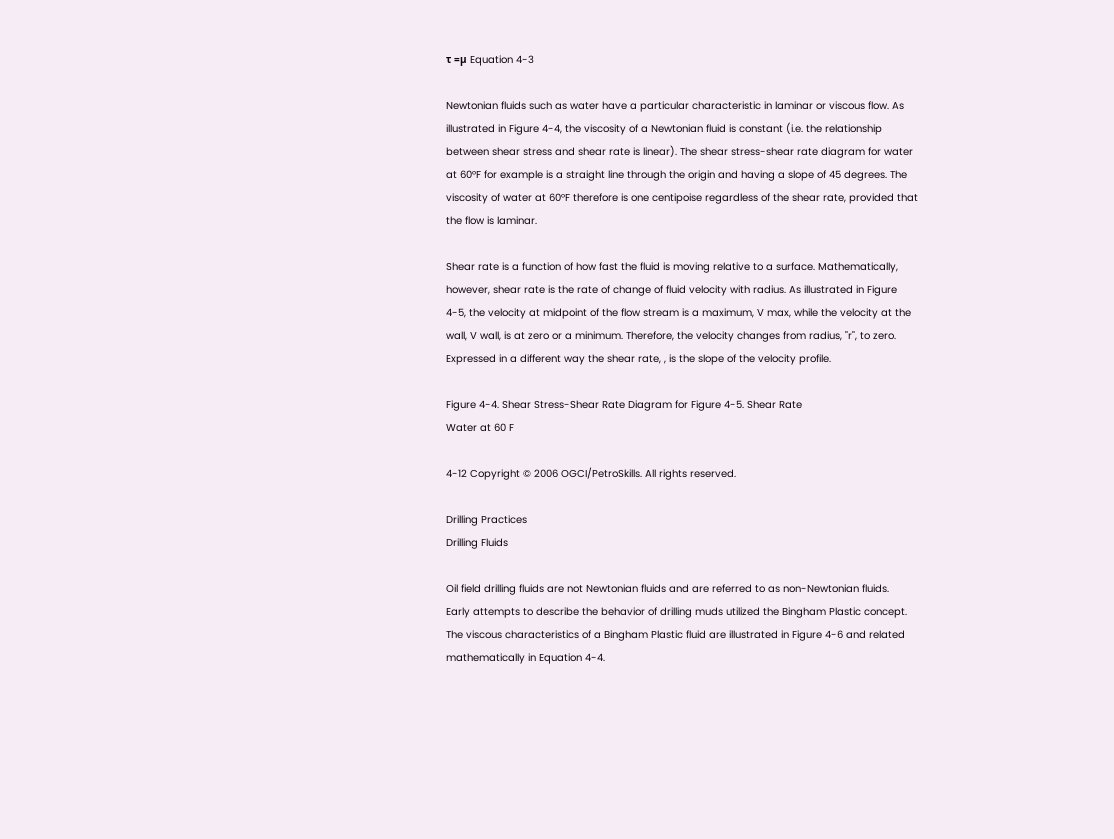τ =µ Equation 4-3

Newtonian fluids such as water have a particular characteristic in laminar or viscous flow. As
illustrated in Figure 4-4, the viscosity of a Newtonian fluid is constant (i.e. the relationship
between shear stress and shear rate is linear). The shear stress-shear rate diagram for water
at 60°F for example is a straight line through the origin and having a slope of 45 degrees. The
viscosity of water at 60°F therefore is one centipoise regardless of the shear rate, provided that
the flow is laminar.

Shear rate is a function of how fast the fluid is moving relative to a surface. Mathematically,
however, shear rate is the rate of change of fluid velocity with radius. As illustrated in Figure
4-5, the velocity at midpoint of the flow stream is a maximum, V max, while the velocity at the
wall, V wall, is at zero or a minimum. Therefore, the velocity changes from radius, "r", to zero.
Expressed in a different way the shear rate, , is the slope of the velocity profile.

Figure 4-4. Shear Stress-Shear Rate Diagram for Figure 4-5. Shear Rate
Water at 60 F

4-12 Copyright © 2006 OGCI/PetroSkills. All rights reserved.

Drilling Practices
Drilling Fluids

Oil field drilling fluids are not Newtonian fluids and are referred to as non-Newtonian fluids.
Early attempts to describe the behavior of drilling muds utilized the Bingham Plastic concept.
The viscous characteristics of a Bingham Plastic fluid are illustrated in Figure 4-6 and related
mathematically in Equation 4-4.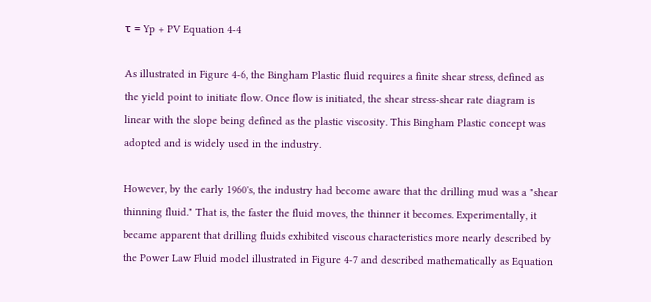τ = Yp + PV Equation 4-4

As illustrated in Figure 4-6, the Bingham Plastic fluid requires a finite shear stress, defined as
the yield point to initiate flow. Once flow is initiated, the shear stress-shear rate diagram is
linear with the slope being defined as the plastic viscosity. This Bingham Plastic concept was
adopted and is widely used in the industry.

However, by the early 1960's, the industry had become aware that the drilling mud was a "shear
thinning fluid." That is, the faster the fluid moves, the thinner it becomes. Experimentally, it
became apparent that drilling fluids exhibited viscous characteristics more nearly described by
the Power Law Fluid model illustrated in Figure 4-7 and described mathematically as Equation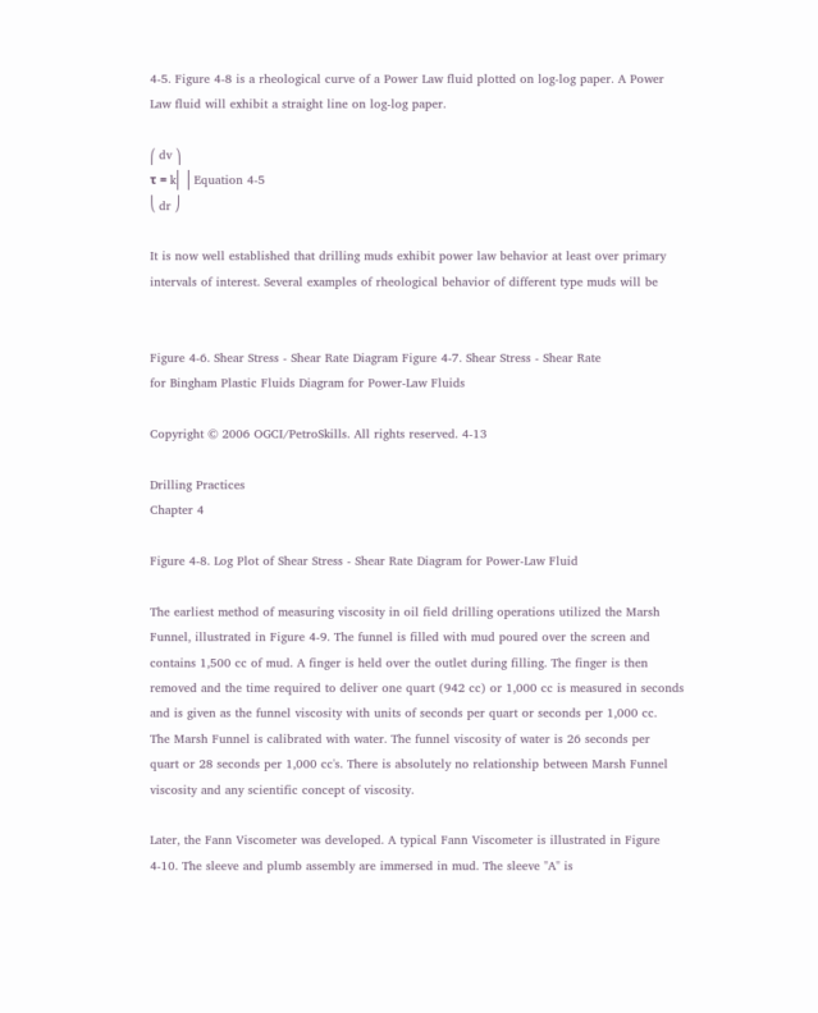4-5. Figure 4-8 is a rheological curve of a Power Law fluid plotted on log-log paper. A Power
Law fluid will exhibit a straight line on log-log paper.

⎛ dv ⎞
τ = k⎜ ⎟ Equation 4-5
⎝ dr ⎠

It is now well established that drilling muds exhibit power law behavior at least over primary
intervals of interest. Several examples of rheological behavior of different type muds will be


Figure 4-6. Shear Stress - Shear Rate Diagram Figure 4-7. Shear Stress - Shear Rate
for Bingham Plastic Fluids Diagram for Power-Law Fluids

Copyright © 2006 OGCI/PetroSkills. All rights reserved. 4-13

Drilling Practices
Chapter 4

Figure 4-8. Log Plot of Shear Stress - Shear Rate Diagram for Power-Law Fluid

The earliest method of measuring viscosity in oil field drilling operations utilized the Marsh
Funnel, illustrated in Figure 4-9. The funnel is filled with mud poured over the screen and
contains 1,500 cc of mud. A finger is held over the outlet during filling. The finger is then
removed and the time required to deliver one quart (942 cc) or 1,000 cc is measured in seconds
and is given as the funnel viscosity with units of seconds per quart or seconds per 1,000 cc.
The Marsh Funnel is calibrated with water. The funnel viscosity of water is 26 seconds per
quart or 28 seconds per 1,000 cc's. There is absolutely no relationship between Marsh Funnel
viscosity and any scientific concept of viscosity.

Later, the Fann Viscometer was developed. A typical Fann Viscometer is illustrated in Figure
4-10. The sleeve and plumb assembly are immersed in mud. The sleeve "A" is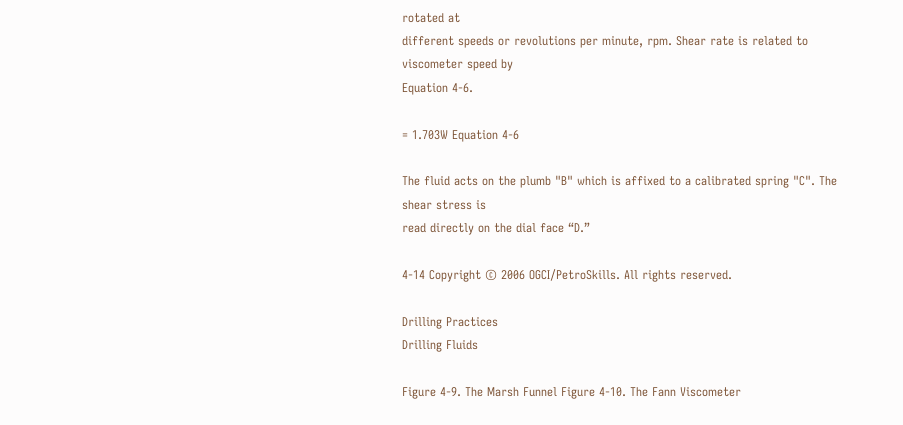rotated at
different speeds or revolutions per minute, rpm. Shear rate is related to viscometer speed by
Equation 4-6.

= 1.703W Equation 4-6

The fluid acts on the plumb "B" which is affixed to a calibrated spring "C". The shear stress is
read directly on the dial face “D.”

4-14 Copyright © 2006 OGCI/PetroSkills. All rights reserved.

Drilling Practices
Drilling Fluids

Figure 4-9. The Marsh Funnel Figure 4-10. The Fann Viscometer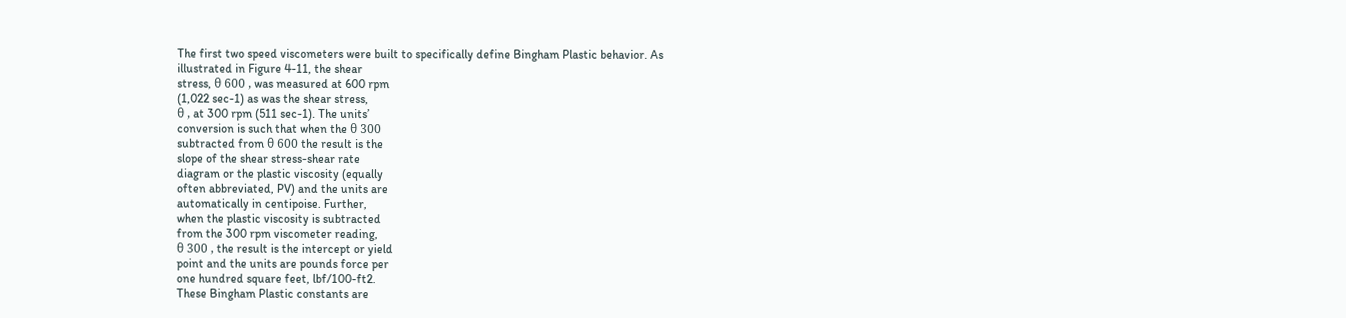The first two speed viscometers were built to specifically define Bingham Plastic behavior. As
illustrated in Figure 4-11, the shear
stress, θ 600 , was measured at 600 rpm
(1,022 sec-1) as was the shear stress,
θ , at 300 rpm (511 sec-1). The units’
conversion is such that when the θ 300
subtracted from θ 600 the result is the
slope of the shear stress-shear rate
diagram or the plastic viscosity (equally
often abbreviated, PV) and the units are
automatically in centipoise. Further,
when the plastic viscosity is subtracted
from the 300 rpm viscometer reading,
θ 300 , the result is the intercept or yield
point and the units are pounds force per
one hundred square feet, lbf/100-ft2.
These Bingham Plastic constants are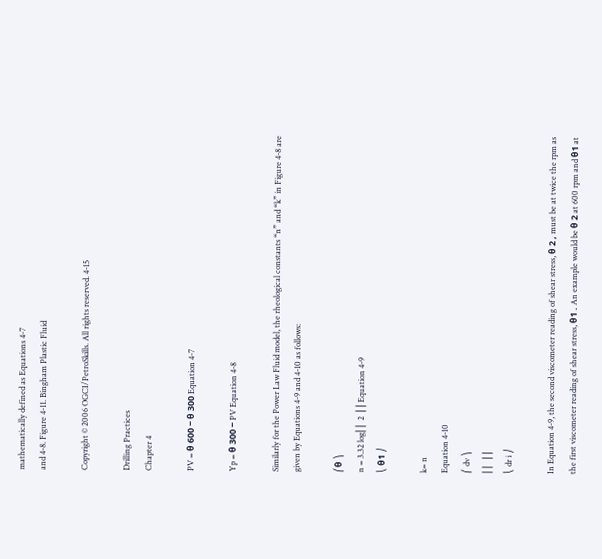mathematically defined as Equations 4-7
and 4-8. Figure 4-11. Bingham Plastic Fluid

Copyright © 2006 OGCI/PetroSkills. All rights reserved. 4-15

Drilling Practices
Chapter 4

PV = θ 600 − θ 300 Equation 4-7

Yp = θ 300 − PV Equation 4-8

Similarly for the Power Law Fluid model, the rheological constants “n” and “k” in Figure 4-8 are
given by Equations 4-9 and 4-10 as follows:

⎛θ ⎞
n = 3.32 log⎜⎜ 2 ⎟⎟ Equation 4-9
⎝ θ1 ⎠

k= n
Equation 4-10
⎛ dv ⎞
⎜⎜ ⎟⎟
⎝ dr i ⎠

In Equation 4-9, the second viscometer reading of shear stress, θ 2 , must be at twice the rpm as
the first viscometer reading of shear stress, θ1 . An example would be θ 2 at 600 rpm and θ1 at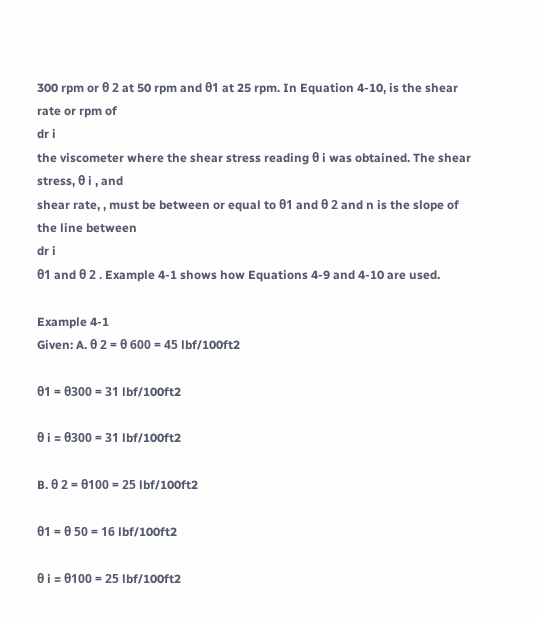300 rpm or θ 2 at 50 rpm and θ1 at 25 rpm. In Equation 4-10, is the shear rate or rpm of
dr i
the viscometer where the shear stress reading θ i was obtained. The shear stress, θ i , and
shear rate, , must be between or equal to θ1 and θ 2 and n is the slope of the line between
dr i
θ1 and θ 2 . Example 4-1 shows how Equations 4-9 and 4-10 are used.

Example 4-1
Given: A. θ 2 = θ 600 = 45 lbf/100ft2

θ1 = θ300 = 31 lbf/100ft2

θ i = θ300 = 31 lbf/100ft2

B. θ 2 = θ100 = 25 lbf/100ft2

θ1 = θ 50 = 16 lbf/100ft2

θ i = θ100 = 25 lbf/100ft2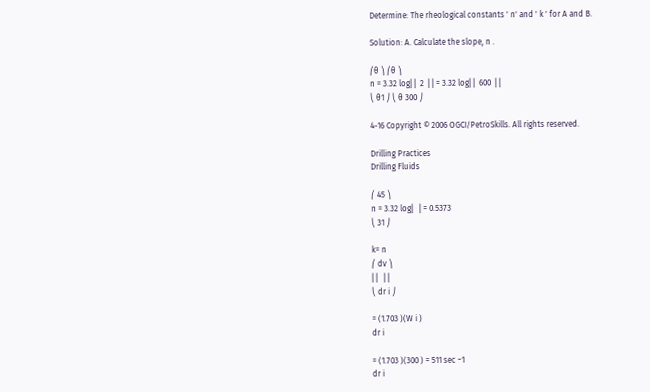Determine: The rheological constants ' n' and ' k ' for A and B.

Solution: A. Calculate the slope, n .

⎛θ ⎞ ⎛θ ⎞
n = 3.32 log⎜⎜ 2 ⎟⎟ = 3.32 log⎜⎜ 600 ⎟⎟
⎝ θ1 ⎠ ⎝ θ 300 ⎠

4-16 Copyright © 2006 OGCI/PetroSkills. All rights reserved.

Drilling Practices
Drilling Fluids

⎛ 45 ⎞
n = 3.32 log⎜ ⎟ = 0.5373
⎝ 31 ⎠

k= n
⎛ dv ⎞
⎜⎜ ⎟⎟
⎝ dr i ⎠

= (1.703 )(W i )
dr i

= (1.703 )(300 ) = 511 sec −1
dr i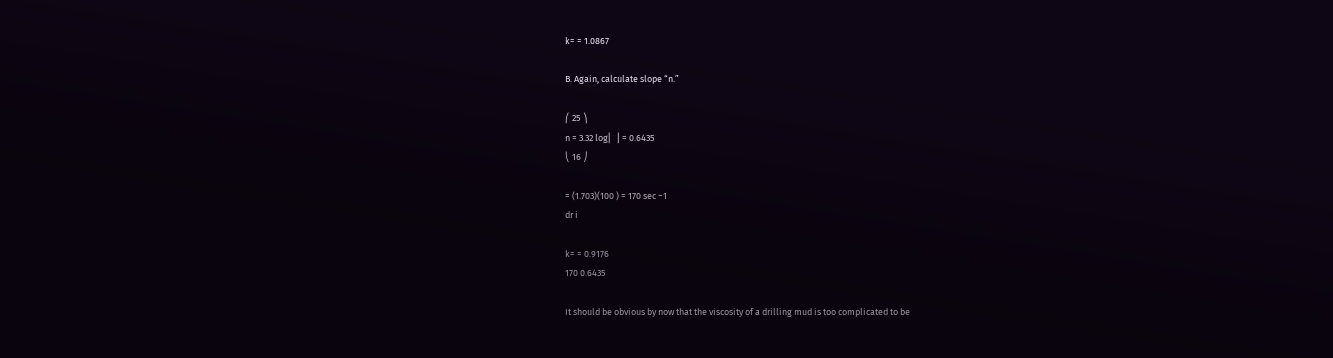k= = 1.0867

B. Again, calculate slope “n.”

⎛ 25 ⎞
n = 3.32 log⎜ ⎟ = 0.6435
⎝ 16 ⎠

= (1.703)(100 ) = 170 sec −1
dr i

k= = 0.9176
170 0.6435

It should be obvious by now that the viscosity of a drilling mud is too complicated to be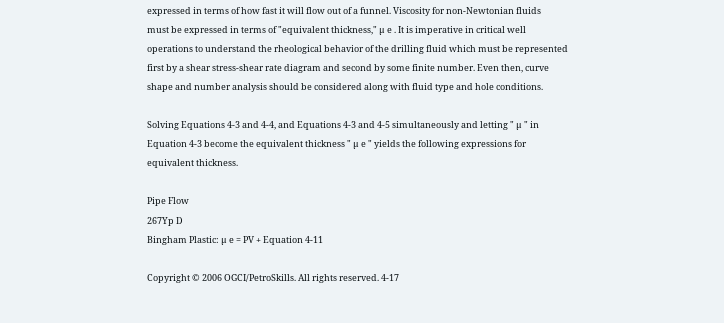expressed in terms of how fast it will flow out of a funnel. Viscosity for non-Newtonian fluids
must be expressed in terms of "equivalent thickness," µ e . It is imperative in critical well
operations to understand the rheological behavior of the drilling fluid which must be represented
first by a shear stress-shear rate diagram and second by some finite number. Even then, curve
shape and number analysis should be considered along with fluid type and hole conditions.

Solving Equations 4-3 and 4-4, and Equations 4-3 and 4-5 simultaneously and letting " µ " in
Equation 4-3 become the equivalent thickness " µ e " yields the following expressions for
equivalent thickness.

Pipe Flow
267Yp D
Bingham Plastic: µ e = PV + Equation 4-11

Copyright © 2006 OGCI/PetroSkills. All rights reserved. 4-17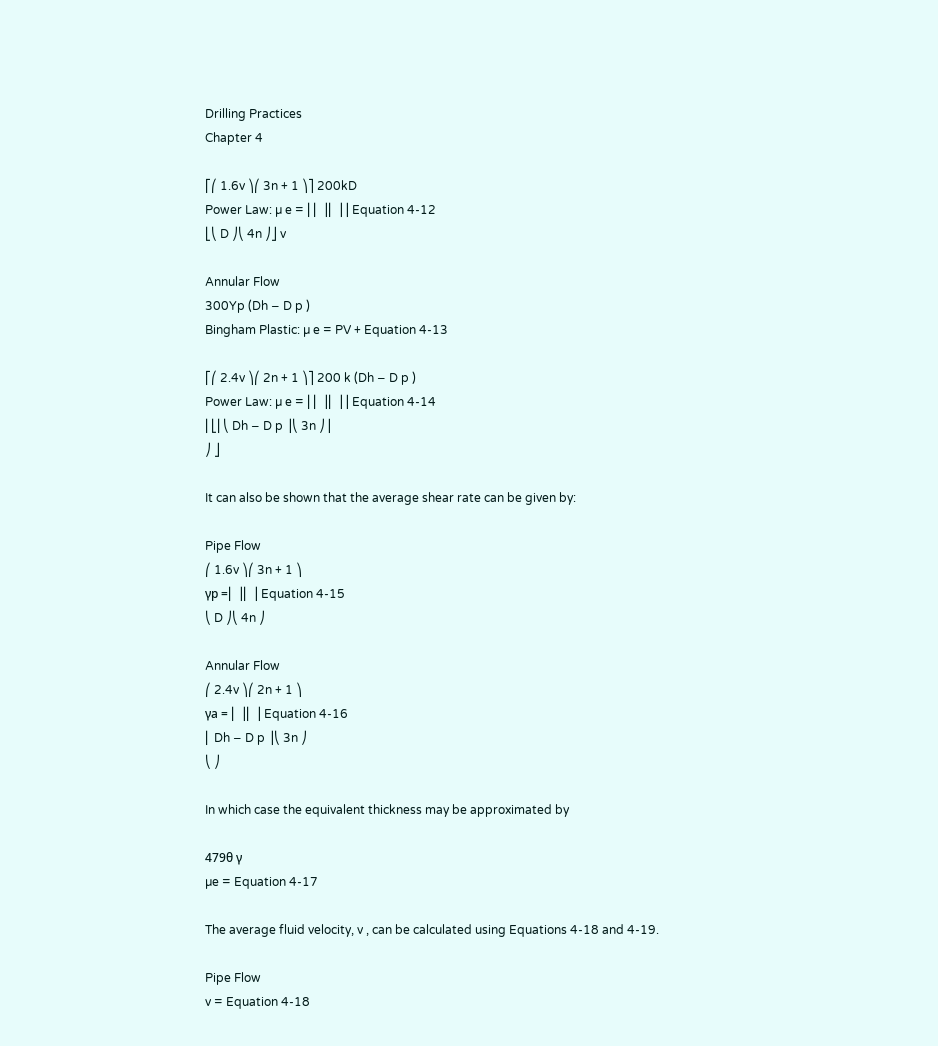Drilling Practices
Chapter 4

⎡⎛ 1.6v ⎞⎛ 3n + 1 ⎞⎤ 200kD
Power Law: µ e = ⎢⎜ ⎟⎜ ⎟⎥ Equation 4-12
⎣⎝ D ⎠⎝ 4n ⎠⎦ v

Annular Flow
300Yp (Dh − D p )
Bingham Plastic: µ e = PV + Equation 4-13

⎡⎛ 2.4v ⎞⎛ 2n + 1 ⎞⎤ 200 k (Dh − D p )
Power Law: µ e = ⎢⎜ ⎟⎜ ⎟⎥ Equation 4-14
⎢⎣⎜⎝ Dh − D p ⎟⎝ 3n ⎠⎥
⎠ ⎦

It can also be shown that the average shear rate can be given by:

Pipe Flow
⎛ 1.6v ⎞⎛ 3n + 1 ⎞
γp =⎜ ⎟⎜ ⎟ Equation 4-15
⎝ D ⎠⎝ 4n ⎠

Annular Flow
⎛ 2.4v ⎞⎛ 2n + 1 ⎞
γa = ⎜ ⎟⎜ ⎟ Equation 4-16
⎜ Dh − D p ⎟⎝ 3n ⎠
⎝ ⎠

In which case the equivalent thickness may be approximated by

479θ γ
µe = Equation 4-17

The average fluid velocity, v , can be calculated using Equations 4-18 and 4-19.

Pipe Flow
v = Equation 4-18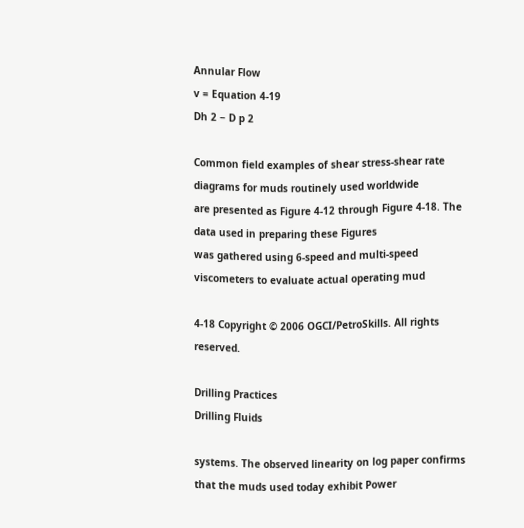Annular Flow
v = Equation 4-19
Dh 2 − D p 2

Common field examples of shear stress-shear rate diagrams for muds routinely used worldwide
are presented as Figure 4-12 through Figure 4-18. The data used in preparing these Figures
was gathered using 6-speed and multi-speed viscometers to evaluate actual operating mud

4-18 Copyright © 2006 OGCI/PetroSkills. All rights reserved.

Drilling Practices
Drilling Fluids

systems. The observed linearity on log paper confirms that the muds used today exhibit Power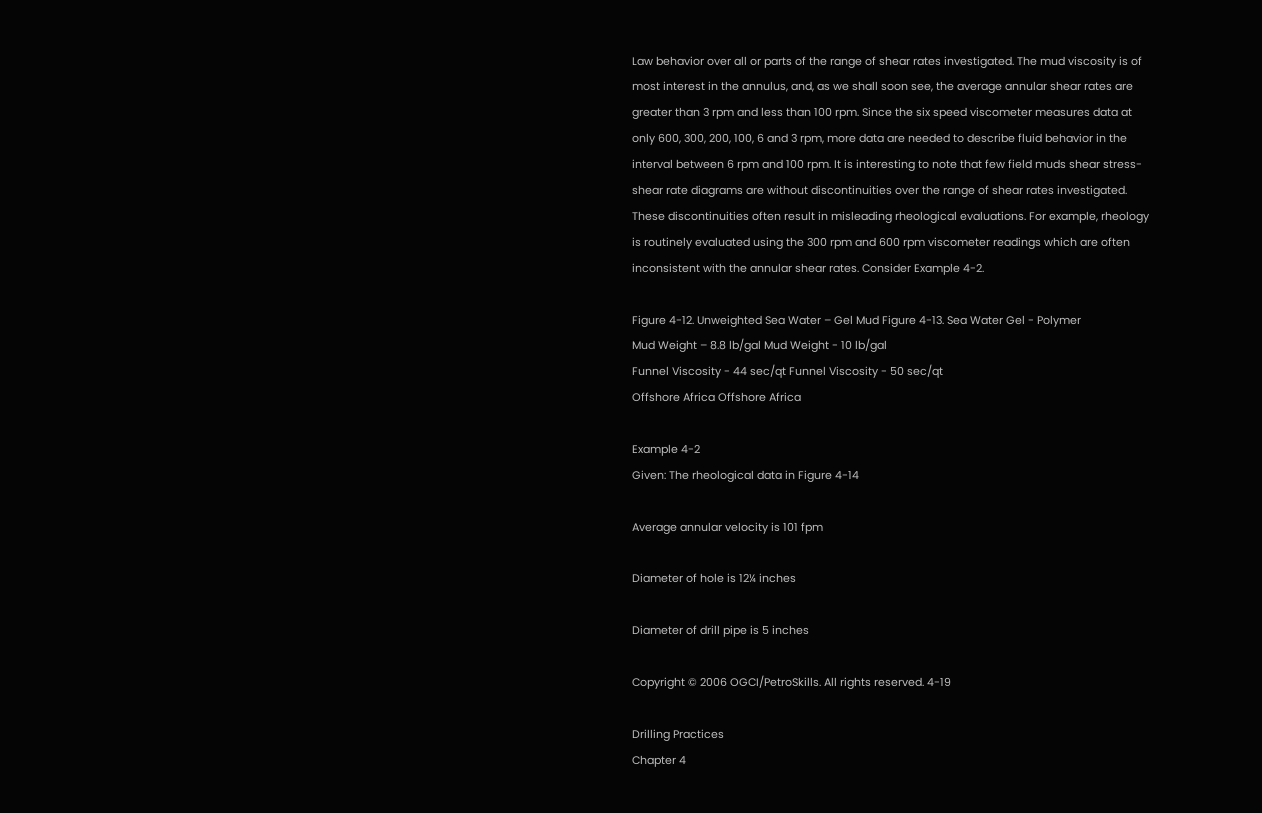Law behavior over all or parts of the range of shear rates investigated. The mud viscosity is of
most interest in the annulus, and, as we shall soon see, the average annular shear rates are
greater than 3 rpm and less than 100 rpm. Since the six speed viscometer measures data at
only 600, 300, 200, 100, 6 and 3 rpm, more data are needed to describe fluid behavior in the
interval between 6 rpm and 100 rpm. It is interesting to note that few field muds shear stress-
shear rate diagrams are without discontinuities over the range of shear rates investigated.
These discontinuities often result in misleading rheological evaluations. For example, rheology
is routinely evaluated using the 300 rpm and 600 rpm viscometer readings which are often
inconsistent with the annular shear rates. Consider Example 4-2.

Figure 4-12. Unweighted Sea Water – Gel Mud Figure 4-13. Sea Water Gel - Polymer
Mud Weight – 8.8 lb/gal Mud Weight - 10 lb/gal
Funnel Viscosity - 44 sec/qt Funnel Viscosity - 50 sec/qt
Offshore Africa Offshore Africa

Example 4-2
Given: The rheological data in Figure 4-14

Average annular velocity is 101 fpm

Diameter of hole is 12¼ inches

Diameter of drill pipe is 5 inches

Copyright © 2006 OGCI/PetroSkills. All rights reserved. 4-19

Drilling Practices
Chapter 4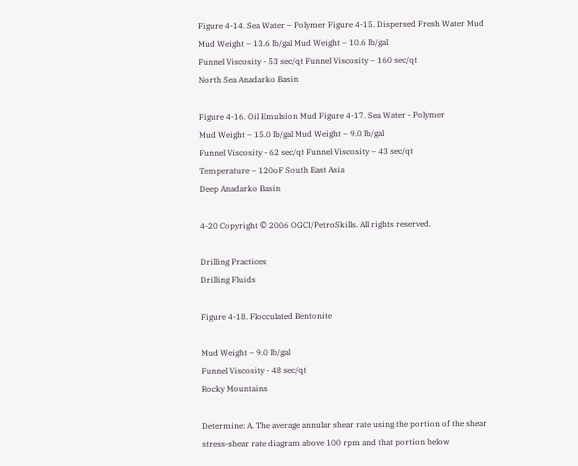Figure 4-14. Sea Water – Polymer Figure 4-15. Dispersed Fresh Water Mud
Mud Weight – 13.6 lb/gal Mud Weight – 10.6 lb/gal
Funnel Viscosity - 53 sec/qt Funnel Viscosity – 160 sec/qt
North Sea Anadarko Basin

Figure 4-16. Oil Emulsion Mud Figure 4-17. Sea Water - Polymer
Mud Weight – 15.0 lb/gal Mud Weight – 9.0 lb/gal
Funnel Viscosity - 62 sec/qt Funnel Viscosity – 43 sec/qt
Temperature – 120oF South East Asia
Deep Anadarko Basin

4-20 Copyright © 2006 OGCI/PetroSkills. All rights reserved.

Drilling Practices
Drilling Fluids

Figure 4-18. Flocculated Bentonite

Mud Weight – 9.0 lb/gal
Funnel Viscosity - 48 sec/qt
Rocky Mountains

Determine: A. The average annular shear rate using the portion of the shear
stress-shear rate diagram above 100 rpm and that portion below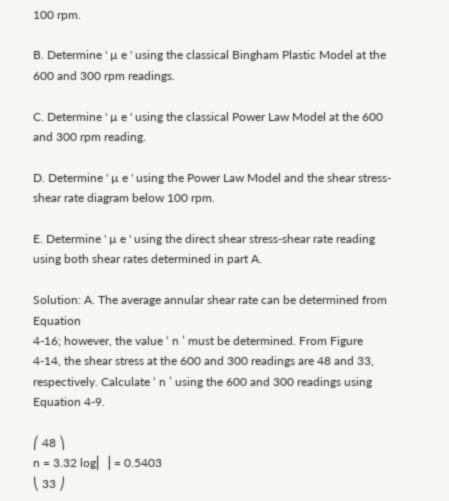100 rpm.

B. Determine ' µ e ' using the classical Bingham Plastic Model at the
600 and 300 rpm readings.

C. Determine ' µ e ' using the classical Power Law Model at the 600
and 300 rpm reading.

D. Determine ' µ e ' using the Power Law Model and the shear stress-
shear rate diagram below 100 rpm.

E. Determine ' µ e ' using the direct shear stress-shear rate reading
using both shear rates determined in part A.

Solution: A. The average annular shear rate can be determined from Equation
4-16; however, the value ‘ n ’ must be determined. From Figure
4-14, the shear stress at the 600 and 300 readings are 48 and 33,
respectively. Calculate ‘ n ’ using the 600 and 300 readings using
Equation 4-9.

⎛ 48 ⎞
n = 3.32 log⎜ ⎟ = 0.5403
⎝ 33 ⎠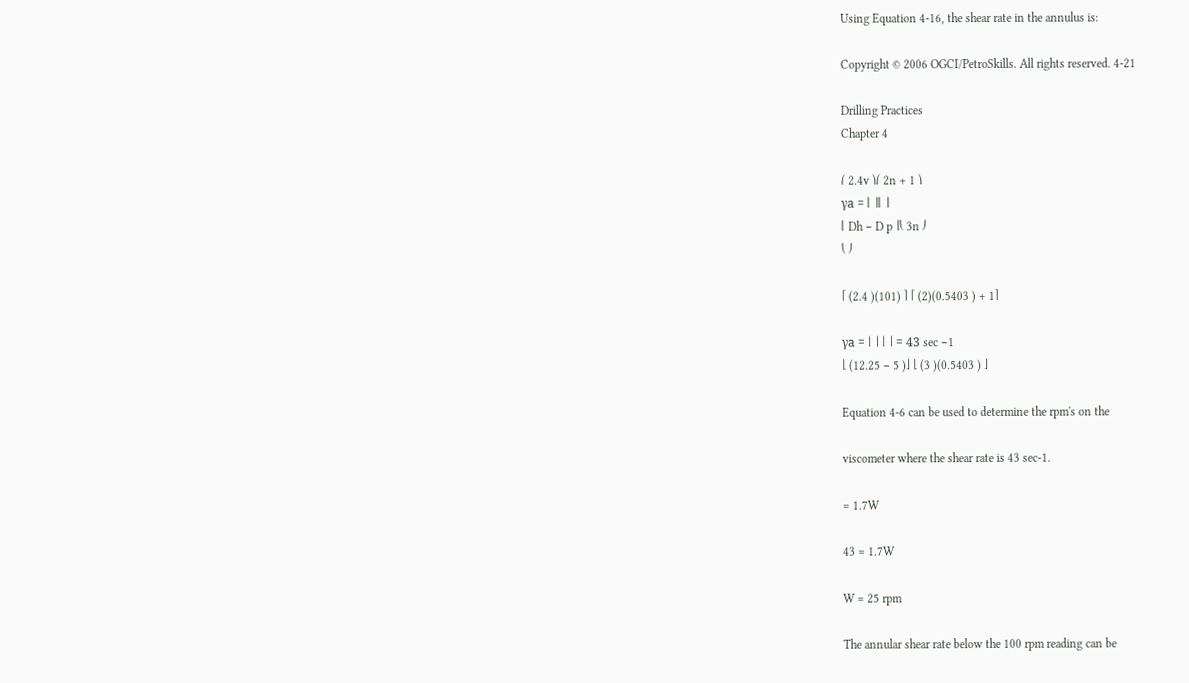Using Equation 4-16, the shear rate in the annulus is:

Copyright © 2006 OGCI/PetroSkills. All rights reserved. 4-21

Drilling Practices
Chapter 4

⎛ 2.4v ⎞⎛ 2n + 1 ⎞
γa = ⎜ ⎟⎜ ⎟
⎜ Dh − D p ⎟⎝ 3n ⎠
⎝ ⎠

⎡ (2.4 )(101) ⎤ ⎡ (2)(0.5403 ) + 1⎤

γa = ⎢ ⎥ ⎢ ⎥ = 43 sec −1
⎣ (12.25 − 5 )⎦ ⎣ (3 )(0.5403 ) ⎦

Equation 4-6 can be used to determine the rpm's on the

viscometer where the shear rate is 43 sec-1.

= 1.7W

43 = 1.7W

W = 25 rpm

The annular shear rate below the 100 rpm reading can be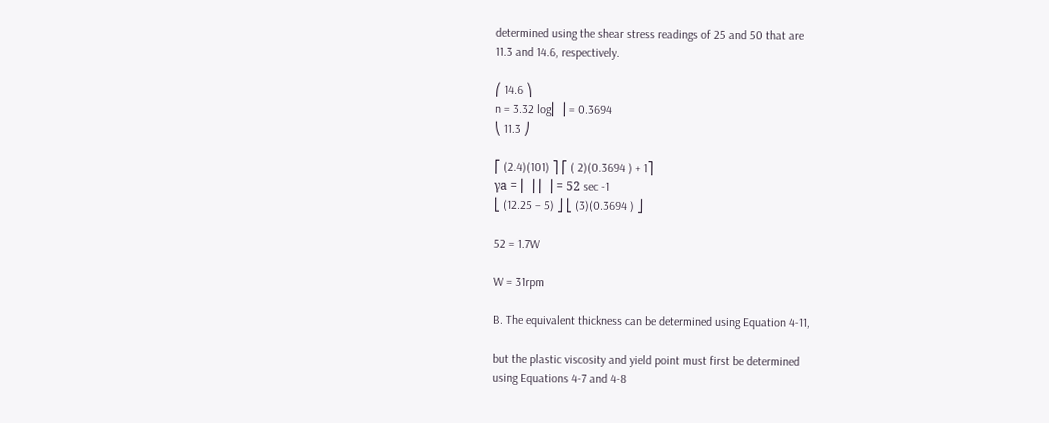determined using the shear stress readings of 25 and 50 that are
11.3 and 14.6, respectively.

⎛ 14.6 ⎞
n = 3.32 log⎜ ⎟ = 0.3694
⎝ 11.3 ⎠

⎡ (2.4)(101) ⎤ ⎡ ( 2)(0.3694 ) + 1⎤
γa = ⎢ ⎥ ⎢ ⎥ = 52 sec -1
⎣ (12.25 − 5) ⎦ ⎣ (3)(0.3694 ) ⎦

52 = 1.7W

W = 31rpm

B. The equivalent thickness can be determined using Equation 4-11,

but the plastic viscosity and yield point must first be determined
using Equations 4-7 and 4-8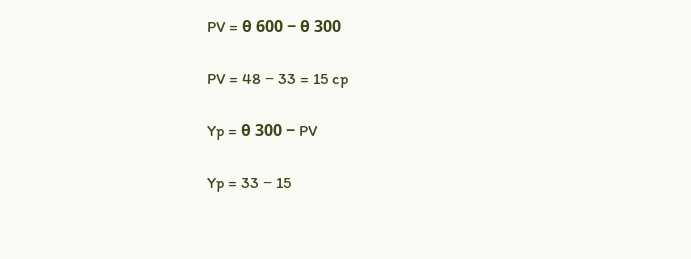PV = θ 600 − θ 300

PV = 48 − 33 = 15 cp

Yp = θ 300 − PV

Yp = 33 − 15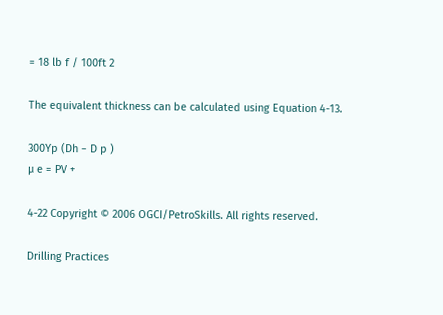= 18 lb f / 100ft 2

The equivalent thickness can be calculated using Equation 4-13.

300Yp (Dh − D p )
µ e = PV +

4-22 Copyright © 2006 OGCI/PetroSkills. All rights reserved.

Drilling Practices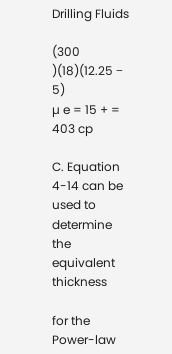Drilling Fluids

(300 )(18)(12.25 − 5)
µ e = 15 + = 403 cp

C. Equation 4-14 can be used to determine the equivalent thickness

for the Power-law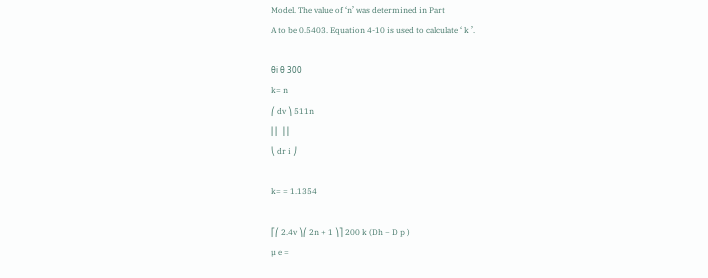Model. The value of ‘n’ was determined in Part
A to be 0.5403. Equation 4-10 is used to calculate ‘ k ’.

θi θ 300
k= n
⎛ dv ⎞ 511n
⎜⎜ ⎟⎟
⎝ dr i ⎠

k= = 1.1354

⎡⎛ 2.4v ⎞⎛ 2n + 1 ⎞⎤ 200 k (Dh − D p )
µ e =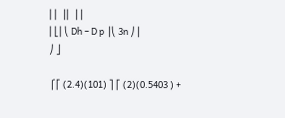⎢⎜ ⎟⎜ ⎟⎥
⎢⎣⎜⎝ Dh − D p ⎟⎝ 3n ⎠⎥
⎠ ⎦

⎧⎡ (2.4)(101) ⎤ ⎡ (2)(0.5403 ) +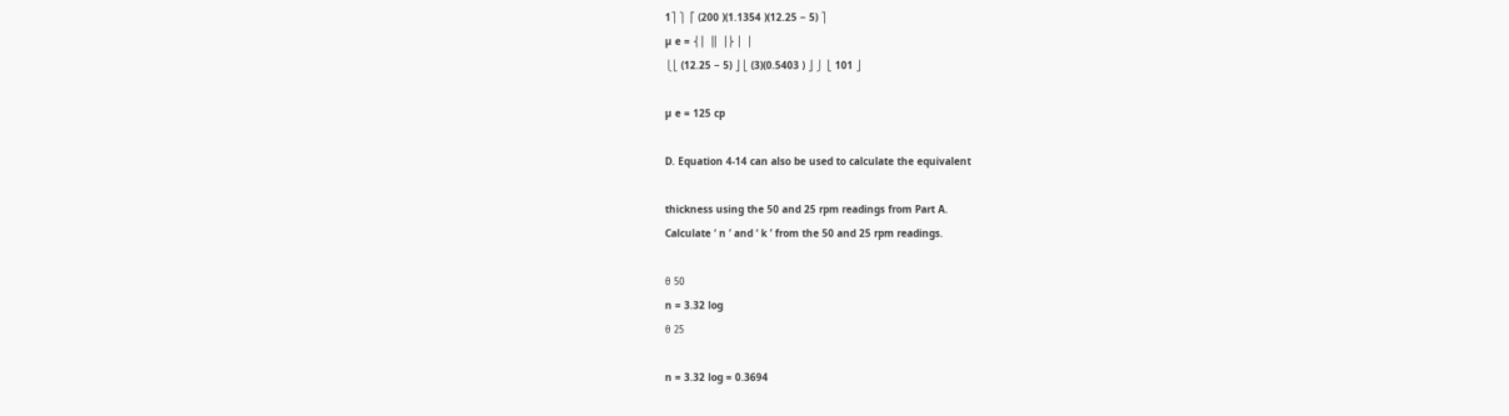1⎤ ⎫ ⎡ (200 )(1.1354 )(12.25 − 5) ⎤
µ e = ⎨⎢ ⎥⎢ ⎥⎬ ⎢ ⎥
⎩⎣ (12.25 − 5) ⎦ ⎣ (3)(0.5403 ) ⎦ ⎭ ⎣ 101 ⎦

µ e = 125 cp

D. Equation 4-14 can also be used to calculate the equivalent

thickness using the 50 and 25 rpm readings from Part A.
Calculate ‘ n ’ and ‘ k ’ from the 50 and 25 rpm readings.

θ 50
n = 3.32 log
θ 25

n = 3.32 log = 0.3694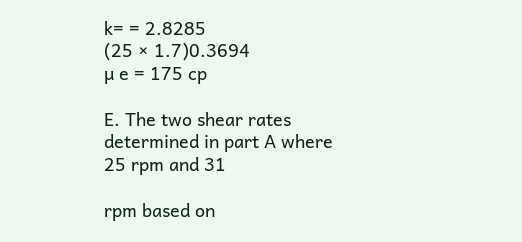k= = 2.8285
(25 × 1.7)0.3694
µ e = 175 cp

E. The two shear rates determined in part A where 25 rpm and 31

rpm based on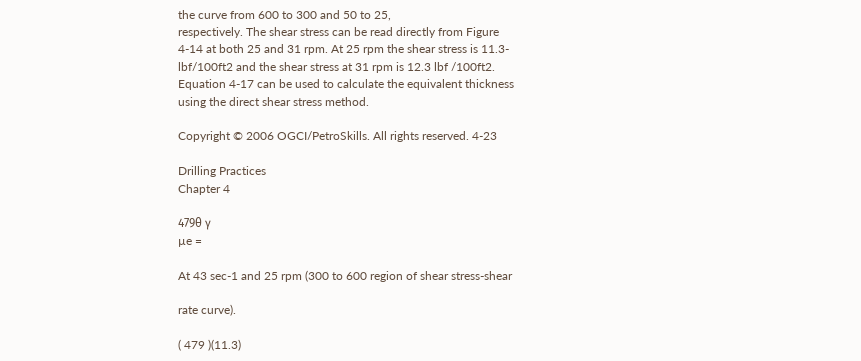the curve from 600 to 300 and 50 to 25,
respectively. The shear stress can be read directly from Figure
4-14 at both 25 and 31 rpm. At 25 rpm the shear stress is 11.3-
lbf/100ft2 and the shear stress at 31 rpm is 12.3 lbf /100ft2.
Equation 4-17 can be used to calculate the equivalent thickness
using the direct shear stress method.

Copyright © 2006 OGCI/PetroSkills. All rights reserved. 4-23

Drilling Practices
Chapter 4

479θ γ
µe =

At 43 sec-1 and 25 rpm (300 to 600 region of shear stress-shear

rate curve).

( 479 )(11.3)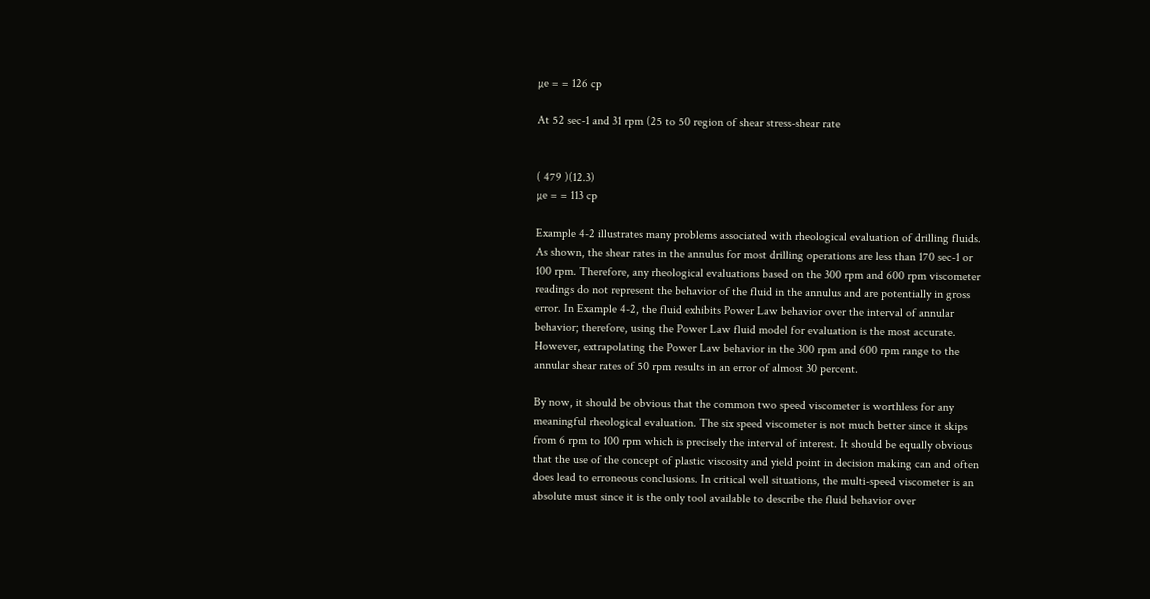µe = = 126 cp

At 52 sec-1 and 31 rpm (25 to 50 region of shear stress-shear rate


( 479 )(12.3)
µe = = 113 cp

Example 4-2 illustrates many problems associated with rheological evaluation of drilling fluids.
As shown, the shear rates in the annulus for most drilling operations are less than 170 sec-1 or
100 rpm. Therefore, any rheological evaluations based on the 300 rpm and 600 rpm viscometer
readings do not represent the behavior of the fluid in the annulus and are potentially in gross
error. In Example 4-2, the fluid exhibits Power Law behavior over the interval of annular
behavior; therefore, using the Power Law fluid model for evaluation is the most accurate.
However, extrapolating the Power Law behavior in the 300 rpm and 600 rpm range to the
annular shear rates of 50 rpm results in an error of almost 30 percent.

By now, it should be obvious that the common two speed viscometer is worthless for any
meaningful rheological evaluation. The six speed viscometer is not much better since it skips
from 6 rpm to 100 rpm which is precisely the interval of interest. It should be equally obvious
that the use of the concept of plastic viscosity and yield point in decision making can and often
does lead to erroneous conclusions. In critical well situations, the multi-speed viscometer is an
absolute must since it is the only tool available to describe the fluid behavior over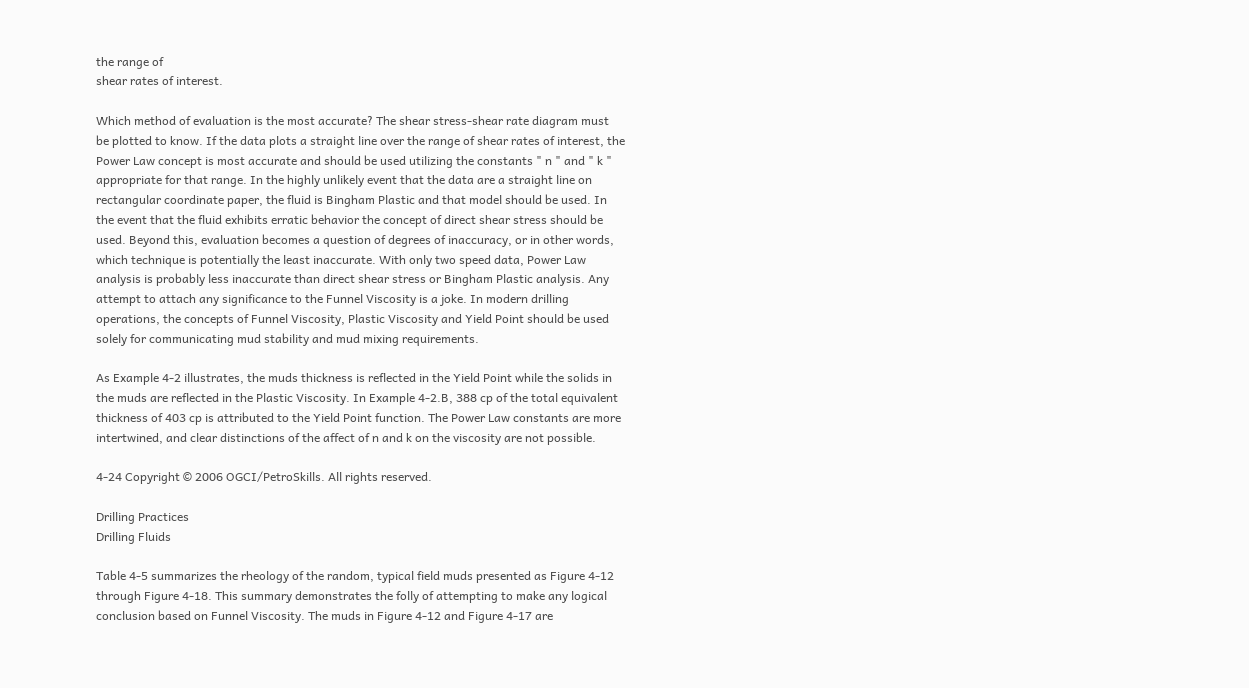the range of
shear rates of interest.

Which method of evaluation is the most accurate? The shear stress-shear rate diagram must
be plotted to know. If the data plots a straight line over the range of shear rates of interest, the
Power Law concept is most accurate and should be used utilizing the constants " n " and " k "
appropriate for that range. In the highly unlikely event that the data are a straight line on
rectangular coordinate paper, the fluid is Bingham Plastic and that model should be used. In
the event that the fluid exhibits erratic behavior the concept of direct shear stress should be
used. Beyond this, evaluation becomes a question of degrees of inaccuracy, or in other words,
which technique is potentially the least inaccurate. With only two speed data, Power Law
analysis is probably less inaccurate than direct shear stress or Bingham Plastic analysis. Any
attempt to attach any significance to the Funnel Viscosity is a joke. In modern drilling
operations, the concepts of Funnel Viscosity, Plastic Viscosity and Yield Point should be used
solely for communicating mud stability and mud mixing requirements.

As Example 4-2 illustrates, the muds thickness is reflected in the Yield Point while the solids in
the muds are reflected in the Plastic Viscosity. In Example 4-2.B, 388 cp of the total equivalent
thickness of 403 cp is attributed to the Yield Point function. The Power Law constants are more
intertwined, and clear distinctions of the affect of n and k on the viscosity are not possible.

4-24 Copyright © 2006 OGCI/PetroSkills. All rights reserved.

Drilling Practices
Drilling Fluids

Table 4-5 summarizes the rheology of the random, typical field muds presented as Figure 4-12
through Figure 4-18. This summary demonstrates the folly of attempting to make any logical
conclusion based on Funnel Viscosity. The muds in Figure 4-12 and Figure 4-17 are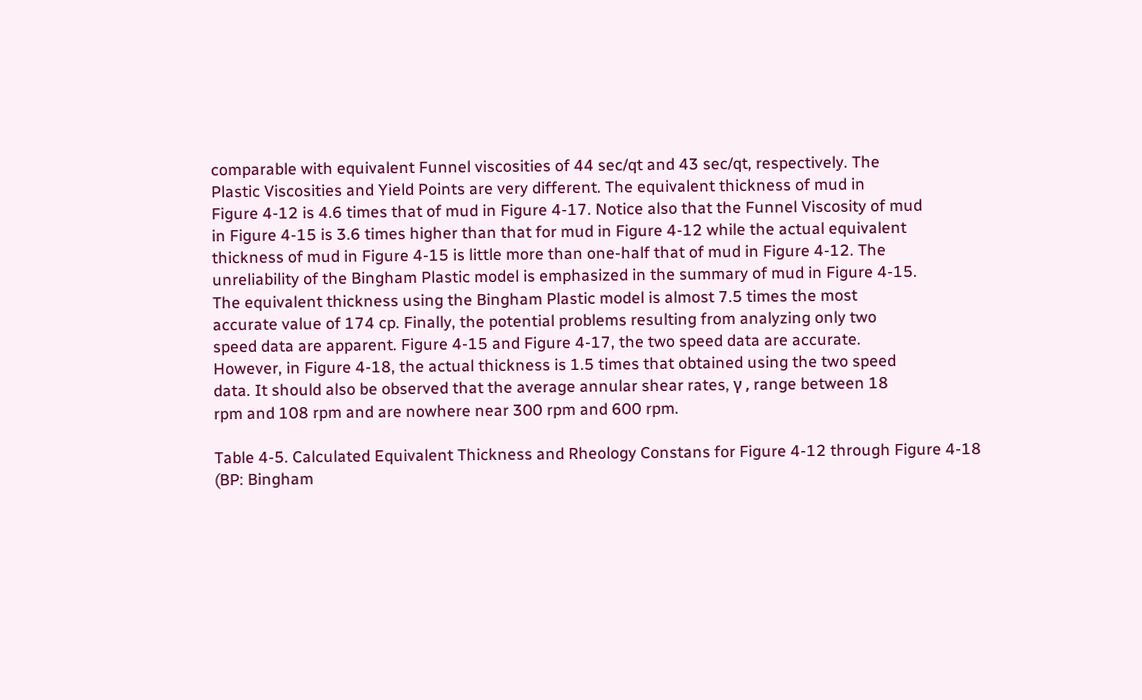comparable with equivalent Funnel viscosities of 44 sec/qt and 43 sec/qt, respectively. The
Plastic Viscosities and Yield Points are very different. The equivalent thickness of mud in
Figure 4-12 is 4.6 times that of mud in Figure 4-17. Notice also that the Funnel Viscosity of mud
in Figure 4-15 is 3.6 times higher than that for mud in Figure 4-12 while the actual equivalent
thickness of mud in Figure 4-15 is little more than one-half that of mud in Figure 4-12. The
unreliability of the Bingham Plastic model is emphasized in the summary of mud in Figure 4-15.
The equivalent thickness using the Bingham Plastic model is almost 7.5 times the most
accurate value of 174 cp. Finally, the potential problems resulting from analyzing only two
speed data are apparent. Figure 4-15 and Figure 4-17, the two speed data are accurate.
However, in Figure 4-18, the actual thickness is 1.5 times that obtained using the two speed
data. It should also be observed that the average annular shear rates, γ , range between 18
rpm and 108 rpm and are nowhere near 300 rpm and 600 rpm.

Table 4-5. Calculated Equivalent Thickness and Rheology Constans for Figure 4-12 through Figure 4-18
(BP: Bingham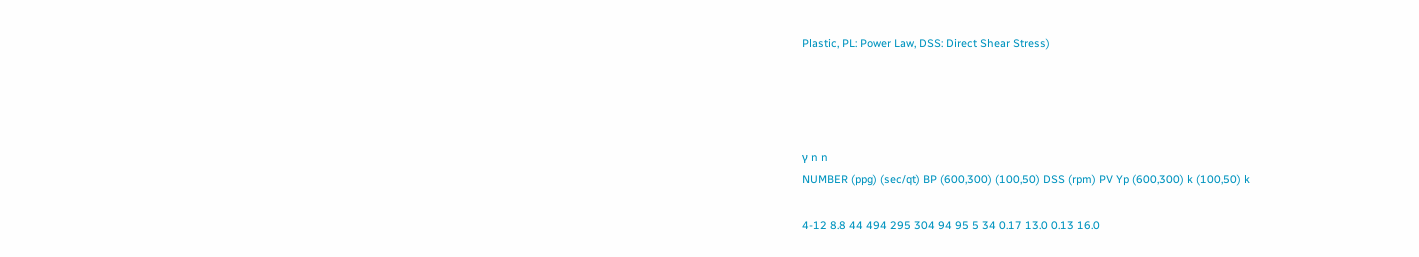Plastic, PL: Power Law, DSS: Direct Shear Stress)




γ n n
NUMBER (ppg) (sec/qt) BP (600,300) (100,50) DSS (rpm) PV Yp (600,300) k (100,50) k

4-12 8.8 44 494 295 304 94 95 5 34 0.17 13.0 0.13 16.0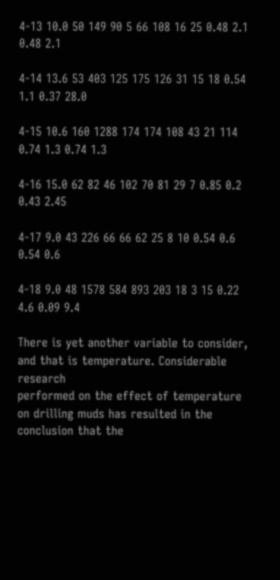4-13 10.0 50 149 90 5 66 108 16 25 0.48 2.1 0.48 2.1

4-14 13.6 53 403 125 175 126 31 15 18 0.54 1.1 0.37 28.0

4-15 10.6 160 1288 174 174 108 43 21 114 0.74 1.3 0.74 1.3

4-16 15.0 62 82 46 102 70 81 29 7 0.85 0.2 0.43 2.45

4-17 9.0 43 226 66 66 62 25 8 10 0.54 0.6 0.54 0.6

4-18 9.0 48 1578 584 893 203 18 3 15 0.22 4.6 0.09 9.4

There is yet another variable to consider, and that is temperature. Considerable research
performed on the effect of temperature on drilling muds has resulted in the conclusion that the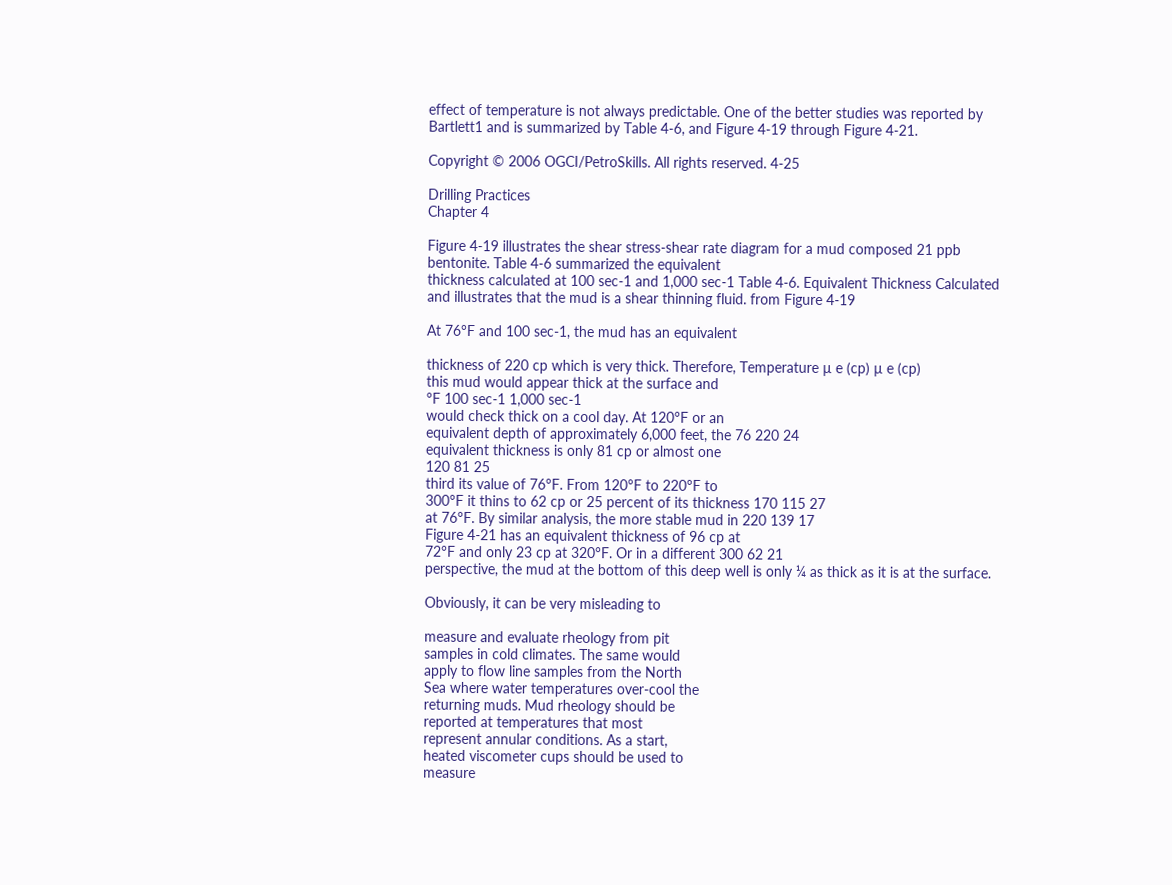effect of temperature is not always predictable. One of the better studies was reported by
Bartlett1 and is summarized by Table 4-6, and Figure 4-19 through Figure 4-21.

Copyright © 2006 OGCI/PetroSkills. All rights reserved. 4-25

Drilling Practices
Chapter 4

Figure 4-19 illustrates the shear stress-shear rate diagram for a mud composed 21 ppb
bentonite. Table 4-6 summarized the equivalent
thickness calculated at 100 sec-1 and 1,000 sec-1 Table 4-6. Equivalent Thickness Calculated
and illustrates that the mud is a shear thinning fluid. from Figure 4-19

At 76°F and 100 sec-1, the mud has an equivalent

thickness of 220 cp which is very thick. Therefore, Temperature µ e (cp) µ e (cp)
this mud would appear thick at the surface and
°F 100 sec-1 1,000 sec-1
would check thick on a cool day. At 120°F or an
equivalent depth of approximately 6,000 feet, the 76 220 24
equivalent thickness is only 81 cp or almost one
120 81 25
third its value of 76°F. From 120°F to 220°F to
300°F it thins to 62 cp or 25 percent of its thickness 170 115 27
at 76°F. By similar analysis, the more stable mud in 220 139 17
Figure 4-21 has an equivalent thickness of 96 cp at
72°F and only 23 cp at 320°F. Or in a different 300 62 21
perspective, the mud at the bottom of this deep well is only ¼ as thick as it is at the surface.

Obviously, it can be very misleading to

measure and evaluate rheology from pit
samples in cold climates. The same would
apply to flow line samples from the North
Sea where water temperatures over-cool the
returning muds. Mud rheology should be
reported at temperatures that most
represent annular conditions. As a start,
heated viscometer cups should be used to
measure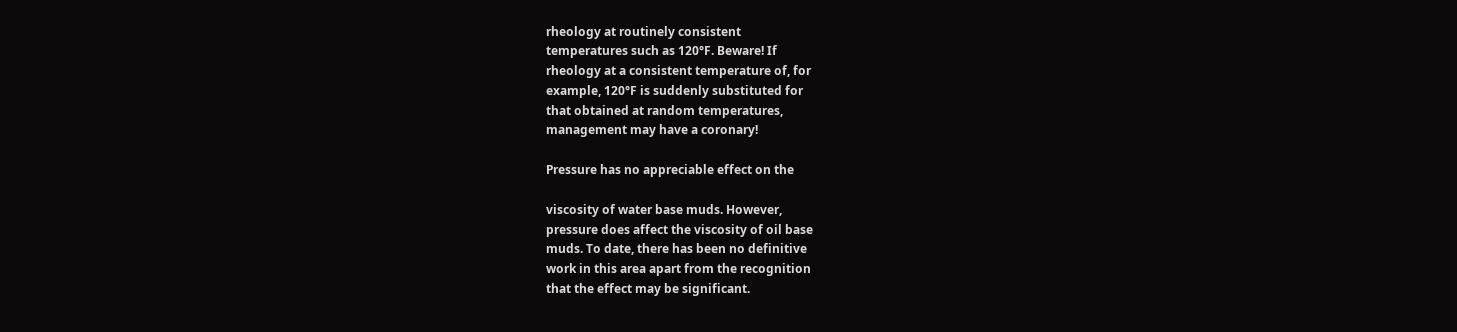rheology at routinely consistent
temperatures such as 120°F. Beware! If
rheology at a consistent temperature of, for
example, 120°F is suddenly substituted for
that obtained at random temperatures,
management may have a coronary!

Pressure has no appreciable effect on the

viscosity of water base muds. However,
pressure does affect the viscosity of oil base
muds. To date, there has been no definitive
work in this area apart from the recognition
that the effect may be significant.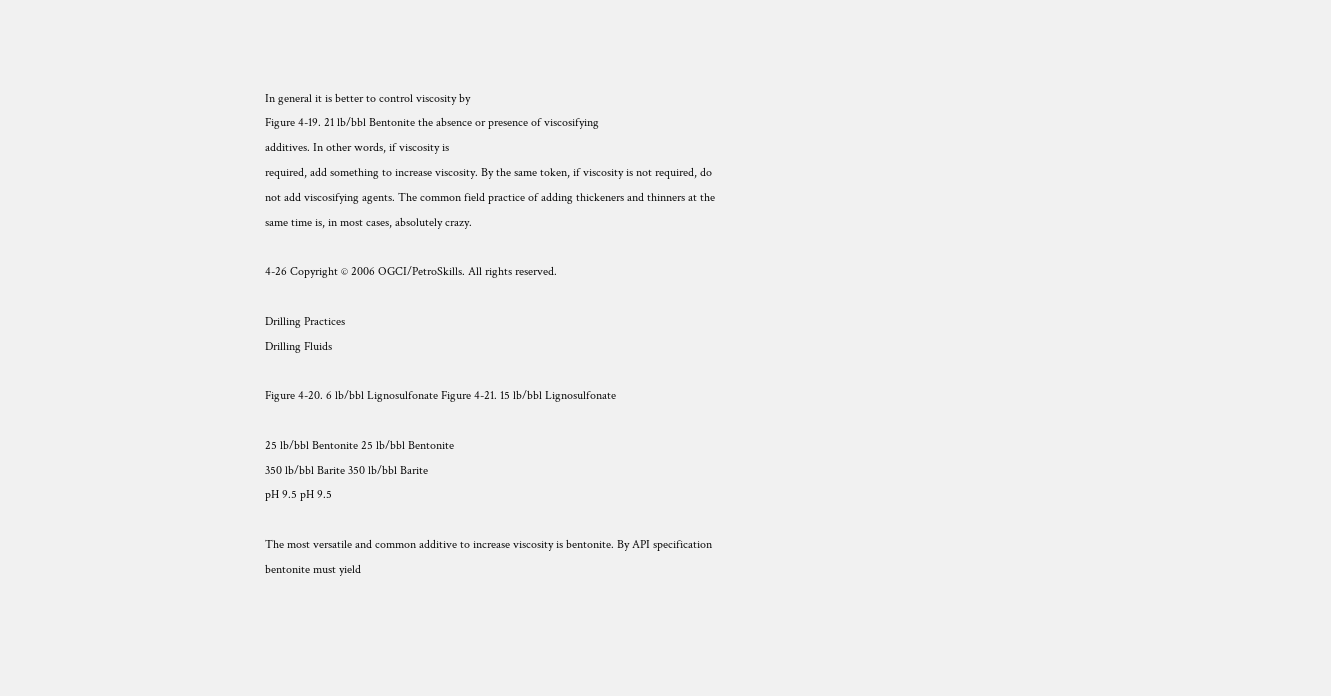In general it is better to control viscosity by
Figure 4-19. 21 lb/bbl Bentonite the absence or presence of viscosifying
additives. In other words, if viscosity is
required, add something to increase viscosity. By the same token, if viscosity is not required, do
not add viscosifying agents. The common field practice of adding thickeners and thinners at the
same time is, in most cases, absolutely crazy.

4-26 Copyright © 2006 OGCI/PetroSkills. All rights reserved.

Drilling Practices
Drilling Fluids

Figure 4-20. 6 lb/bbl Lignosulfonate Figure 4-21. 15 lb/bbl Lignosulfonate

25 lb/bbl Bentonite 25 lb/bbl Bentonite
350 lb/bbl Barite 350 lb/bbl Barite
pH 9.5 pH 9.5

The most versatile and common additive to increase viscosity is bentonite. By API specification
bentonite must yield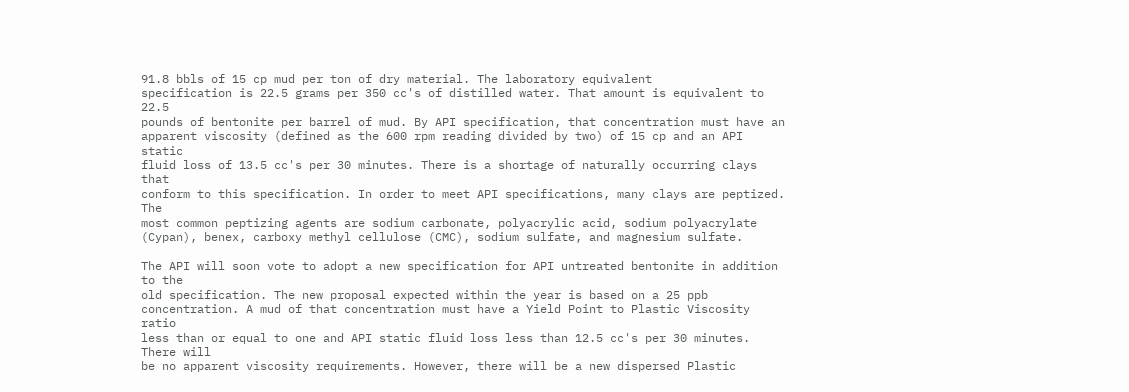91.8 bbls of 15 cp mud per ton of dry material. The laboratory equivalent
specification is 22.5 grams per 350 cc's of distilled water. That amount is equivalent to 22.5
pounds of bentonite per barrel of mud. By API specification, that concentration must have an
apparent viscosity (defined as the 600 rpm reading divided by two) of 15 cp and an API static
fluid loss of 13.5 cc's per 30 minutes. There is a shortage of naturally occurring clays that
conform to this specification. In order to meet API specifications, many clays are peptized. The
most common peptizing agents are sodium carbonate, polyacrylic acid, sodium polyacrylate
(Cypan), benex, carboxy methyl cellulose (CMC), sodium sulfate, and magnesium sulfate.

The API will soon vote to adopt a new specification for API untreated bentonite in addition to the
old specification. The new proposal expected within the year is based on a 25 ppb
concentration. A mud of that concentration must have a Yield Point to Plastic Viscosity ratio
less than or equal to one and API static fluid loss less than 12.5 cc's per 30 minutes. There will
be no apparent viscosity requirements. However, there will be a new dispersed Plastic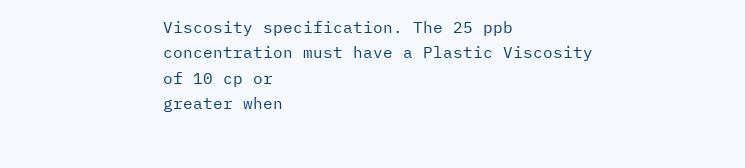Viscosity specification. The 25 ppb concentration must have a Plastic Viscosity of 10 cp or
greater when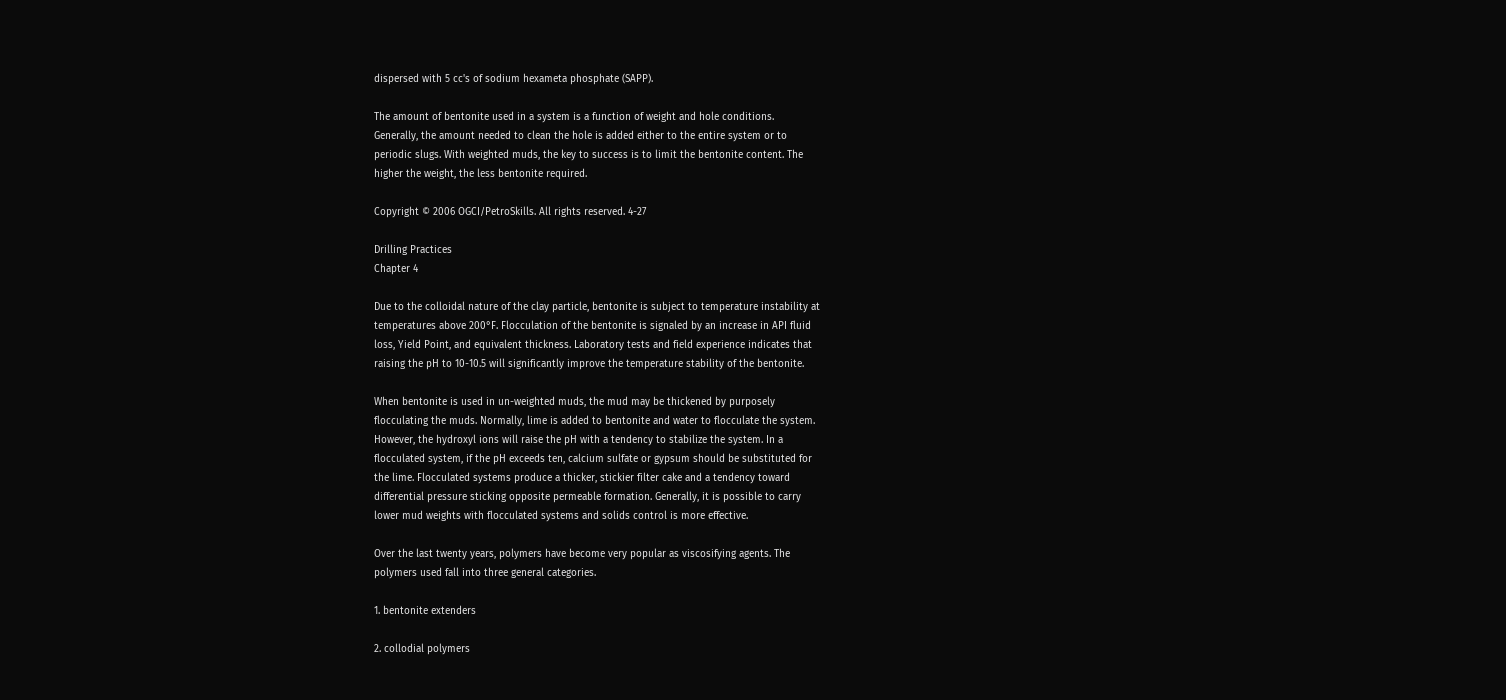dispersed with 5 cc's of sodium hexameta phosphate (SAPP).

The amount of bentonite used in a system is a function of weight and hole conditions.
Generally, the amount needed to clean the hole is added either to the entire system or to
periodic slugs. With weighted muds, the key to success is to limit the bentonite content. The
higher the weight, the less bentonite required.

Copyright © 2006 OGCI/PetroSkills. All rights reserved. 4-27

Drilling Practices
Chapter 4

Due to the colloidal nature of the clay particle, bentonite is subject to temperature instability at
temperatures above 200°F. Flocculation of the bentonite is signaled by an increase in API fluid
loss, Yield Point, and equivalent thickness. Laboratory tests and field experience indicates that
raising the pH to 10-10.5 will significantly improve the temperature stability of the bentonite.

When bentonite is used in un-weighted muds, the mud may be thickened by purposely
flocculating the muds. Normally, lime is added to bentonite and water to flocculate the system.
However, the hydroxyl ions will raise the pH with a tendency to stabilize the system. In a
flocculated system, if the pH exceeds ten, calcium sulfate or gypsum should be substituted for
the lime. Flocculated systems produce a thicker, stickier filter cake and a tendency toward
differential pressure sticking opposite permeable formation. Generally, it is possible to carry
lower mud weights with flocculated systems and solids control is more effective.

Over the last twenty years, polymers have become very popular as viscosifying agents. The
polymers used fall into three general categories.

1. bentonite extenders

2. collodial polymers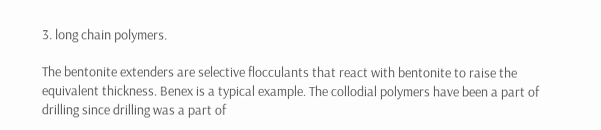3. long chain polymers.

The bentonite extenders are selective flocculants that react with bentonite to raise the
equivalent thickness. Benex is a typical example. The collodial polymers have been a part of
drilling since drilling was a part of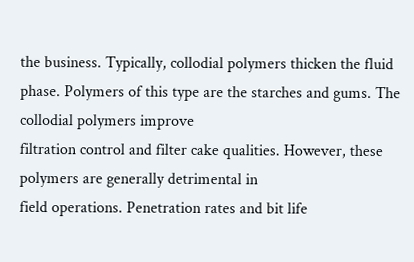the business. Typically, collodial polymers thicken the fluid
phase. Polymers of this type are the starches and gums. The collodial polymers improve
filtration control and filter cake qualities. However, these polymers are generally detrimental in
field operations. Penetration rates and bit life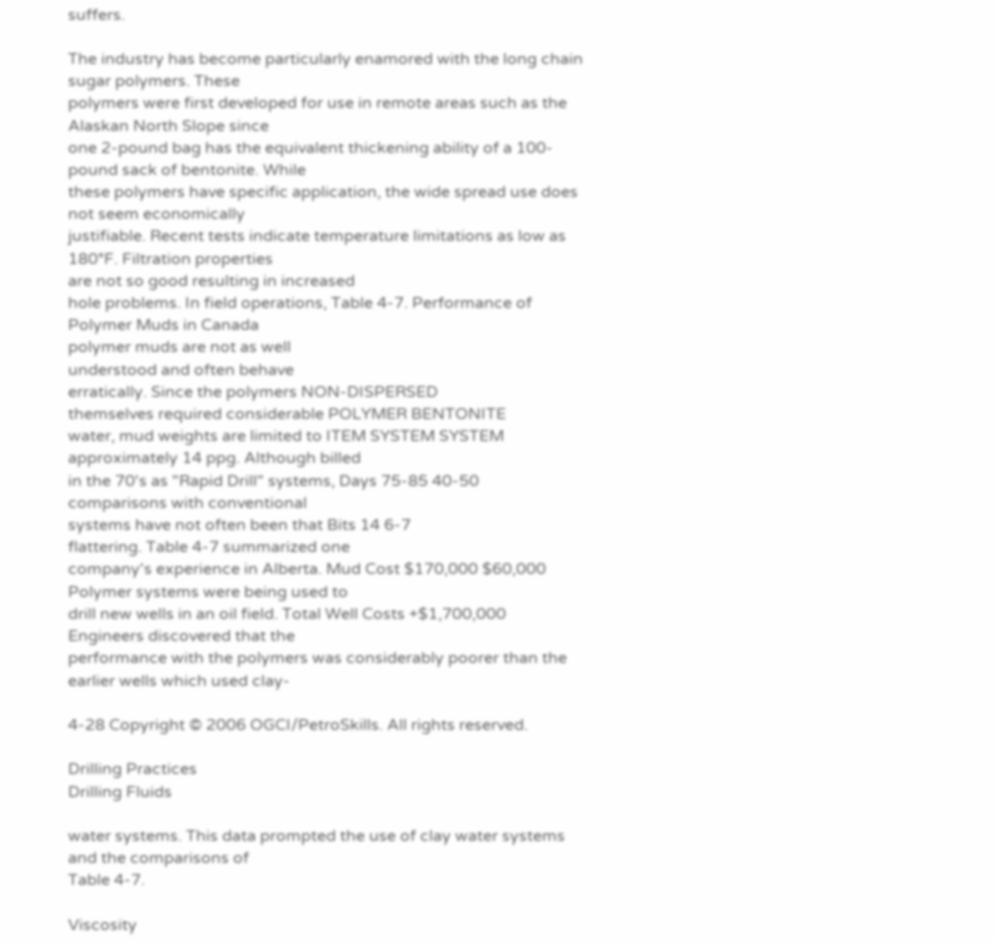suffers.

The industry has become particularly enamored with the long chain sugar polymers. These
polymers were first developed for use in remote areas such as the Alaskan North Slope since
one 2-pound bag has the equivalent thickening ability of a 100-pound sack of bentonite. While
these polymers have specific application, the wide spread use does not seem economically
justifiable. Recent tests indicate temperature limitations as low as 180°F. Filtration properties
are not so good resulting in increased
hole problems. In field operations, Table 4-7. Performance of Polymer Muds in Canada
polymer muds are not as well
understood and often behave
erratically. Since the polymers NON-DISPERSED
themselves required considerable POLYMER BENTONITE
water, mud weights are limited to ITEM SYSTEM SYSTEM
approximately 14 ppg. Although billed
in the 70's as "Rapid Drill" systems, Days 75-85 40-50
comparisons with conventional
systems have not often been that Bits 14 6-7
flattering. Table 4-7 summarized one
company's experience in Alberta. Mud Cost $170,000 $60,000
Polymer systems were being used to
drill new wells in an oil field. Total Well Costs +$1,700,000
Engineers discovered that the
performance with the polymers was considerably poorer than the earlier wells which used clay-

4-28 Copyright © 2006 OGCI/PetroSkills. All rights reserved.

Drilling Practices
Drilling Fluids

water systems. This data prompted the use of clay water systems and the comparisons of
Table 4-7.

Viscosity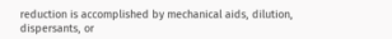reduction is accomplished by mechanical aids, dilution, dispersants, or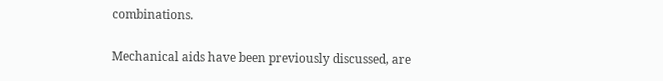combinations.

Mechanical aids have been previously discussed, are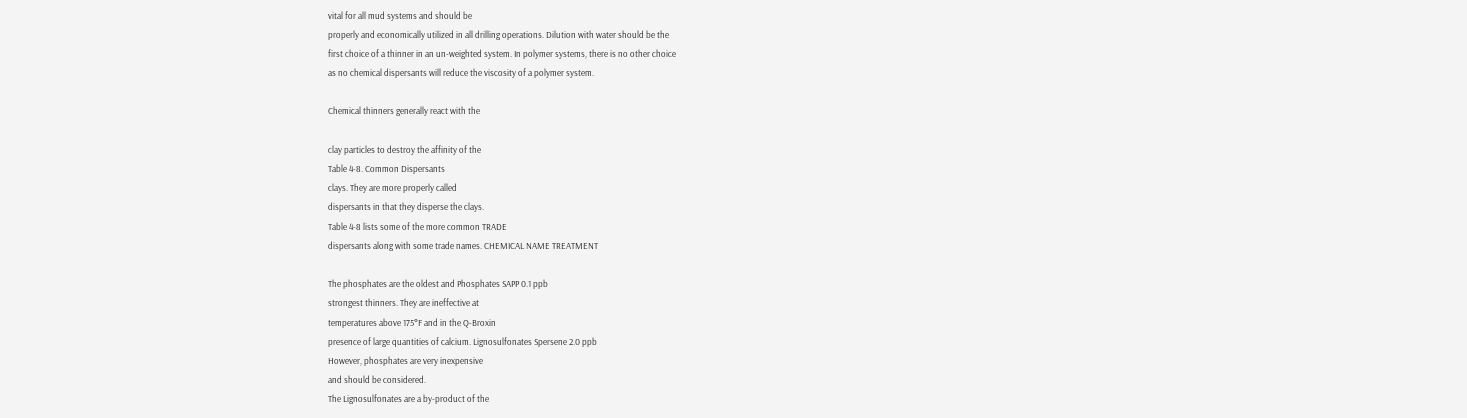vital for all mud systems and should be
properly and economically utilized in all drilling operations. Dilution with water should be the
first choice of a thinner in an un-weighted system. In polymer systems, there is no other choice
as no chemical dispersants will reduce the viscosity of a polymer system.

Chemical thinners generally react with the

clay particles to destroy the affinity of the
Table 4-8. Common Dispersants
clays. They are more properly called
dispersants in that they disperse the clays.
Table 4-8 lists some of the more common TRADE
dispersants along with some trade names. CHEMICAL NAME TREATMENT

The phosphates are the oldest and Phosphates SAPP 0.1 ppb
strongest thinners. They are ineffective at
temperatures above 175°F and in the Q-Broxin
presence of large quantities of calcium. Lignosulfonates Spersene 2.0 ppb
However, phosphates are very inexpensive
and should be considered.
The Lignosulfonates are a by-product of the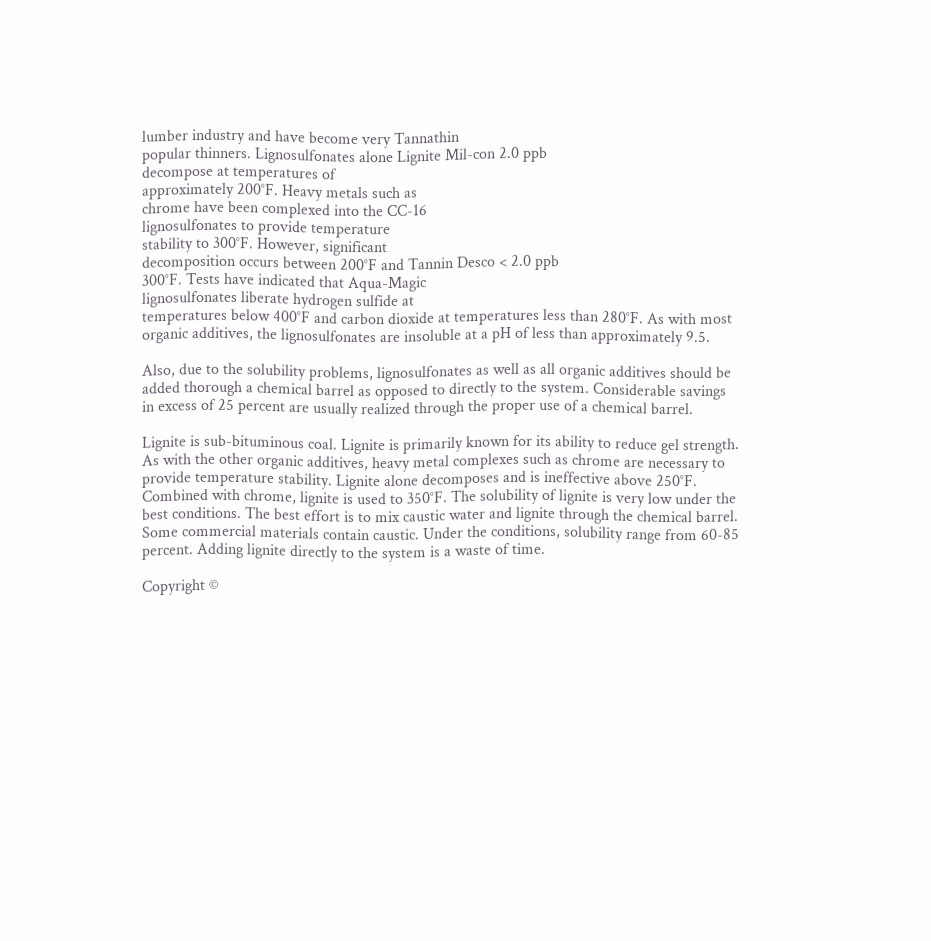lumber industry and have become very Tannathin
popular thinners. Lignosulfonates alone Lignite Mil-con 2.0 ppb
decompose at temperatures of
approximately 200°F. Heavy metals such as
chrome have been complexed into the CC-16
lignosulfonates to provide temperature
stability to 300°F. However, significant
decomposition occurs between 200°F and Tannin Desco < 2.0 ppb
300°F. Tests have indicated that Aqua-Magic
lignosulfonates liberate hydrogen sulfide at
temperatures below 400°F and carbon dioxide at temperatures less than 280°F. As with most
organic additives, the lignosulfonates are insoluble at a pH of less than approximately 9.5.

Also, due to the solubility problems, lignosulfonates as well as all organic additives should be
added thorough a chemical barrel as opposed to directly to the system. Considerable savings
in excess of 25 percent are usually realized through the proper use of a chemical barrel.

Lignite is sub-bituminous coal. Lignite is primarily known for its ability to reduce gel strength.
As with the other organic additives, heavy metal complexes such as chrome are necessary to
provide temperature stability. Lignite alone decomposes and is ineffective above 250°F.
Combined with chrome, lignite is used to 350°F. The solubility of lignite is very low under the
best conditions. The best effort is to mix caustic water and lignite through the chemical barrel.
Some commercial materials contain caustic. Under the conditions, solubility range from 60-85
percent. Adding lignite directly to the system is a waste of time.

Copyright ©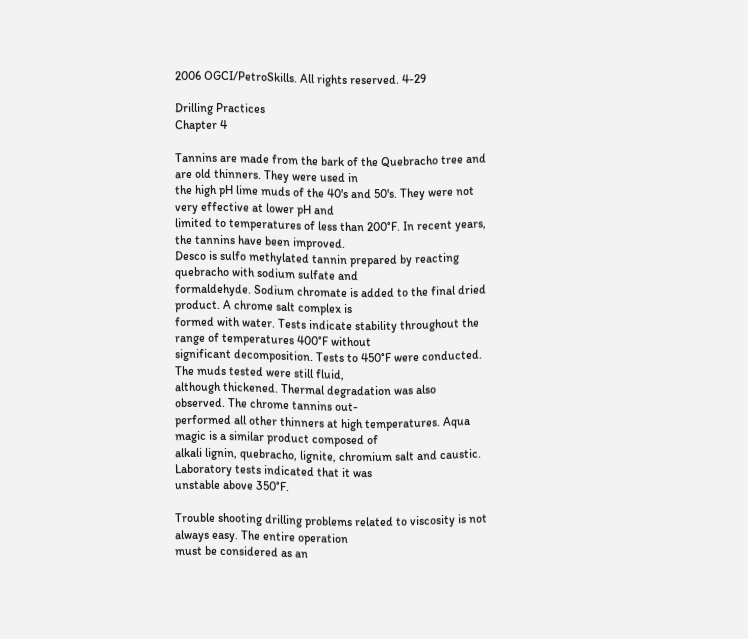2006 OGCI/PetroSkills. All rights reserved. 4-29

Drilling Practices
Chapter 4

Tannins are made from the bark of the Quebracho tree and are old thinners. They were used in
the high pH lime muds of the 40's and 50's. They were not very effective at lower pH and
limited to temperatures of less than 200°F. In recent years, the tannins have been improved.
Desco is sulfo methylated tannin prepared by reacting quebracho with sodium sulfate and
formaldehyde. Sodium chromate is added to the final dried product. A chrome salt complex is
formed with water. Tests indicate stability throughout the range of temperatures 400°F without
significant decomposition. Tests to 450°F were conducted. The muds tested were still fluid,
although thickened. Thermal degradation was also observed. The chrome tannins out-
performed all other thinners at high temperatures. Aqua magic is a similar product composed of
alkali lignin, quebracho, lignite, chromium salt and caustic. Laboratory tests indicated that it was
unstable above 350°F.

Trouble shooting drilling problems related to viscosity is not always easy. The entire operation
must be considered as an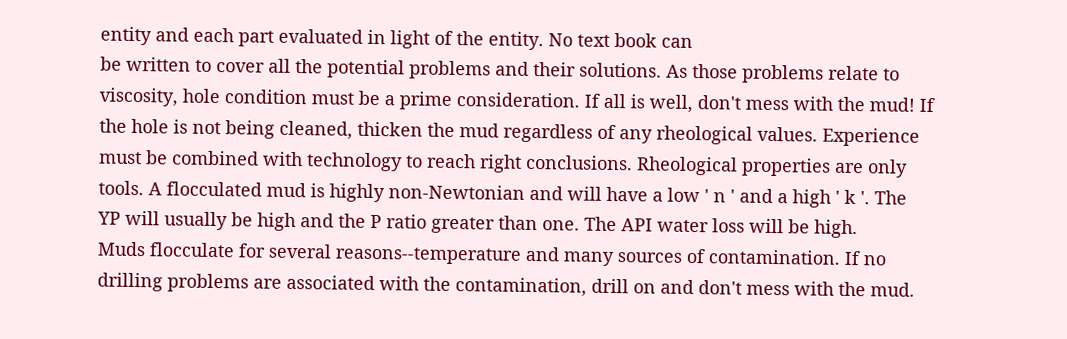entity and each part evaluated in light of the entity. No text book can
be written to cover all the potential problems and their solutions. As those problems relate to
viscosity, hole condition must be a prime consideration. If all is well, don't mess with the mud! If
the hole is not being cleaned, thicken the mud regardless of any rheological values. Experience
must be combined with technology to reach right conclusions. Rheological properties are only
tools. A flocculated mud is highly non-Newtonian and will have a low ' n ' and a high ' k '. The
YP will usually be high and the P ratio greater than one. The API water loss will be high.
Muds flocculate for several reasons--temperature and many sources of contamination. If no
drilling problems are associated with the contamination, drill on and don't mess with the mud.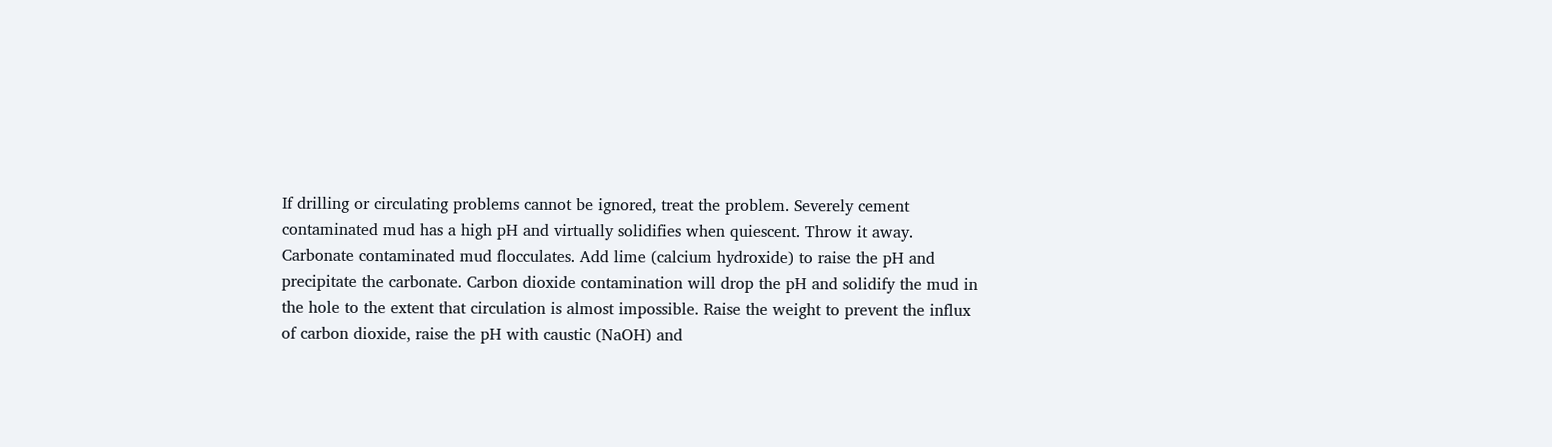If drilling or circulating problems cannot be ignored, treat the problem. Severely cement
contaminated mud has a high pH and virtually solidifies when quiescent. Throw it away.
Carbonate contaminated mud flocculates. Add lime (calcium hydroxide) to raise the pH and
precipitate the carbonate. Carbon dioxide contamination will drop the pH and solidify the mud in
the hole to the extent that circulation is almost impossible. Raise the weight to prevent the influx
of carbon dioxide, raise the pH with caustic (NaOH) and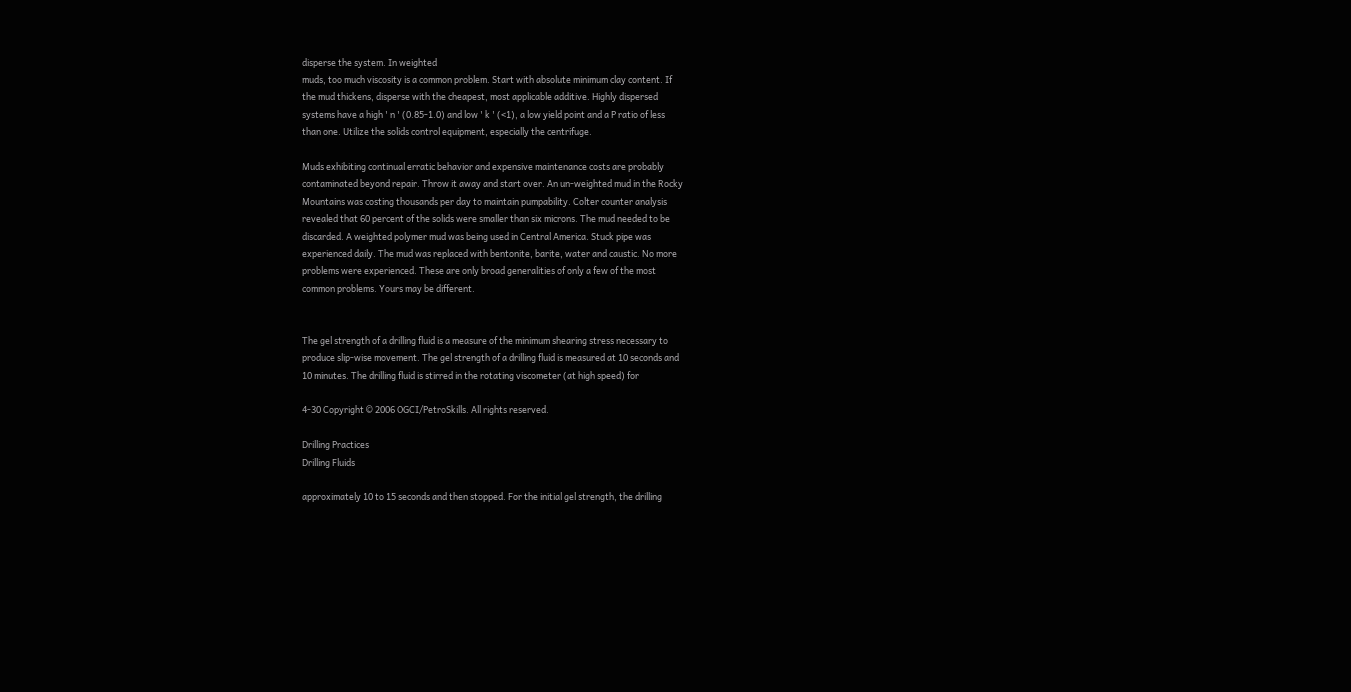disperse the system. In weighted
muds, too much viscosity is a common problem. Start with absolute minimum clay content. If
the mud thickens, disperse with the cheapest, most applicable additive. Highly dispersed
systems have a high ' n ' (0.85-1.0) and low ' k ' (<1), a low yield point and a P ratio of less
than one. Utilize the solids control equipment, especially the centrifuge.

Muds exhibiting continual erratic behavior and expensive maintenance costs are probably
contaminated beyond repair. Throw it away and start over. An un-weighted mud in the Rocky
Mountains was costing thousands per day to maintain pumpability. Colter counter analysis
revealed that 60 percent of the solids were smaller than six microns. The mud needed to be
discarded. A weighted polymer mud was being used in Central America. Stuck pipe was
experienced daily. The mud was replaced with bentonite, barite, water and caustic. No more
problems were experienced. These are only broad generalities of only a few of the most
common problems. Yours may be different.


The gel strength of a drilling fluid is a measure of the minimum shearing stress necessary to
produce slip-wise movement. The gel strength of a drilling fluid is measured at 10 seconds and
10 minutes. The drilling fluid is stirred in the rotating viscometer (at high speed) for

4-30 Copyright © 2006 OGCI/PetroSkills. All rights reserved.

Drilling Practices
Drilling Fluids

approximately 10 to 15 seconds and then stopped. For the initial gel strength, the drilling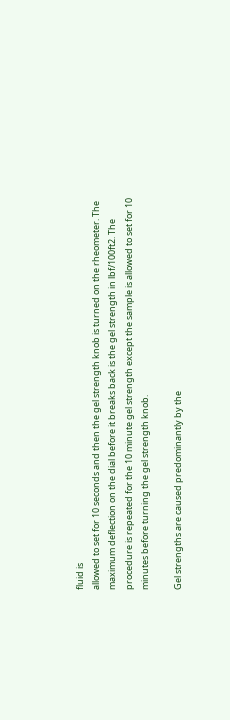fluid is
allowed to set for 10 seconds and then the gel strength knob is turned on the rheometer. The
maximum deflection on the dial before it breaks back is the gel strength in lbf/100ft2. The
procedure is repeated for the 10 minute gel strength except the sample is allowed to set for 10
minutes before turning the gel strength knob.

Gel strengths are caused predominantly by the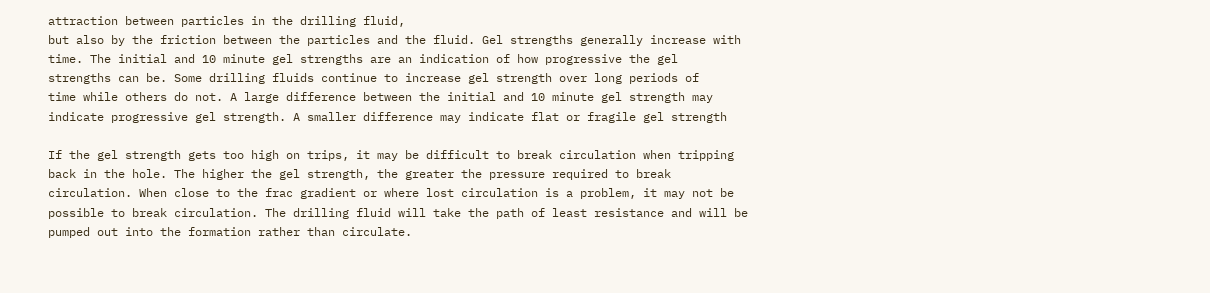attraction between particles in the drilling fluid,
but also by the friction between the particles and the fluid. Gel strengths generally increase with
time. The initial and 10 minute gel strengths are an indication of how progressive the gel
strengths can be. Some drilling fluids continue to increase gel strength over long periods of
time while others do not. A large difference between the initial and 10 minute gel strength may
indicate progressive gel strength. A smaller difference may indicate flat or fragile gel strength

If the gel strength gets too high on trips, it may be difficult to break circulation when tripping
back in the hole. The higher the gel strength, the greater the pressure required to break
circulation. When close to the frac gradient or where lost circulation is a problem, it may not be
possible to break circulation. The drilling fluid will take the path of least resistance and will be
pumped out into the formation rather than circulate.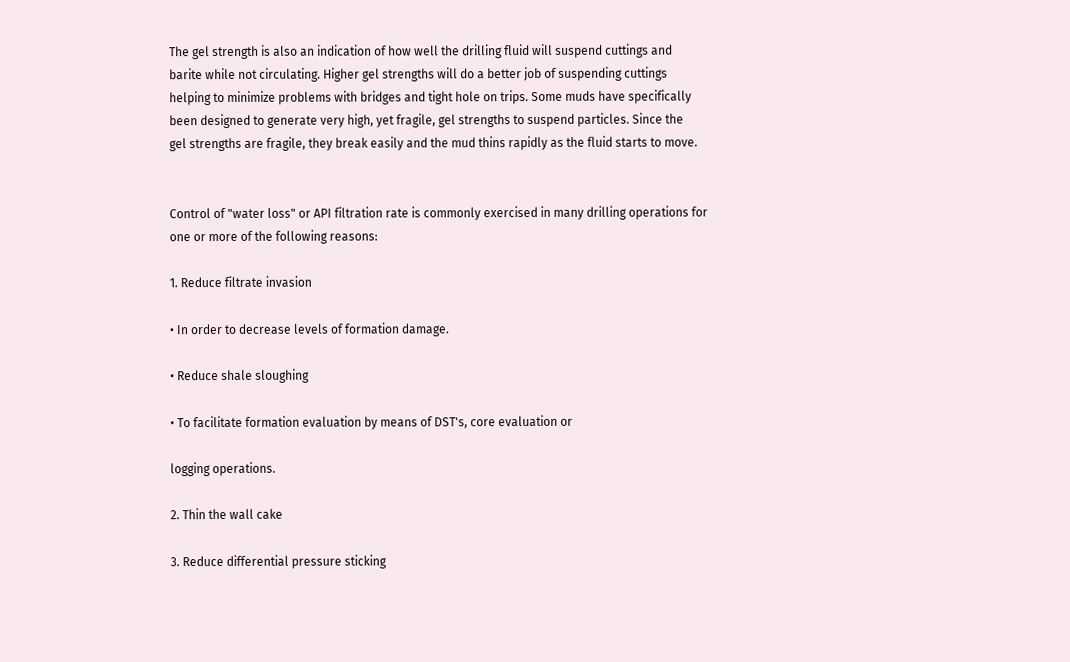The gel strength is also an indication of how well the drilling fluid will suspend cuttings and
barite while not circulating. Higher gel strengths will do a better job of suspending cuttings
helping to minimize problems with bridges and tight hole on trips. Some muds have specifically
been designed to generate very high, yet fragile, gel strengths to suspend particles. Since the
gel strengths are fragile, they break easily and the mud thins rapidly as the fluid starts to move.


Control of "water loss" or API filtration rate is commonly exercised in many drilling operations for
one or more of the following reasons:

1. Reduce filtrate invasion

• In order to decrease levels of formation damage.

• Reduce shale sloughing

• To facilitate formation evaluation by means of DST's, core evaluation or

logging operations.

2. Thin the wall cake

3. Reduce differential pressure sticking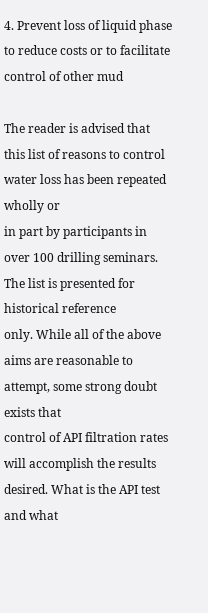4. Prevent loss of liquid phase to reduce costs or to facilitate control of other mud

The reader is advised that this list of reasons to control water loss has been repeated wholly or
in part by participants in over 100 drilling seminars. The list is presented for historical reference
only. While all of the above aims are reasonable to attempt, some strong doubt exists that
control of API filtration rates will accomplish the results desired. What is the API test and what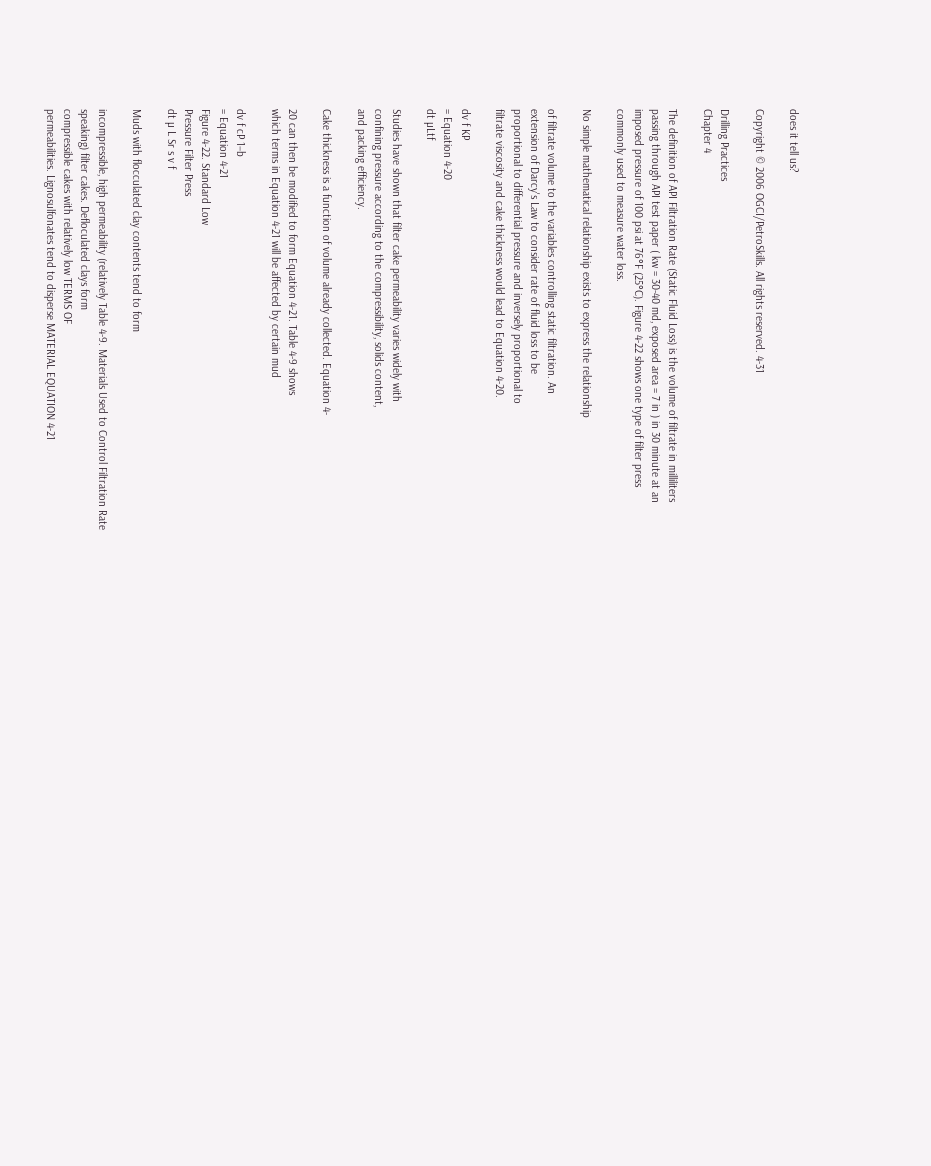does it tell us?

Copyright © 2006 OGCI/PetroSkills. All rights reserved. 4-31

Drilling Practices
Chapter 4

The definition of API Filtration Rate (Static Fluid Loss) is the volume of filtrate in milliliters
passing through API test paper ( kw = 30-40 md, exposed area = 7 in ) in 30 minute at an
imposed pressure of 100 psi at 76°F (25°C). Figure 4-22 shows one type of filter press
commonly used to measure water loss.

No simple mathematical relationship exists to express the relationship

of filtrate volume to the variables controlling static filtration. An
extension of Darcy's Law to consider rate of fluid loss to be
proportional to differential pressure and inversely proportional to
filtrate viscosity and cake thickness would lead to Equation 4-20.

dv f KP
= Equation 4-20
dt µLtf

Studies have shown that filter cake permeability varies widely with
confining pressure according to the compressibility, solids content,
and packing efficiency.

Cake thickness is a function of volume already collected. Equation 4-

20 can then be modified to form Equation 4-21. Table 4-9 shows
which terms in Equation 4-21 will be affected by certain mud

dv f cP 1−b
= Equation 4-21
Figure 4-22. Standard Low
Pressure Filter Press
dt µ L Sr s v f

Muds with flocculated clay contents tend to form

incompressible, high permeability (relatively Table 4-9. Materials Used to Control Filtration Rate
speaking) filter cakes. Defloculated clays form
compressible cakes with relatively low TERMS OF
permeabilities. Lignosulfonates tend to disperse MATERIAL EQUATION 4-21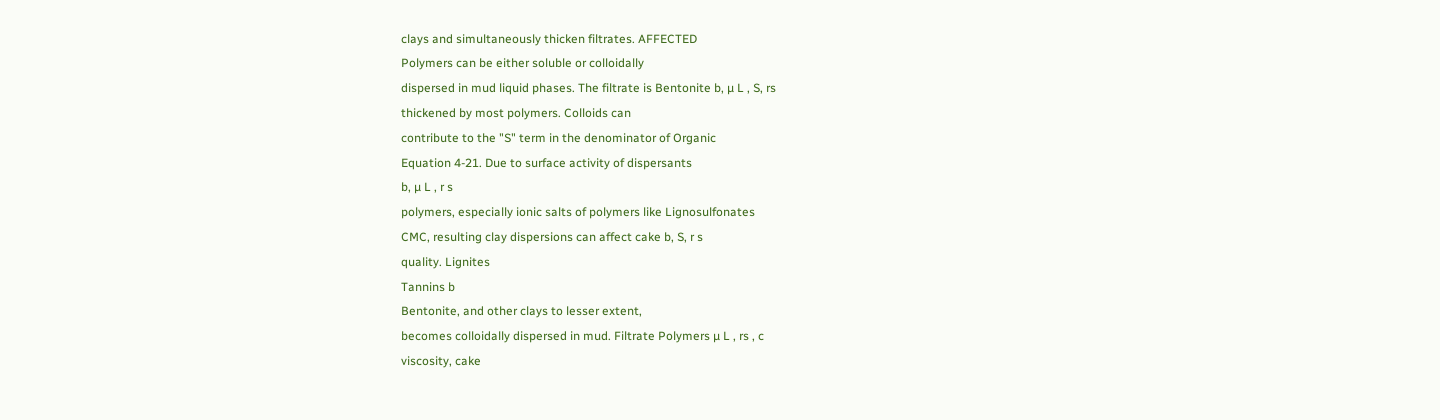clays and simultaneously thicken filtrates. AFFECTED
Polymers can be either soluble or colloidally
dispersed in mud liquid phases. The filtrate is Bentonite b, µ L , S, rs
thickened by most polymers. Colloids can
contribute to the "S" term in the denominator of Organic
Equation 4-21. Due to surface activity of dispersants
b, µ L , r s
polymers, especially ionic salts of polymers like Lignosulfonates
CMC, resulting clay dispersions can affect cake b, S, r s
quality. Lignites
Tannins b
Bentonite, and other clays to lesser extent,
becomes colloidally dispersed in mud. Filtrate Polymers µ L , rs , c
viscosity, cake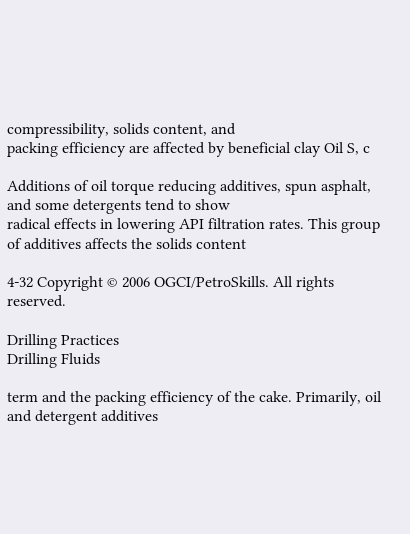compressibility, solids content, and
packing efficiency are affected by beneficial clay Oil S, c

Additions of oil torque reducing additives, spun asphalt, and some detergents tend to show
radical effects in lowering API filtration rates. This group of additives affects the solids content

4-32 Copyright © 2006 OGCI/PetroSkills. All rights reserved.

Drilling Practices
Drilling Fluids

term and the packing efficiency of the cake. Primarily, oil and detergent additives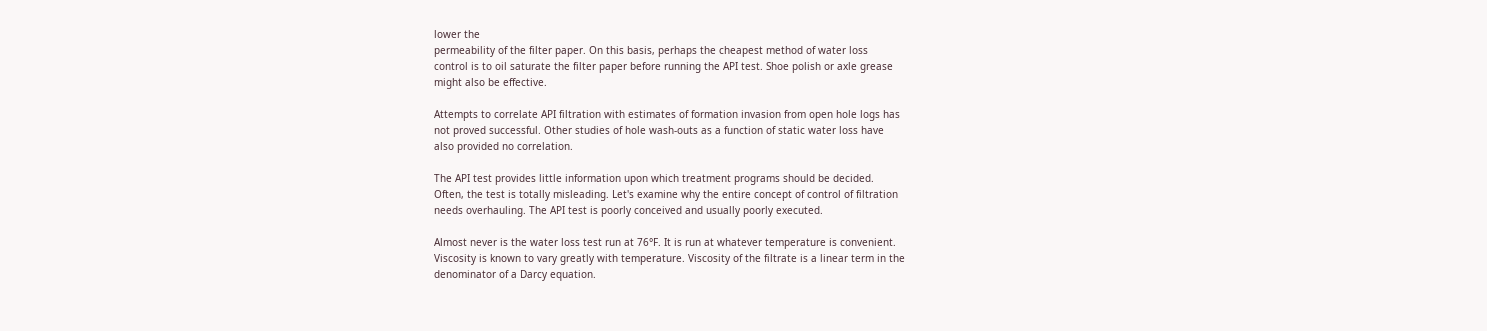lower the
permeability of the filter paper. On this basis, perhaps the cheapest method of water loss
control is to oil saturate the filter paper before running the API test. Shoe polish or axle grease
might also be effective.

Attempts to correlate API filtration with estimates of formation invasion from open hole logs has
not proved successful. Other studies of hole wash-outs as a function of static water loss have
also provided no correlation.

The API test provides little information upon which treatment programs should be decided.
Often, the test is totally misleading. Let's examine why the entire concept of control of filtration
needs overhauling. The API test is poorly conceived and usually poorly executed.

Almost never is the water loss test run at 76°F. It is run at whatever temperature is convenient.
Viscosity is known to vary greatly with temperature. Viscosity of the filtrate is a linear term in the
denominator of a Darcy equation.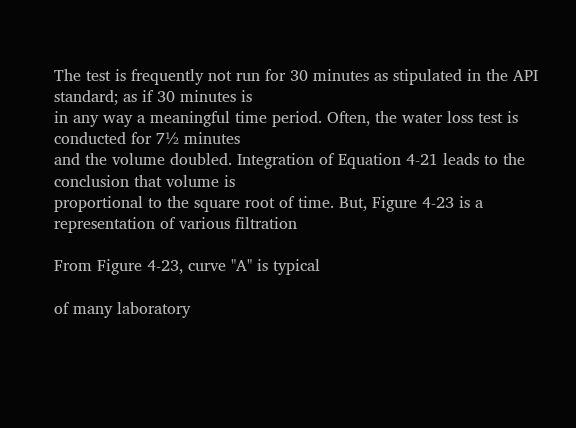The test is frequently not run for 30 minutes as stipulated in the API standard; as if 30 minutes is
in any way a meaningful time period. Often, the water loss test is conducted for 7½ minutes
and the volume doubled. Integration of Equation 4-21 leads to the conclusion that volume is
proportional to the square root of time. But, Figure 4-23 is a representation of various filtration

From Figure 4-23, curve "A" is typical

of many laboratory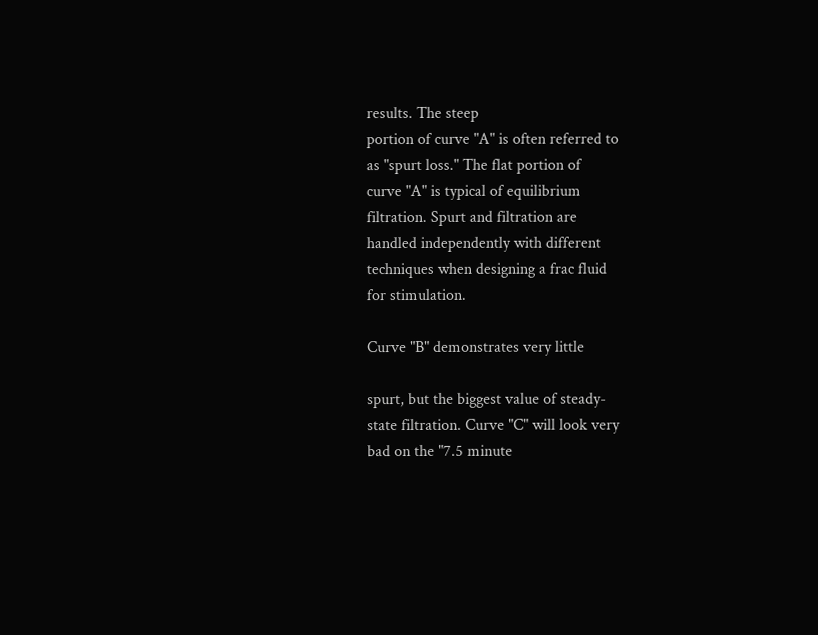results. The steep
portion of curve "A" is often referred to
as "spurt loss." The flat portion of
curve "A" is typical of equilibrium
filtration. Spurt and filtration are
handled independently with different
techniques when designing a frac fluid
for stimulation.

Curve "B" demonstrates very little

spurt, but the biggest value of steady-
state filtration. Curve "C" will look very
bad on the "7.5 minute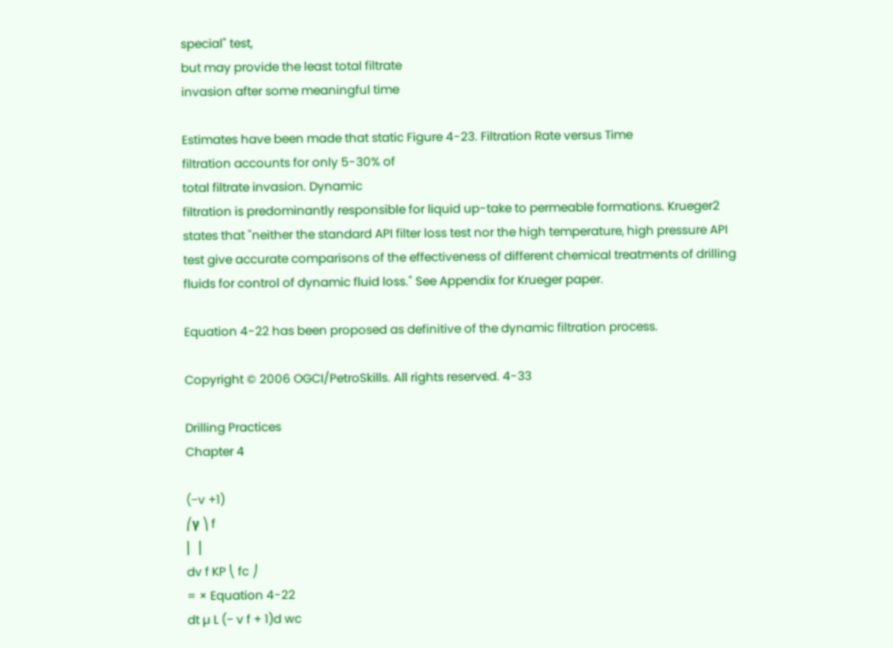special" test,
but may provide the least total filtrate
invasion after some meaningful time

Estimates have been made that static Figure 4-23. Filtration Rate versus Time
filtration accounts for only 5-30% of
total filtrate invasion. Dynamic
filtration is predominantly responsible for liquid up-take to permeable formations. Krueger2
states that "neither the standard API filter loss test nor the high temperature, high pressure API
test give accurate comparisons of the effectiveness of different chemical treatments of drilling
fluids for control of dynamic fluid loss." See Appendix for Krueger paper.

Equation 4-22 has been proposed as definitive of the dynamic filtration process.

Copyright © 2006 OGCI/PetroSkills. All rights reserved. 4-33

Drilling Practices
Chapter 4

(−v +1)
⎛γ ⎞ f
⎜ ⎟
dv f KP ⎝ fc ⎠
= × Equation 4-22
dt µ L (− v f + 1)d wc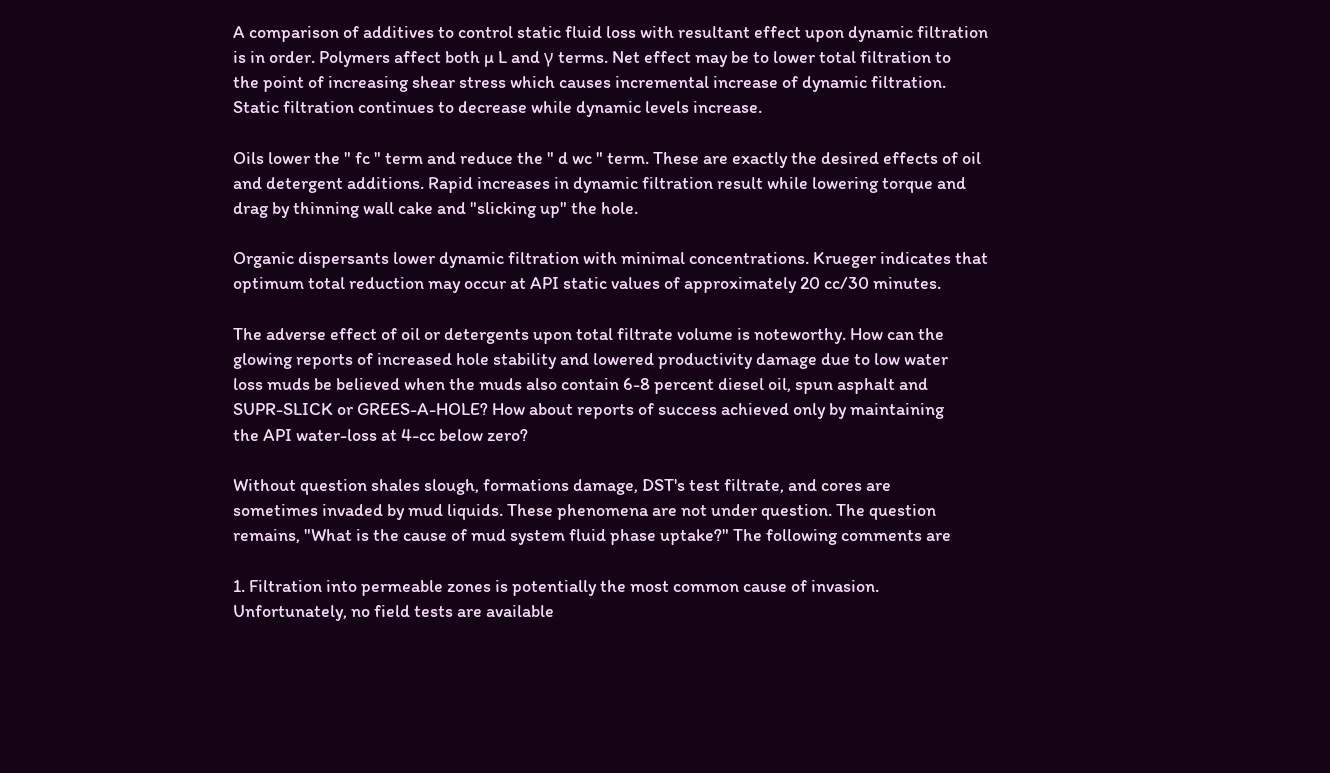A comparison of additives to control static fluid loss with resultant effect upon dynamic filtration
is in order. Polymers affect both µ L and γ terms. Net effect may be to lower total filtration to
the point of increasing shear stress which causes incremental increase of dynamic filtration.
Static filtration continues to decrease while dynamic levels increase.

Oils lower the " fc " term and reduce the " d wc " term. These are exactly the desired effects of oil
and detergent additions. Rapid increases in dynamic filtration result while lowering torque and
drag by thinning wall cake and "slicking up" the hole.

Organic dispersants lower dynamic filtration with minimal concentrations. Krueger indicates that
optimum total reduction may occur at API static values of approximately 20 cc/30 minutes.

The adverse effect of oil or detergents upon total filtrate volume is noteworthy. How can the
glowing reports of increased hole stability and lowered productivity damage due to low water
loss muds be believed when the muds also contain 6-8 percent diesel oil, spun asphalt and
SUPR-SLICK or GREES-A-HOLE? How about reports of success achieved only by maintaining
the API water-loss at 4-cc below zero?

Without question shales slough, formations damage, DST's test filtrate, and cores are
sometimes invaded by mud liquids. These phenomena are not under question. The question
remains, "What is the cause of mud system fluid phase uptake?" The following comments are

1. Filtration into permeable zones is potentially the most common cause of invasion.
Unfortunately, no field tests are available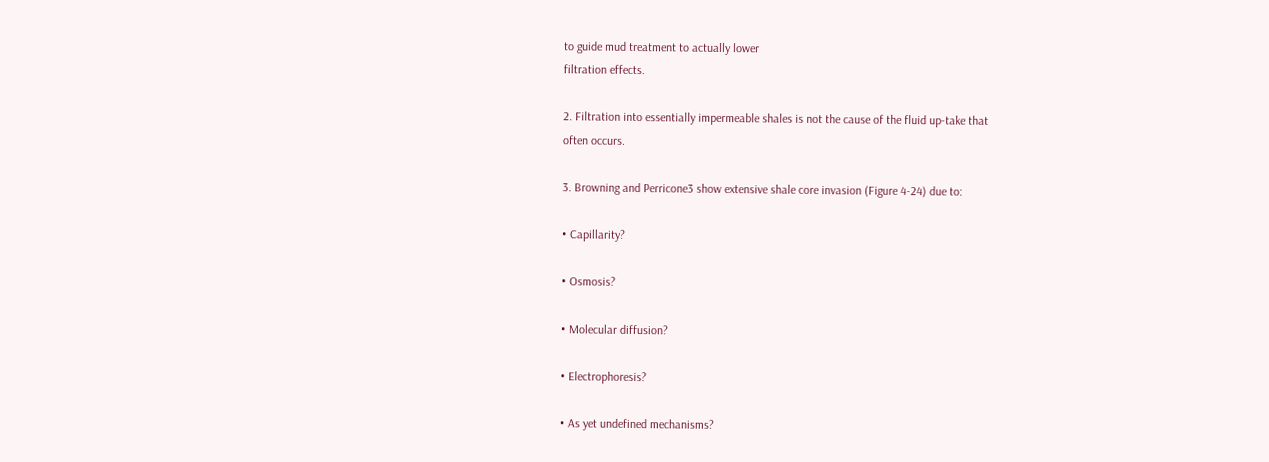to guide mud treatment to actually lower
filtration effects.

2. Filtration into essentially impermeable shales is not the cause of the fluid up-take that
often occurs.

3. Browning and Perricone3 show extensive shale core invasion (Figure 4-24) due to:

• Capillarity?

• Osmosis?

• Molecular diffusion?

• Electrophoresis?

• As yet undefined mechanisms?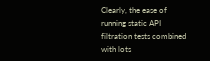Clearly, the ease of running static API filtration tests combined with lots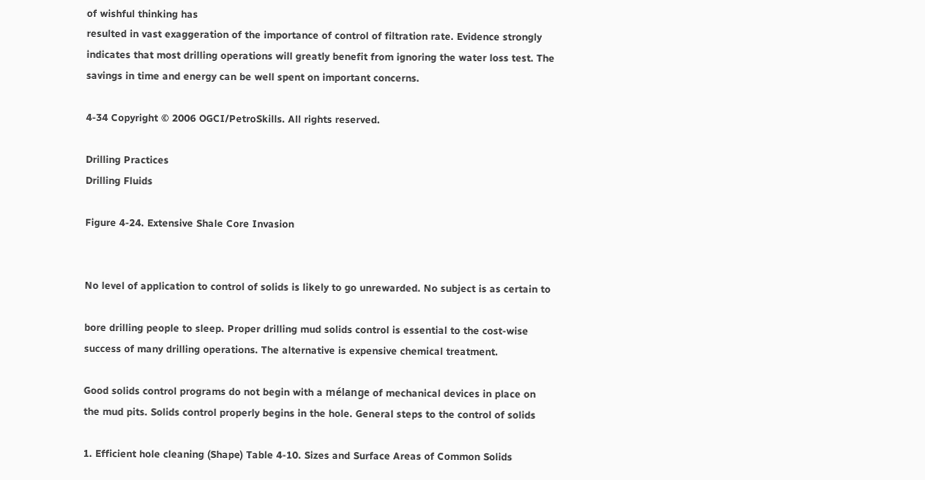of wishful thinking has
resulted in vast exaggeration of the importance of control of filtration rate. Evidence strongly
indicates that most drilling operations will greatly benefit from ignoring the water loss test. The
savings in time and energy can be well spent on important concerns.

4-34 Copyright © 2006 OGCI/PetroSkills. All rights reserved.

Drilling Practices
Drilling Fluids

Figure 4-24. Extensive Shale Core Invasion


No level of application to control of solids is likely to go unrewarded. No subject is as certain to

bore drilling people to sleep. Proper drilling mud solids control is essential to the cost-wise
success of many drilling operations. The alternative is expensive chemical treatment.

Good solids control programs do not begin with a mélange of mechanical devices in place on
the mud pits. Solids control properly begins in the hole. General steps to the control of solids

1. Efficient hole cleaning (Shape) Table 4-10. Sizes and Surface Areas of Common Solids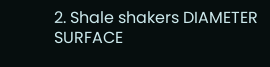2. Shale shakers DIAMETER SURFACE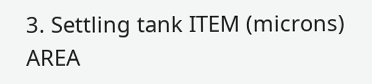3. Settling tank ITEM (microns) AREA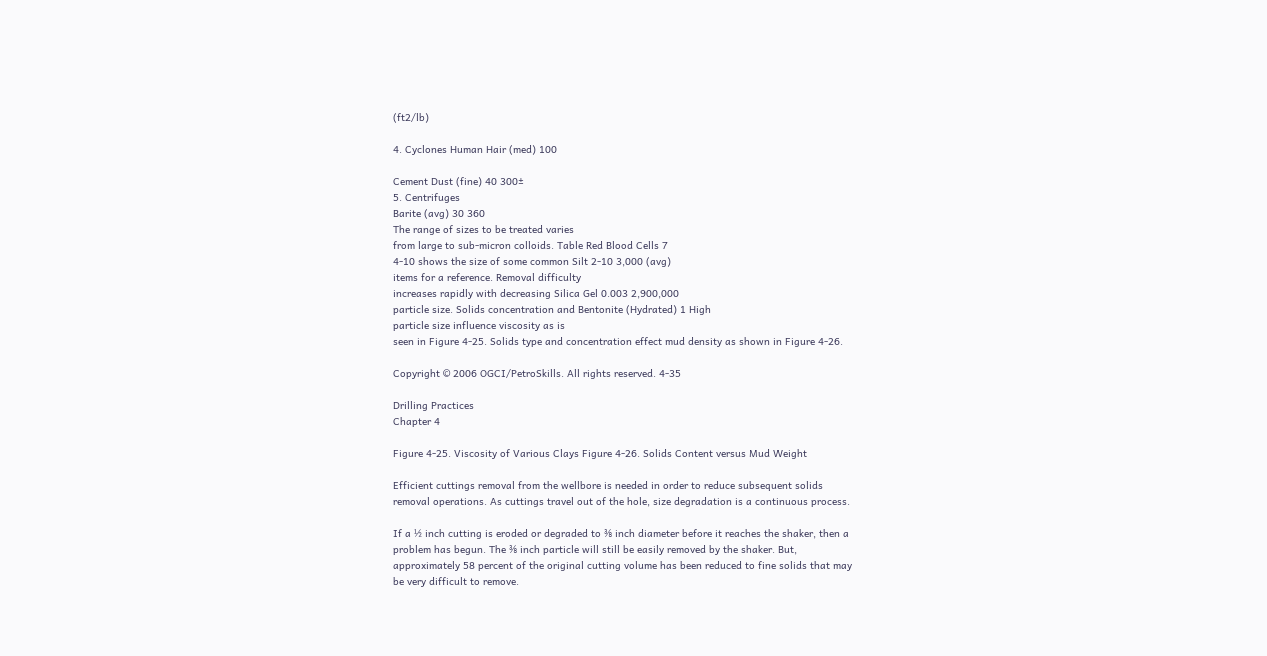(ft2/lb)

4. Cyclones Human Hair (med) 100

Cement Dust (fine) 40 300±
5. Centrifuges
Barite (avg) 30 360
The range of sizes to be treated varies
from large to sub-micron colloids. Table Red Blood Cells 7
4-10 shows the size of some common Silt 2-10 3,000 (avg)
items for a reference. Removal difficulty
increases rapidly with decreasing Silica Gel 0.003 2,900,000
particle size. Solids concentration and Bentonite (Hydrated) 1 High
particle size influence viscosity as is
seen in Figure 4-25. Solids type and concentration effect mud density as shown in Figure 4-26.

Copyright © 2006 OGCI/PetroSkills. All rights reserved. 4-35

Drilling Practices
Chapter 4

Figure 4-25. Viscosity of Various Clays Figure 4-26. Solids Content versus Mud Weight

Efficient cuttings removal from the wellbore is needed in order to reduce subsequent solids
removal operations. As cuttings travel out of the hole, size degradation is a continuous process.

If a ½ inch cutting is eroded or degraded to ⅜ inch diameter before it reaches the shaker, then a
problem has begun. The ⅜ inch particle will still be easily removed by the shaker. But,
approximately 58 percent of the original cutting volume has been reduced to fine solids that may
be very difficult to remove.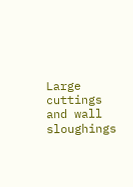Large cuttings and wall sloughings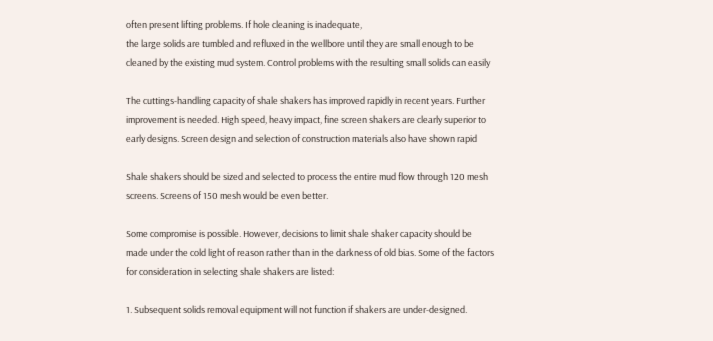often present lifting problems. If hole cleaning is inadequate,
the large solids are tumbled and refluxed in the wellbore until they are small enough to be
cleaned by the existing mud system. Control problems with the resulting small solids can easily

The cuttings-handling capacity of shale shakers has improved rapidly in recent years. Further
improvement is needed. High speed, heavy impact, fine screen shakers are clearly superior to
early designs. Screen design and selection of construction materials also have shown rapid

Shale shakers should be sized and selected to process the entire mud flow through 120 mesh
screens. Screens of 150 mesh would be even better.

Some compromise is possible. However, decisions to limit shale shaker capacity should be
made under the cold light of reason rather than in the darkness of old bias. Some of the factors
for consideration in selecting shale shakers are listed:

1. Subsequent solids removal equipment will not function if shakers are under-designed.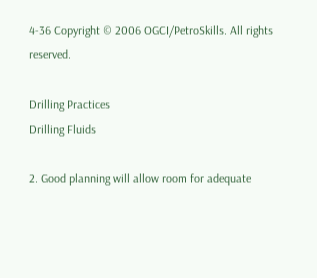4-36 Copyright © 2006 OGCI/PetroSkills. All rights reserved.

Drilling Practices
Drilling Fluids

2. Good planning will allow room for adequate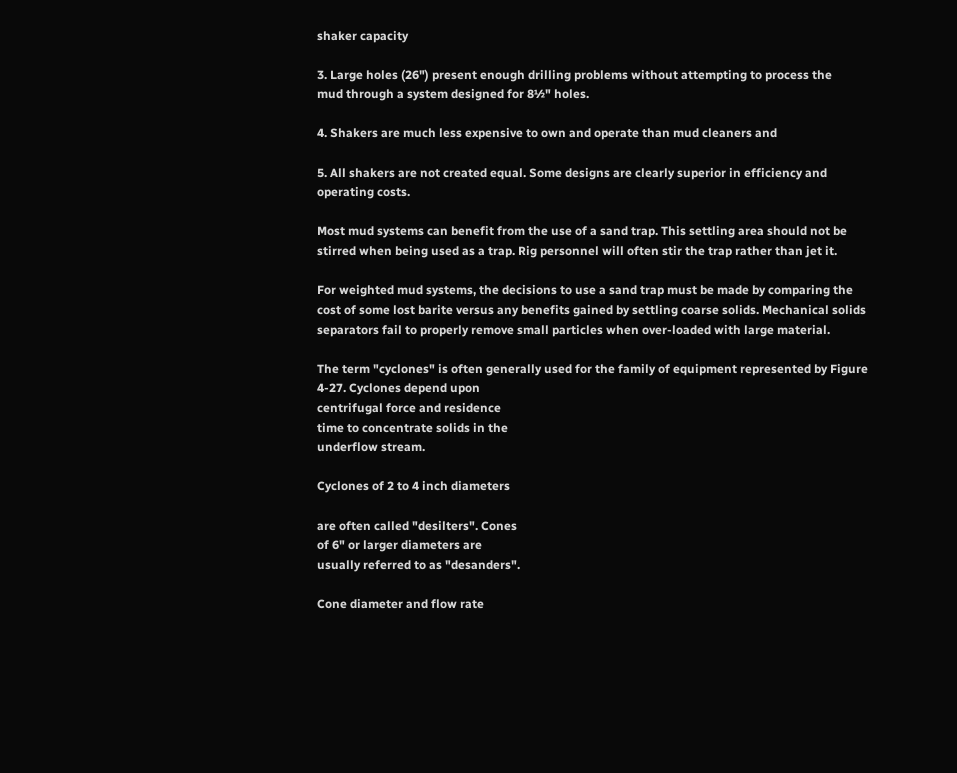shaker capacity

3. Large holes (26") present enough drilling problems without attempting to process the
mud through a system designed for 8½" holes.

4. Shakers are much less expensive to own and operate than mud cleaners and

5. All shakers are not created equal. Some designs are clearly superior in efficiency and
operating costs.

Most mud systems can benefit from the use of a sand trap. This settling area should not be
stirred when being used as a trap. Rig personnel will often stir the trap rather than jet it.

For weighted mud systems, the decisions to use a sand trap must be made by comparing the
cost of some lost barite versus any benefits gained by settling coarse solids. Mechanical solids
separators fail to properly remove small particles when over-loaded with large material.

The term "cyclones" is often generally used for the family of equipment represented by Figure
4-27. Cyclones depend upon
centrifugal force and residence
time to concentrate solids in the
underflow stream.

Cyclones of 2 to 4 inch diameters

are often called "desilters". Cones
of 6" or larger diameters are
usually referred to as "desanders".

Cone diameter and flow rate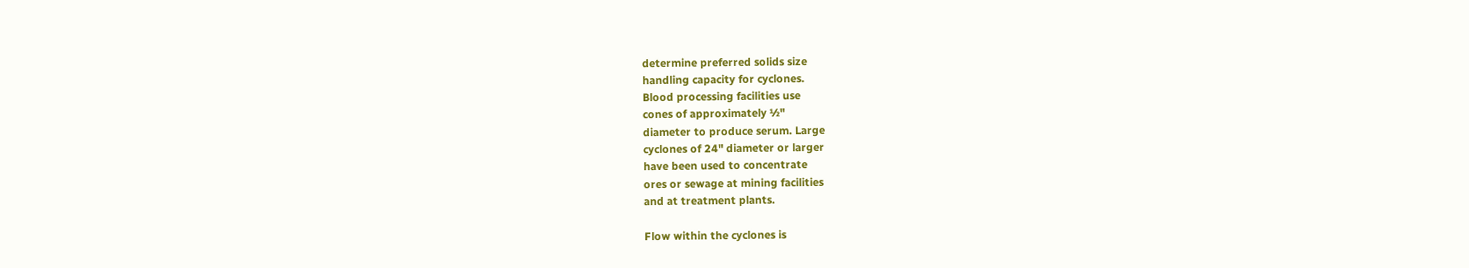determine preferred solids size
handling capacity for cyclones.
Blood processing facilities use
cones of approximately ½"
diameter to produce serum. Large
cyclones of 24" diameter or larger
have been used to concentrate
ores or sewage at mining facilities
and at treatment plants.

Flow within the cyclones is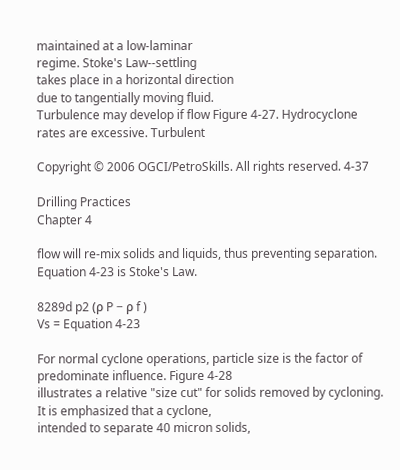maintained at a low-laminar
regime. Stoke's Law--settling
takes place in a horizontal direction
due to tangentially moving fluid.
Turbulence may develop if flow Figure 4-27. Hydrocyclone
rates are excessive. Turbulent

Copyright © 2006 OGCI/PetroSkills. All rights reserved. 4-37

Drilling Practices
Chapter 4

flow will re-mix solids and liquids, thus preventing separation. Equation 4-23 is Stoke's Law.

8289d p2 (ρ P − ρ f )
Vs = Equation 4-23

For normal cyclone operations, particle size is the factor of predominate influence. Figure 4-28
illustrates a relative "size cut" for solids removed by cycloning. It is emphasized that a cyclone,
intended to separate 40 micron solids,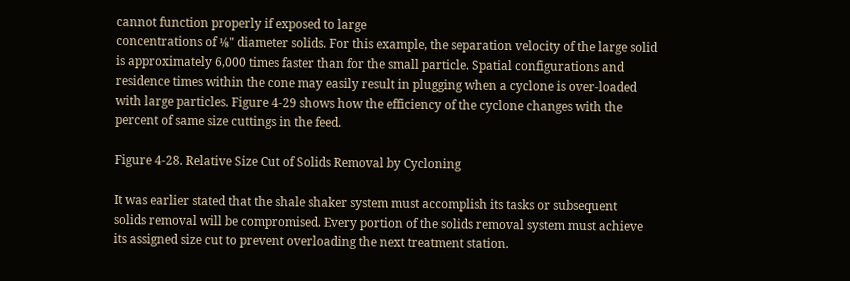cannot function properly if exposed to large
concentrations of ⅛" diameter solids. For this example, the separation velocity of the large solid
is approximately 6,000 times faster than for the small particle. Spatial configurations and
residence times within the cone may easily result in plugging when a cyclone is over-loaded
with large particles. Figure 4-29 shows how the efficiency of the cyclone changes with the
percent of same size cuttings in the feed.

Figure 4-28. Relative Size Cut of Solids Removal by Cycloning

It was earlier stated that the shale shaker system must accomplish its tasks or subsequent
solids removal will be compromised. Every portion of the solids removal system must achieve
its assigned size cut to prevent overloading the next treatment station.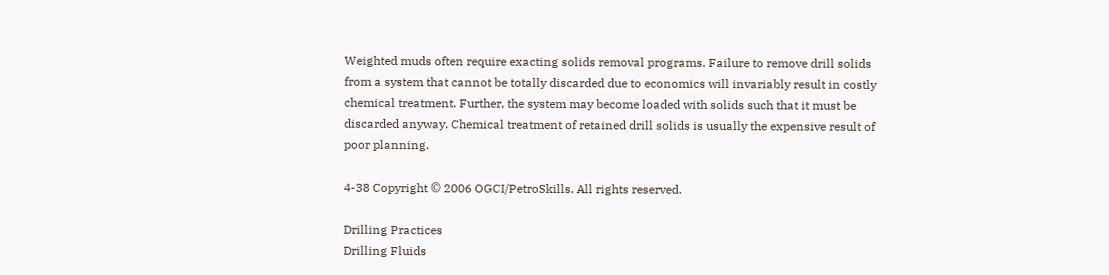Weighted muds often require exacting solids removal programs. Failure to remove drill solids
from a system that cannot be totally discarded due to economics will invariably result in costly
chemical treatment. Further, the system may become loaded with solids such that it must be
discarded anyway. Chemical treatment of retained drill solids is usually the expensive result of
poor planning.

4-38 Copyright © 2006 OGCI/PetroSkills. All rights reserved.

Drilling Practices
Drilling Fluids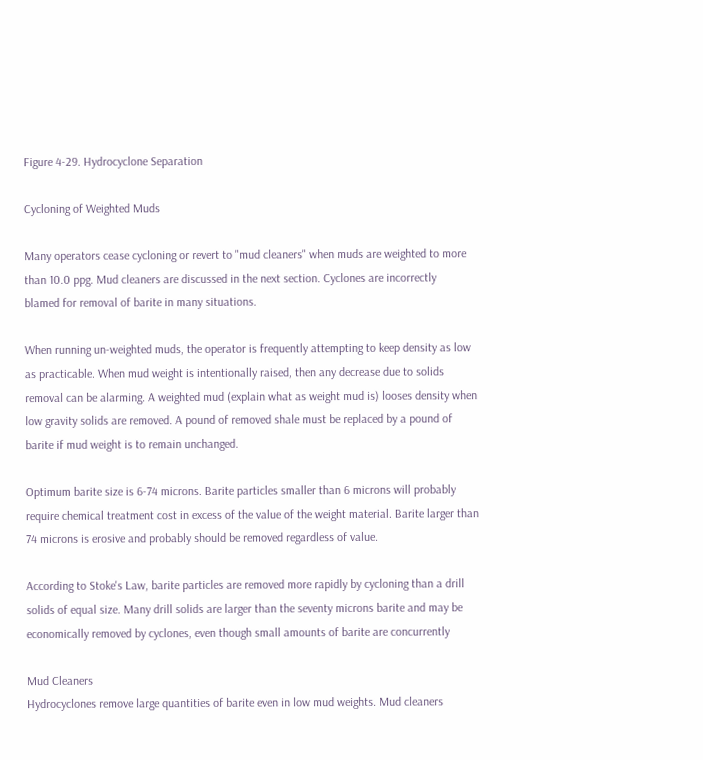Figure 4-29. Hydrocyclone Separation

Cycloning of Weighted Muds

Many operators cease cycloning or revert to "mud cleaners" when muds are weighted to more
than 10.0 ppg. Mud cleaners are discussed in the next section. Cyclones are incorrectly
blamed for removal of barite in many situations.

When running un-weighted muds, the operator is frequently attempting to keep density as low
as practicable. When mud weight is intentionally raised, then any decrease due to solids
removal can be alarming. A weighted mud (explain what as weight mud is) looses density when
low gravity solids are removed. A pound of removed shale must be replaced by a pound of
barite if mud weight is to remain unchanged.

Optimum barite size is 6-74 microns. Barite particles smaller than 6 microns will probably
require chemical treatment cost in excess of the value of the weight material. Barite larger than
74 microns is erosive and probably should be removed regardless of value.

According to Stoke's Law, barite particles are removed more rapidly by cycloning than a drill
solids of equal size. Many drill solids are larger than the seventy microns barite and may be
economically removed by cyclones, even though small amounts of barite are concurrently

Mud Cleaners
Hydrocyclones remove large quantities of barite even in low mud weights. Mud cleaners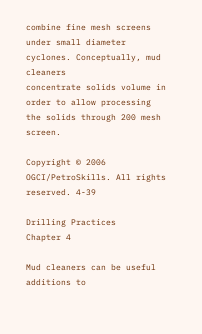combine fine mesh screens under small diameter cyclones. Conceptually, mud cleaners
concentrate solids volume in order to allow processing the solids through 200 mesh screen.

Copyright © 2006 OGCI/PetroSkills. All rights reserved. 4-39

Drilling Practices
Chapter 4

Mud cleaners can be useful additions to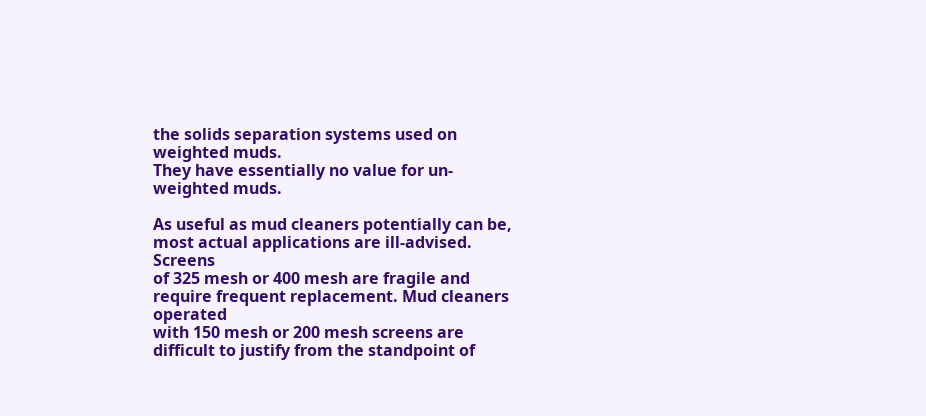the solids separation systems used on weighted muds.
They have essentially no value for un-weighted muds.

As useful as mud cleaners potentially can be, most actual applications are ill-advised. Screens
of 325 mesh or 400 mesh are fragile and require frequent replacement. Mud cleaners operated
with 150 mesh or 200 mesh screens are difficult to justify from the standpoint of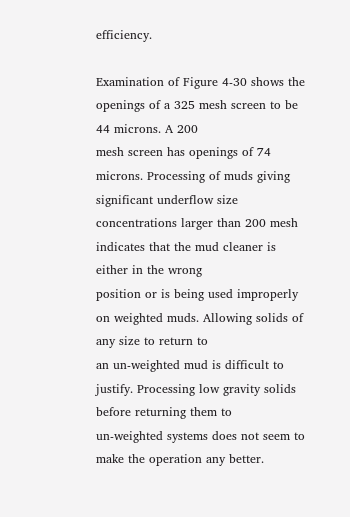efficiency.

Examination of Figure 4-30 shows the openings of a 325 mesh screen to be 44 microns. A 200
mesh screen has openings of 74 microns. Processing of muds giving significant underflow size
concentrations larger than 200 mesh indicates that the mud cleaner is either in the wrong
position or is being used improperly on weighted muds. Allowing solids of any size to return to
an un-weighted mud is difficult to justify. Processing low gravity solids before returning them to
un-weighted systems does not seem to make the operation any better.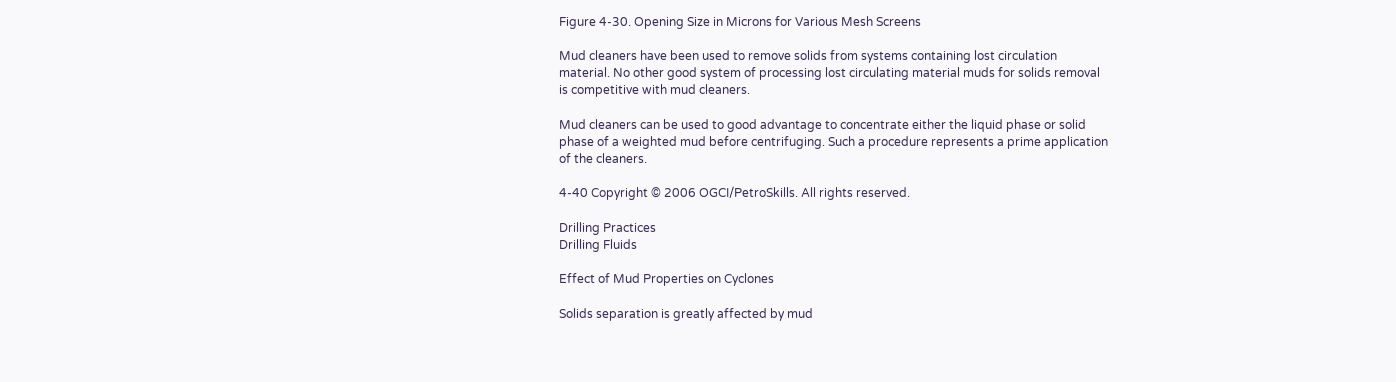Figure 4-30. Opening Size in Microns for Various Mesh Screens

Mud cleaners have been used to remove solids from systems containing lost circulation
material. No other good system of processing lost circulating material muds for solids removal
is competitive with mud cleaners.

Mud cleaners can be used to good advantage to concentrate either the liquid phase or solid
phase of a weighted mud before centrifuging. Such a procedure represents a prime application
of the cleaners.

4-40 Copyright © 2006 OGCI/PetroSkills. All rights reserved.

Drilling Practices
Drilling Fluids

Effect of Mud Properties on Cyclones

Solids separation is greatly affected by mud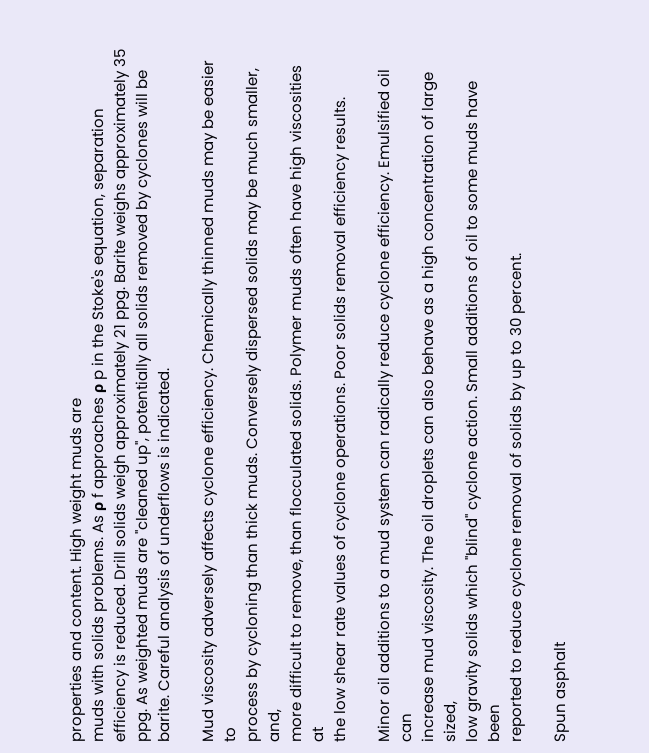properties and content. High weight muds are
muds with solids problems. As ρ f approaches ρ p in the Stoke's equation, separation
efficiency is reduced. Drill solids weigh approximately 21 ppg. Barite weighs approximately 35
ppg. As weighted muds are "cleaned up", potentially all solids removed by cyclones will be
barite. Careful analysis of underflows is indicated.

Mud viscosity adversely affects cyclone efficiency. Chemically thinned muds may be easier to
process by cycloning than thick muds. Conversely dispersed solids may be much smaller, and,
more difficult to remove, than flocculated solids. Polymer muds often have high viscosities at
the low shear rate values of cyclone operations. Poor solids removal efficiency results.

Minor oil additions to a mud system can radically reduce cyclone efficiency. Emulsified oil can
increase mud viscosity. The oil droplets can also behave as a high concentration of large sized,
low gravity solids which "blind" cyclone action. Small additions of oil to some muds have been
reported to reduce cyclone removal of solids by up to 30 percent.

Spun asphalt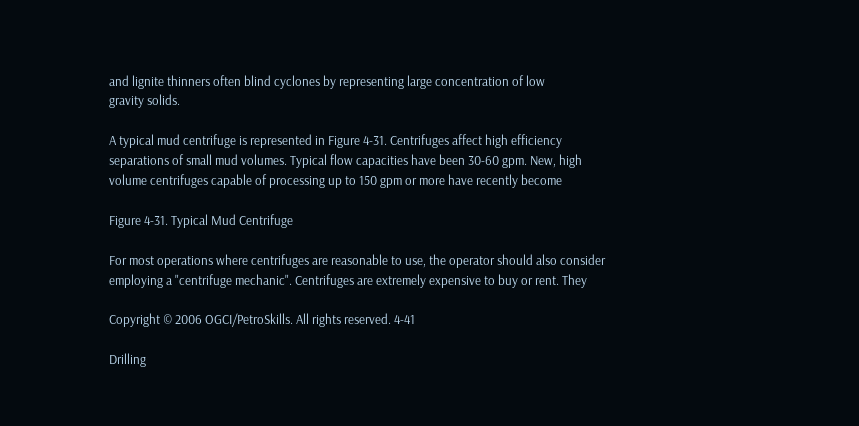and lignite thinners often blind cyclones by representing large concentration of low
gravity solids.

A typical mud centrifuge is represented in Figure 4-31. Centrifuges affect high efficiency
separations of small mud volumes. Typical flow capacities have been 30-60 gpm. New, high
volume centrifuges capable of processing up to 150 gpm or more have recently become

Figure 4-31. Typical Mud Centrifuge

For most operations where centrifuges are reasonable to use, the operator should also consider
employing a "centrifuge mechanic". Centrifuges are extremely expensive to buy or rent. They

Copyright © 2006 OGCI/PetroSkills. All rights reserved. 4-41

Drilling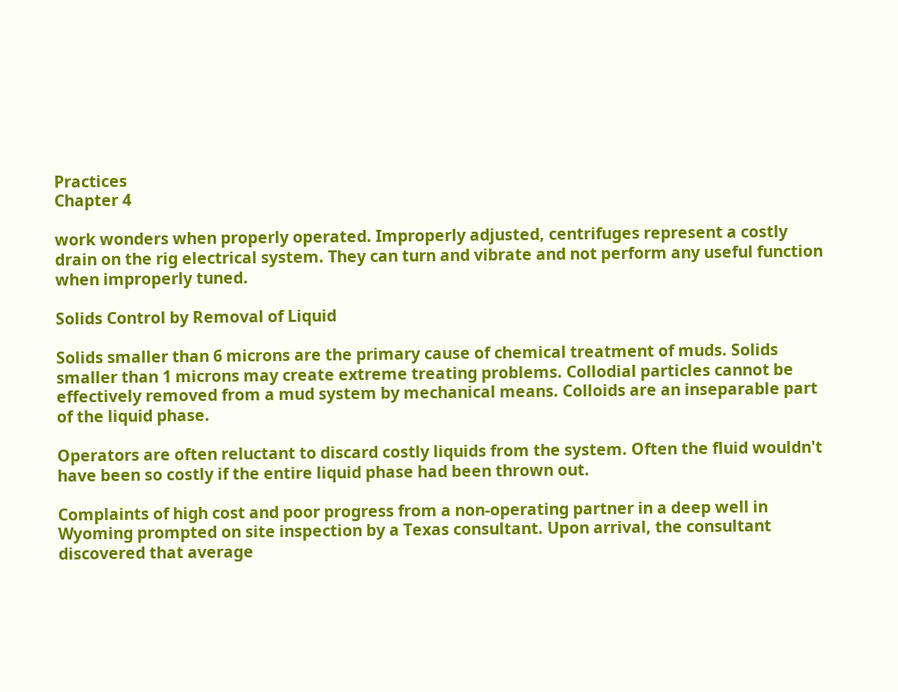Practices
Chapter 4

work wonders when properly operated. Improperly adjusted, centrifuges represent a costly
drain on the rig electrical system. They can turn and vibrate and not perform any useful function
when improperly tuned.

Solids Control by Removal of Liquid

Solids smaller than 6 microns are the primary cause of chemical treatment of muds. Solids
smaller than 1 microns may create extreme treating problems. Collodial particles cannot be
effectively removed from a mud system by mechanical means. Colloids are an inseparable part
of the liquid phase.

Operators are often reluctant to discard costly liquids from the system. Often the fluid wouldn't
have been so costly if the entire liquid phase had been thrown out.

Complaints of high cost and poor progress from a non-operating partner in a deep well in
Wyoming prompted on site inspection by a Texas consultant. Upon arrival, the consultant
discovered that average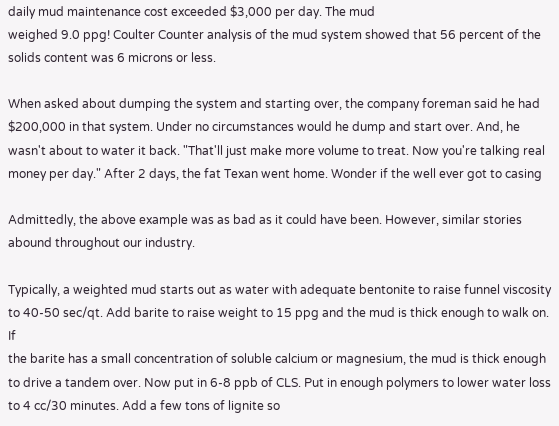daily mud maintenance cost exceeded $3,000 per day. The mud
weighed 9.0 ppg! Coulter Counter analysis of the mud system showed that 56 percent of the
solids content was 6 microns or less.

When asked about dumping the system and starting over, the company foreman said he had
$200,000 in that system. Under no circumstances would he dump and start over. And, he
wasn't about to water it back. "That'll just make more volume to treat. Now you're talking real
money per day." After 2 days, the fat Texan went home. Wonder if the well ever got to casing

Admittedly, the above example was as bad as it could have been. However, similar stories
abound throughout our industry.

Typically, a weighted mud starts out as water with adequate bentonite to raise funnel viscosity
to 40-50 sec/qt. Add barite to raise weight to 15 ppg and the mud is thick enough to walk on. If
the barite has a small concentration of soluble calcium or magnesium, the mud is thick enough
to drive a tandem over. Now put in 6-8 ppb of CLS. Put in enough polymers to lower water loss
to 4 cc/30 minutes. Add a few tons of lignite so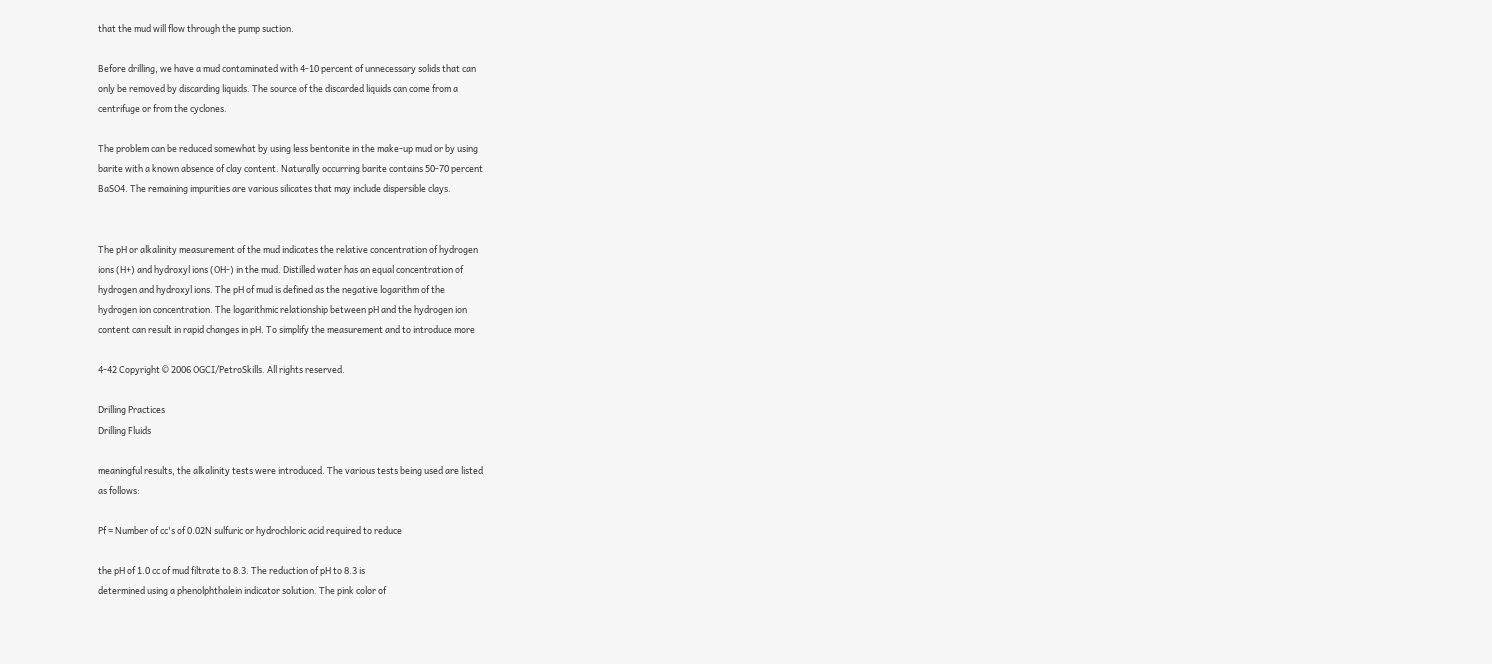that the mud will flow through the pump suction.

Before drilling, we have a mud contaminated with 4-10 percent of unnecessary solids that can
only be removed by discarding liquids. The source of the discarded liquids can come from a
centrifuge or from the cyclones.

The problem can be reduced somewhat by using less bentonite in the make-up mud or by using
barite with a known absence of clay content. Naturally occurring barite contains 50-70 percent
BaSO4. The remaining impurities are various silicates that may include dispersible clays.


The pH or alkalinity measurement of the mud indicates the relative concentration of hydrogen
ions (H+) and hydroxyl ions (OH-) in the mud. Distilled water has an equal concentration of
hydrogen and hydroxyl ions. The pH of mud is defined as the negative logarithm of the
hydrogen ion concentration. The logarithmic relationship between pH and the hydrogen ion
content can result in rapid changes in pH. To simplify the measurement and to introduce more

4-42 Copyright © 2006 OGCI/PetroSkills. All rights reserved.

Drilling Practices
Drilling Fluids

meaningful results, the alkalinity tests were introduced. The various tests being used are listed
as follows:

Pf = Number of cc's of 0.02N sulfuric or hydrochloric acid required to reduce

the pH of 1.0 cc of mud filtrate to 8.3. The reduction of pH to 8.3 is
determined using a phenolphthalein indicator solution. The pink color of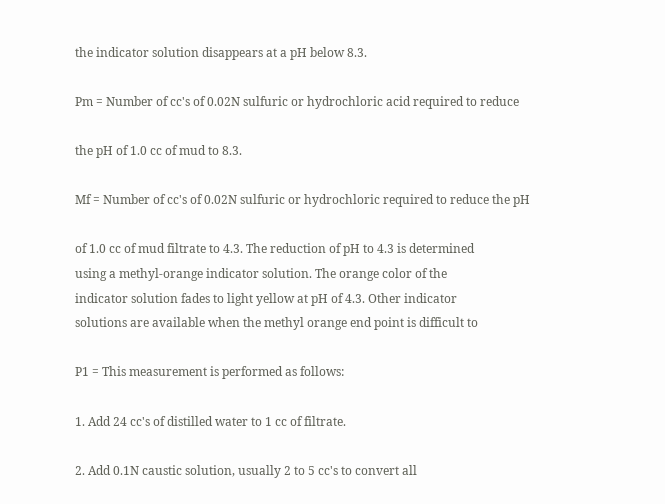the indicator solution disappears at a pH below 8.3.

Pm = Number of cc's of 0.02N sulfuric or hydrochloric acid required to reduce

the pH of 1.0 cc of mud to 8.3.

Mf = Number of cc's of 0.02N sulfuric or hydrochloric required to reduce the pH

of 1.0 cc of mud filtrate to 4.3. The reduction of pH to 4.3 is determined
using a methyl-orange indicator solution. The orange color of the
indicator solution fades to light yellow at pH of 4.3. Other indicator
solutions are available when the methyl orange end point is difficult to

P1 = This measurement is performed as follows:

1. Add 24 cc's of distilled water to 1 cc of filtrate.

2. Add 0.1N caustic solution, usually 2 to 5 cc's to convert all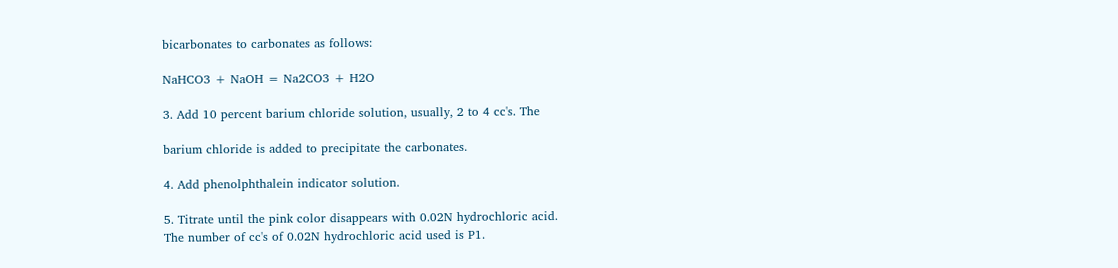bicarbonates to carbonates as follows:

NaHCO3 + NaOH = Na2CO3 + H2O

3. Add 10 percent barium chloride solution, usually, 2 to 4 cc's. The

barium chloride is added to precipitate the carbonates.

4. Add phenolphthalein indicator solution.

5. Titrate until the pink color disappears with 0.02N hydrochloric acid.
The number of cc's of 0.02N hydrochloric acid used is P1.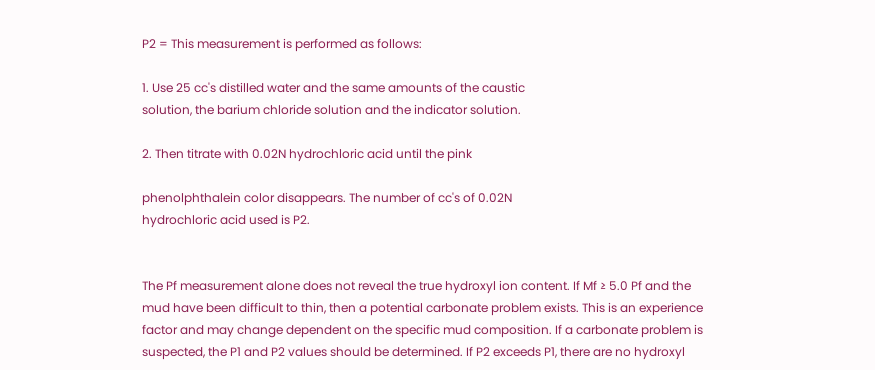P2 = This measurement is performed as follows:

1. Use 25 cc's distilled water and the same amounts of the caustic
solution, the barium chloride solution and the indicator solution.

2. Then titrate with 0.02N hydrochloric acid until the pink

phenolphthalein color disappears. The number of cc's of 0.02N
hydrochloric acid used is P2.


The Pf measurement alone does not reveal the true hydroxyl ion content. If Mf ≥ 5.0 Pf and the
mud have been difficult to thin, then a potential carbonate problem exists. This is an experience
factor and may change dependent on the specific mud composition. If a carbonate problem is
suspected, the P1 and P2 values should be determined. If P2 exceeds P1, there are no hydroxyl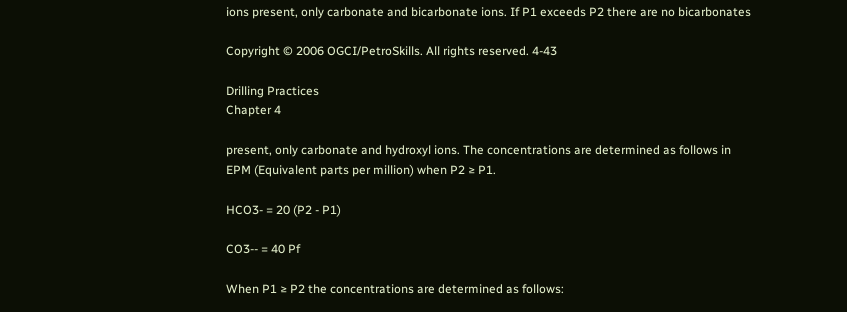ions present, only carbonate and bicarbonate ions. If P1 exceeds P2 there are no bicarbonates

Copyright © 2006 OGCI/PetroSkills. All rights reserved. 4-43

Drilling Practices
Chapter 4

present, only carbonate and hydroxyl ions. The concentrations are determined as follows in
EPM (Equivalent parts per million) when P2 ≥ P1.

HCO3- = 20 (P2 - P1)

CO3-- = 40 Pf

When P1 ≥ P2 the concentrations are determined as follows: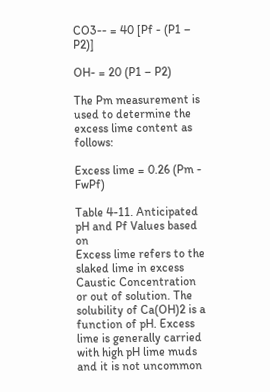CO3-- = 40 [Pf - (P1 – P2)]

OH- = 20 (P1 – P2)

The Pm measurement is used to determine the excess lime content as follows:

Excess lime = 0.26 (Pm - FwPf)

Table 4-11. Anticipated pH and Pf Values based on
Excess lime refers to the slaked lime in excess Caustic Concentration
or out of solution. The solubility of Ca(OH)2 is a
function of pH. Excess lime is generally carried
with high pH lime muds and it is not uncommon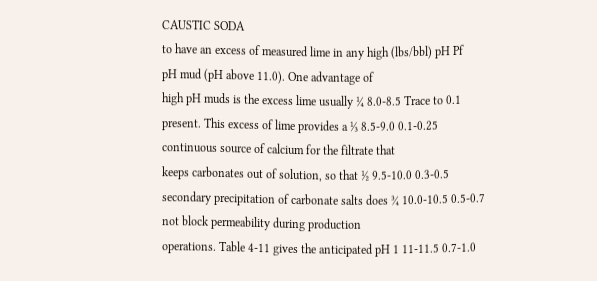CAUSTIC SODA
to have an excess of measured lime in any high (lbs/bbl) pH Pf
pH mud (pH above 11.0). One advantage of
high pH muds is the excess lime usually ¼ 8.0-8.5 Trace to 0.1
present. This excess of lime provides a ⅓ 8.5-9.0 0.1-0.25
continuous source of calcium for the filtrate that
keeps carbonates out of solution, so that ½ 9.5-10.0 0.3-0.5
secondary precipitation of carbonate salts does ¾ 10.0-10.5 0.5-0.7
not block permeability during production
operations. Table 4-11 gives the anticipated pH 1 11-11.5 0.7-1.0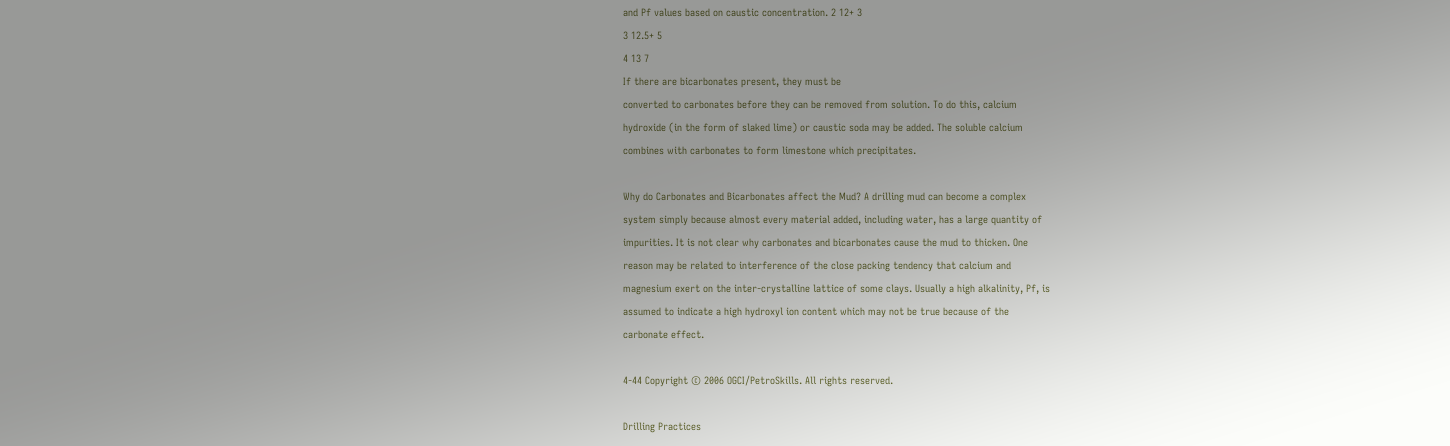and Pf values based on caustic concentration. 2 12+ 3
3 12.5+ 5
4 13 7
If there are bicarbonates present, they must be
converted to carbonates before they can be removed from solution. To do this, calcium
hydroxide (in the form of slaked lime) or caustic soda may be added. The soluble calcium
combines with carbonates to form limestone which precipitates.

Why do Carbonates and Bicarbonates affect the Mud? A drilling mud can become a complex
system simply because almost every material added, including water, has a large quantity of
impurities. It is not clear why carbonates and bicarbonates cause the mud to thicken. One
reason may be related to interference of the close packing tendency that calcium and
magnesium exert on the inter-crystalline lattice of some clays. Usually a high alkalinity, Pf, is
assumed to indicate a high hydroxyl ion content which may not be true because of the
carbonate effect.

4-44 Copyright © 2006 OGCI/PetroSkills. All rights reserved.

Drilling Practices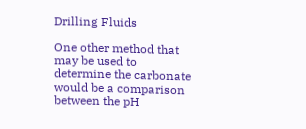Drilling Fluids

One other method that may be used to determine the carbonate would be a comparison
between the pH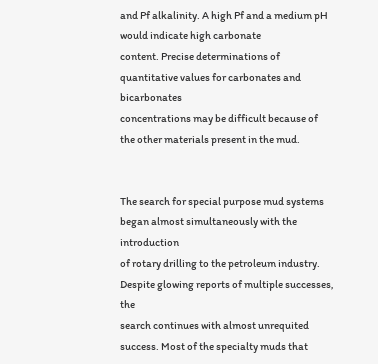and Pf alkalinity. A high Pf and a medium pH would indicate high carbonate
content. Precise determinations of quantitative values for carbonates and bicarbonates
concentrations may be difficult because of the other materials present in the mud.


The search for special purpose mud systems began almost simultaneously with the introduction
of rotary drilling to the petroleum industry. Despite glowing reports of multiple successes, the
search continues with almost unrequited success. Most of the specialty muds that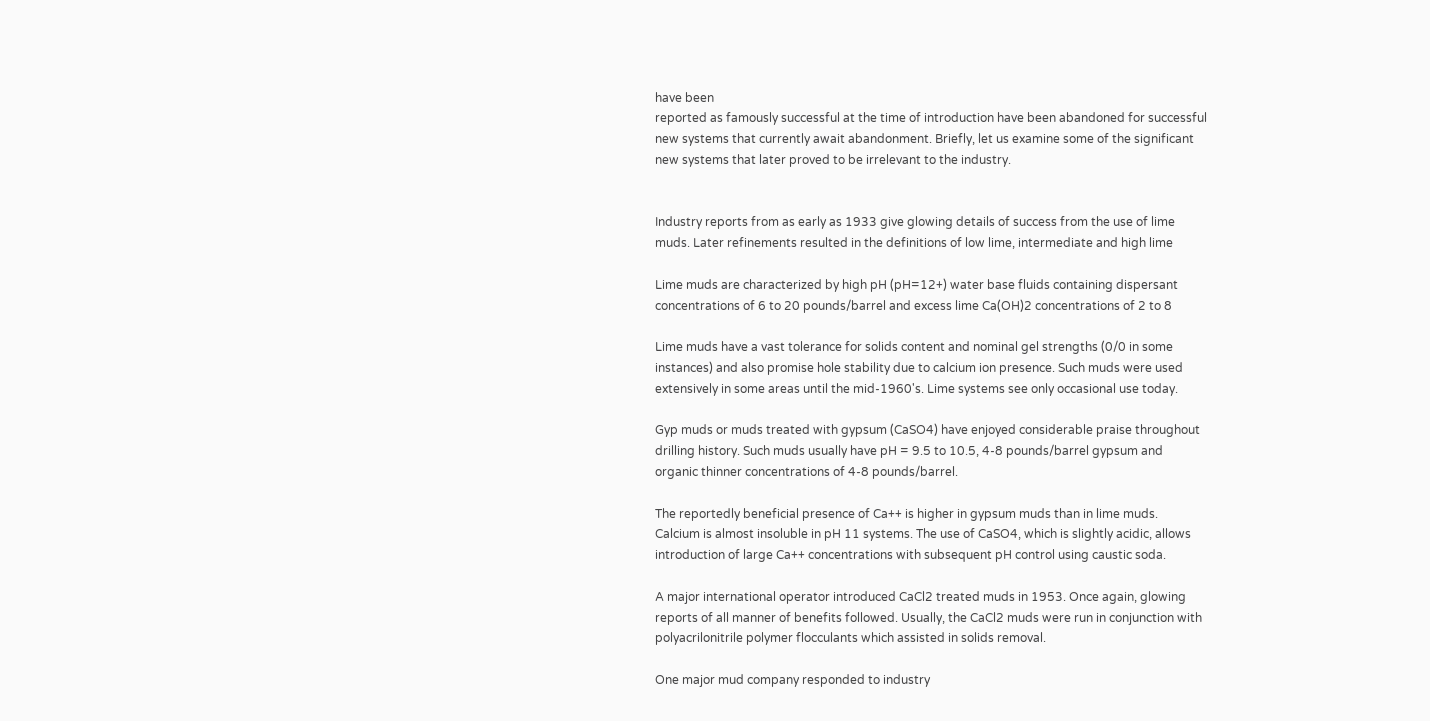have been
reported as famously successful at the time of introduction have been abandoned for successful
new systems that currently await abandonment. Briefly, let us examine some of the significant
new systems that later proved to be irrelevant to the industry.


Industry reports from as early as 1933 give glowing details of success from the use of lime
muds. Later refinements resulted in the definitions of low lime, intermediate and high lime

Lime muds are characterized by high pH (pH=12+) water base fluids containing dispersant
concentrations of 6 to 20 pounds/barrel and excess lime Ca(OH)2 concentrations of 2 to 8

Lime muds have a vast tolerance for solids content and nominal gel strengths (0/0 in some
instances) and also promise hole stability due to calcium ion presence. Such muds were used
extensively in some areas until the mid-1960's. Lime systems see only occasional use today.

Gyp muds or muds treated with gypsum (CaSO4) have enjoyed considerable praise throughout
drilling history. Such muds usually have pH = 9.5 to 10.5, 4-8 pounds/barrel gypsum and
organic thinner concentrations of 4-8 pounds/barrel.

The reportedly beneficial presence of Ca++ is higher in gypsum muds than in lime muds.
Calcium is almost insoluble in pH 11 systems. The use of CaSO4, which is slightly acidic, allows
introduction of large Ca++ concentrations with subsequent pH control using caustic soda.

A major international operator introduced CaCl2 treated muds in 1953. Once again, glowing
reports of all manner of benefits followed. Usually, the CaCl2 muds were run in conjunction with
polyacrilonitrile polymer flocculants which assisted in solids removal.

One major mud company responded to industry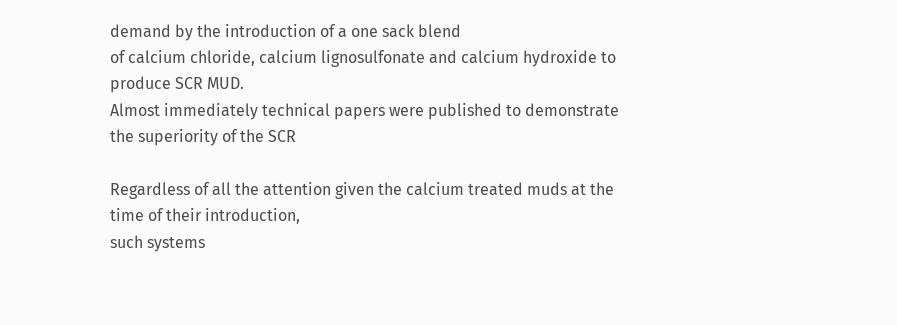demand by the introduction of a one sack blend
of calcium chloride, calcium lignosulfonate and calcium hydroxide to produce SCR MUD.
Almost immediately technical papers were published to demonstrate the superiority of the SCR

Regardless of all the attention given the calcium treated muds at the time of their introduction,
such systems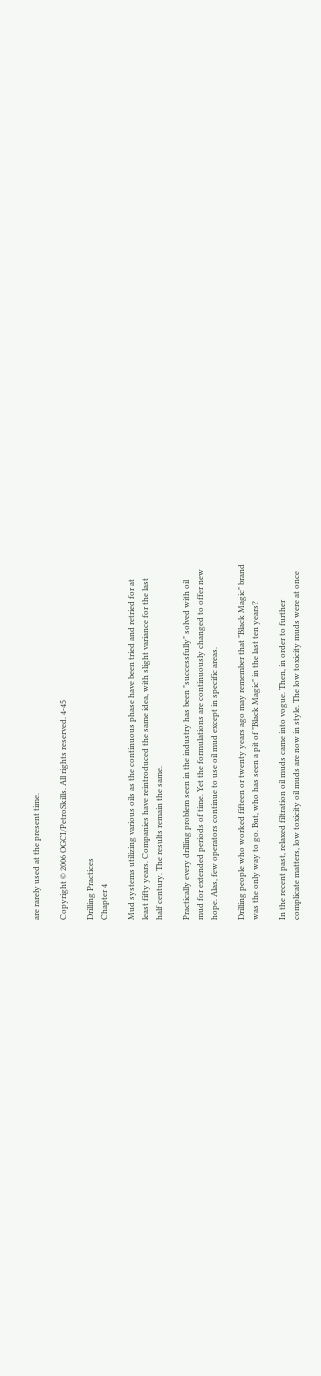are rarely used at the present time.

Copyright © 2006 OGCI/PetroSkills. All rights reserved. 4-45

Drilling Practices
Chapter 4

Mud systems utilizing various oils as the continuous phase have been tried and retried for at
least fifty years. Companies have reintroduced the same idea, with slight variance for the last
half century. The results remain the same.

Practically every drilling problem seen in the industry has been "successfully" solved with oil
mud for extended periods of time. Yet the formulations are continuously changed to offer new
hope. Alas, few operators continue to use oil mud except in specific areas.

Drilling people who worked fifteen or twenty years ago may remember that "Black Magic" brand
was the only way to go. But, who has seen a pit of "Black Magic" in the last ten years?

In the recent past, relaxed filtration oil muds came into vogue. Then, in order to further
complicate matters, low toxicity oil muds are now in style. The low toxicity muds were at once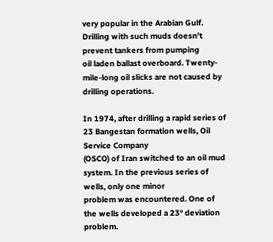very popular in the Arabian Gulf. Drilling with such muds doesn't prevent tankers from pumping
oil laden ballast overboard. Twenty-mile-long oil slicks are not caused by drilling operations.

In 1974, after drilling a rapid series of 23 Bangestan formation wells, Oil Service Company
(OSCO) of Iran switched to an oil mud system. In the previous series of wells, only one minor
problem was encountered. One of the wells developed a 23° deviation problem.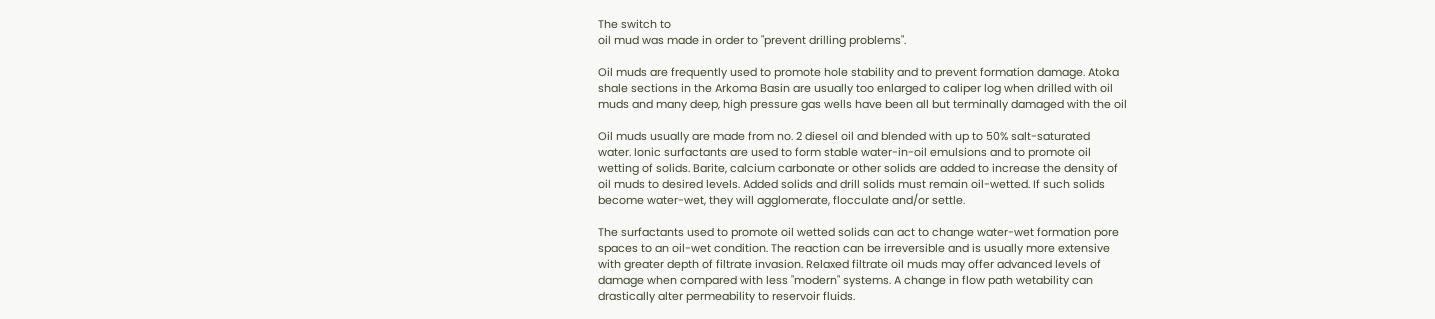The switch to
oil mud was made in order to "prevent drilling problems".

Oil muds are frequently used to promote hole stability and to prevent formation damage. Atoka
shale sections in the Arkoma Basin are usually too enlarged to caliper log when drilled with oil
muds and many deep, high pressure gas wells have been all but terminally damaged with the oil

Oil muds usually are made from no. 2 diesel oil and blended with up to 50% salt-saturated
water. Ionic surfactants are used to form stable water-in-oil emulsions and to promote oil
wetting of solids. Barite, calcium carbonate or other solids are added to increase the density of
oil muds to desired levels. Added solids and drill solids must remain oil-wetted. If such solids
become water-wet, they will agglomerate, flocculate and/or settle.

The surfactants used to promote oil wetted solids can act to change water-wet formation pore
spaces to an oil-wet condition. The reaction can be irreversible and is usually more extensive
with greater depth of filtrate invasion. Relaxed filtrate oil muds may offer advanced levels of
damage when compared with less "modern" systems. A change in flow path wetability can
drastically alter permeability to reservoir fluids.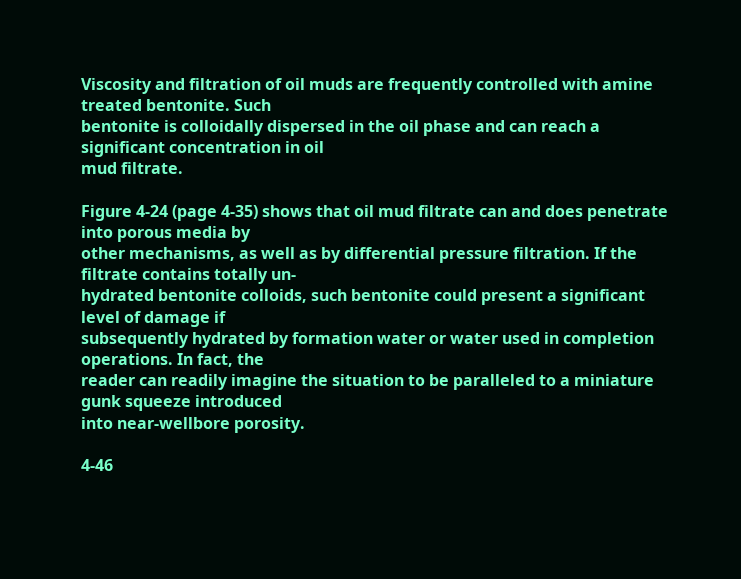Viscosity and filtration of oil muds are frequently controlled with amine treated bentonite. Such
bentonite is colloidally dispersed in the oil phase and can reach a significant concentration in oil
mud filtrate.

Figure 4-24 (page 4-35) shows that oil mud filtrate can and does penetrate into porous media by
other mechanisms, as well as by differential pressure filtration. If the filtrate contains totally un-
hydrated bentonite colloids, such bentonite could present a significant level of damage if
subsequently hydrated by formation water or water used in completion operations. In fact, the
reader can readily imagine the situation to be paralleled to a miniature gunk squeeze introduced
into near-wellbore porosity.

4-46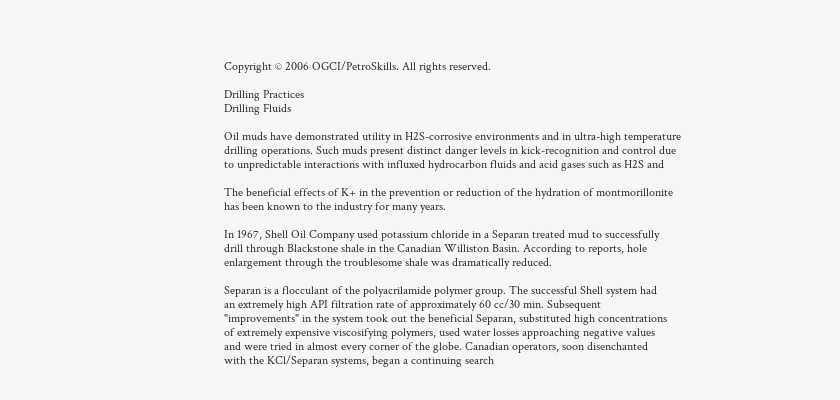Copyright © 2006 OGCI/PetroSkills. All rights reserved.

Drilling Practices
Drilling Fluids

Oil muds have demonstrated utility in H2S-corrosive environments and in ultra-high temperature
drilling operations. Such muds present distinct danger levels in kick-recognition and control due
to unpredictable interactions with influxed hydrocarbon fluids and acid gases such as H2S and

The beneficial effects of K+ in the prevention or reduction of the hydration of montmorillonite
has been known to the industry for many years.

In 1967, Shell Oil Company used potassium chloride in a Separan treated mud to successfully
drill through Blackstone shale in the Canadian Williston Basin. According to reports, hole
enlargement through the troublesome shale was dramatically reduced.

Separan is a flocculant of the polyacrilamide polymer group. The successful Shell system had
an extremely high API filtration rate of approximately 60 cc/30 min. Subsequent
"improvements" in the system took out the beneficial Separan, substituted high concentrations
of extremely expensive viscosifying polymers, used water losses approaching negative values
and were tried in almost every corner of the globe. Canadian operators, soon disenchanted
with the KCl/Separan systems, began a continuing search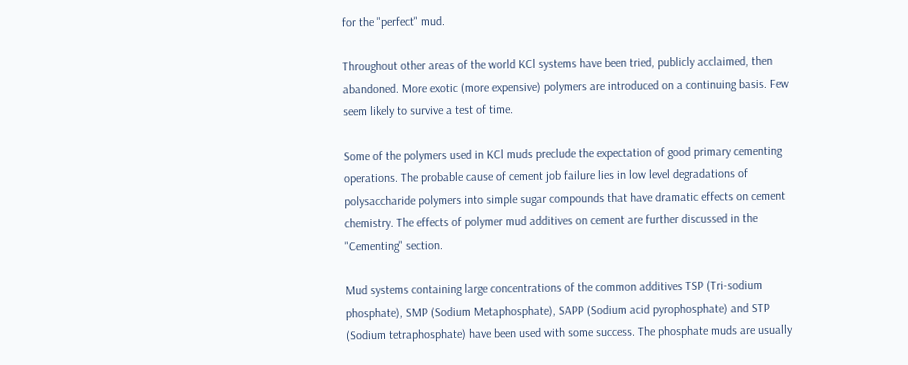for the "perfect" mud.

Throughout other areas of the world KCl systems have been tried, publicly acclaimed, then
abandoned. More exotic (more expensive) polymers are introduced on a continuing basis. Few
seem likely to survive a test of time.

Some of the polymers used in KCl muds preclude the expectation of good primary cementing
operations. The probable cause of cement job failure lies in low level degradations of
polysaccharide polymers into simple sugar compounds that have dramatic effects on cement
chemistry. The effects of polymer mud additives on cement are further discussed in the
"Cementing" section.

Mud systems containing large concentrations of the common additives TSP (Tri-sodium
phosphate), SMP (Sodium Metaphosphate), SAPP (Sodium acid pyrophosphate) and STP
(Sodium tetraphosphate) have been used with some success. The phosphate muds are usually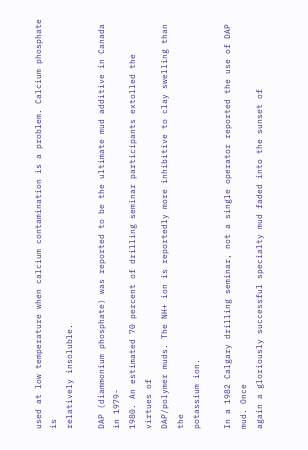used at low temperature when calcium contamination is a problem. Calcium phosphate is
relatively insoluble.

DAP (diammonium phosphate) was reported to be the ultimate mud additive in Canada in 1979-
1980. An estimated 70 percent of drilling seminar participants extolled the virtues of
DAP/polymer muds. The NH+ ion is reportedly more inhibitive to clay swelling than the
potassium ion.

In a 1982 Calgary drilling seminar, not a single operator reported the use of DAP mud. Once
again a gloriously successful specialty mud faded into the sunset of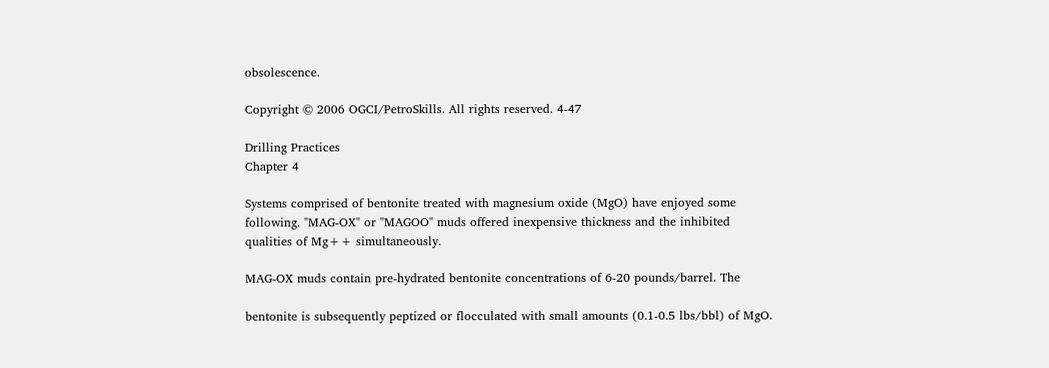obsolescence.

Copyright © 2006 OGCI/PetroSkills. All rights reserved. 4-47

Drilling Practices
Chapter 4

Systems comprised of bentonite treated with magnesium oxide (MgO) have enjoyed some
following. "MAG-OX" or "MAGOO" muds offered inexpensive thickness and the inhibited
qualities of Mg++ simultaneously.

MAG-OX muds contain pre-hydrated bentonite concentrations of 6-20 pounds/barrel. The

bentonite is subsequently peptized or flocculated with small amounts (0.1-0.5 lbs/bbl) of MgO.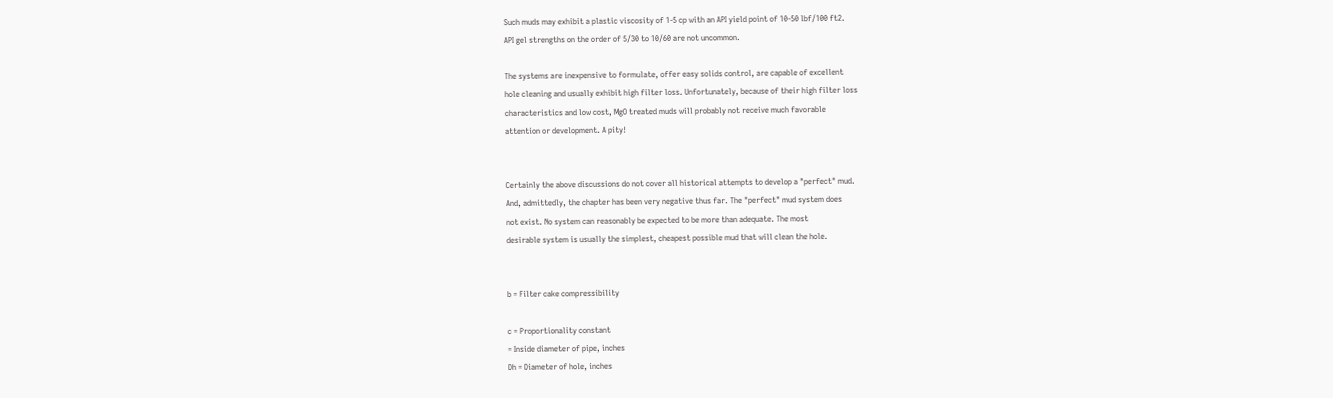Such muds may exhibit a plastic viscosity of 1-5 cp with an API yield point of 10-50 lbf/100 ft2.
API gel strengths on the order of 5/30 to 10/60 are not uncommon.

The systems are inexpensive to formulate, offer easy solids control, are capable of excellent
hole cleaning and usually exhibit high filter loss. Unfortunately, because of their high filter loss
characteristics and low cost, MgO treated muds will probably not receive much favorable
attention or development. A pity!


Certainly the above discussions do not cover all historical attempts to develop a "perfect" mud.
And, admittedly, the chapter has been very negative thus far. The "perfect" mud system does
not exist. No system can reasonably be expected to be more than adequate. The most
desirable system is usually the simplest, cheapest possible mud that will clean the hole.


b = Filter cake compressibility

c = Proportionality constant
= Inside diameter of pipe, inches
Dh = Diameter of hole, inches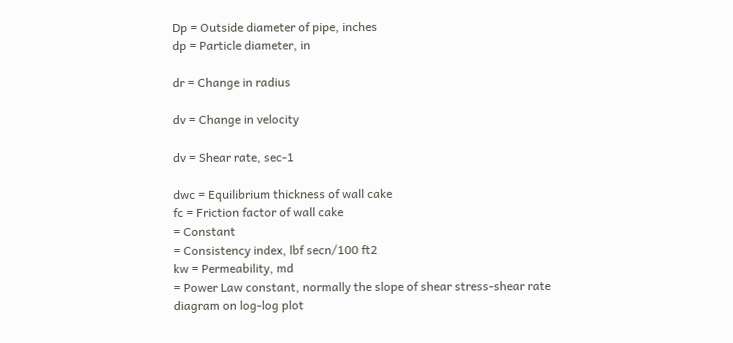Dp = Outside diameter of pipe, inches
dp = Particle diameter, in

dr = Change in radius

dv = Change in velocity

dv = Shear rate, sec-1

dwc = Equilibrium thickness of wall cake
fc = Friction factor of wall cake
= Constant
= Consistency index, lbf secn/100 ft2
kw = Permeability, md
= Power Law constant, normally the slope of shear stress-shear rate
diagram on log-log plot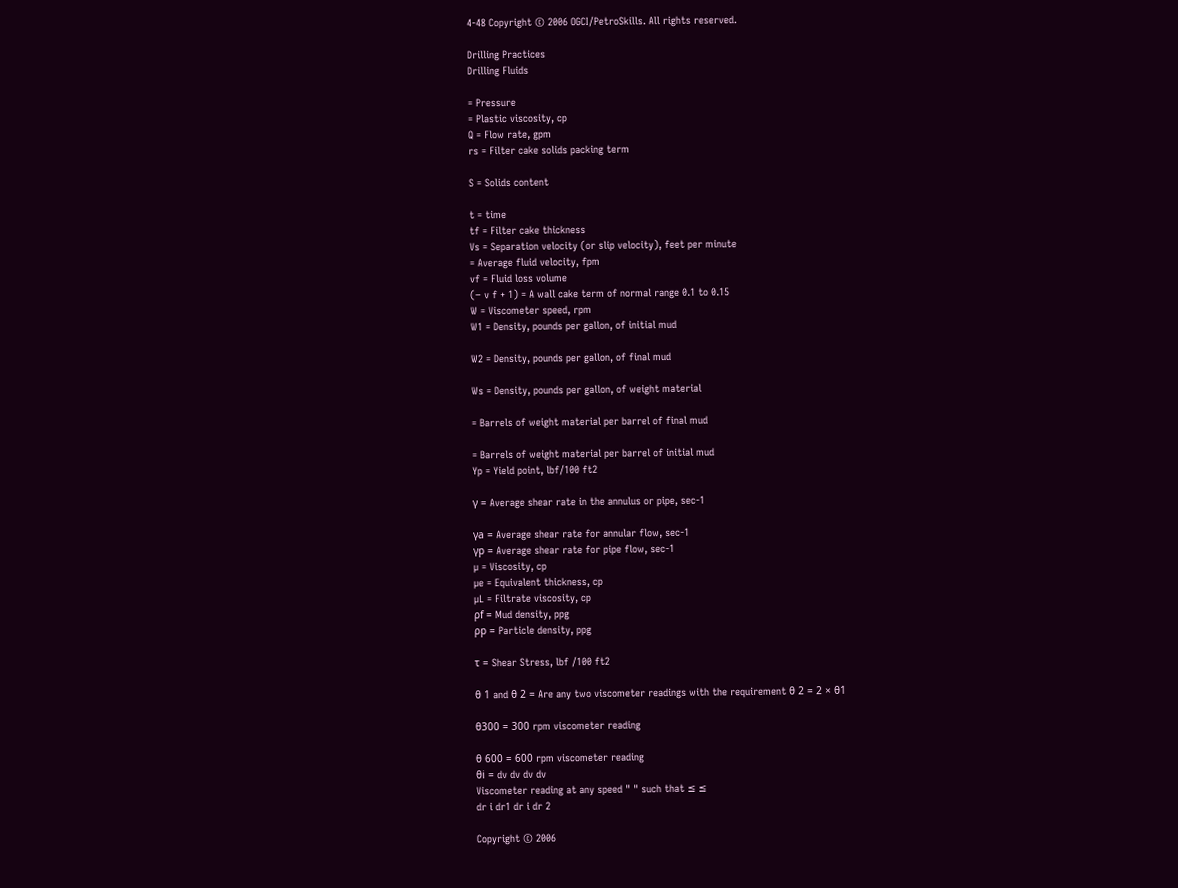4-48 Copyright © 2006 OGCI/PetroSkills. All rights reserved.

Drilling Practices
Drilling Fluids

= Pressure
= Plastic viscosity, cp
Q = Flow rate, gpm
rs = Filter cake solids packing term

S = Solids content

t = time
tf = Filter cake thickness
Vs = Separation velocity (or slip velocity), feet per minute
= Average fluid velocity, fpm
vf = Fluid loss volume
(− v f + 1) = A wall cake term of normal range 0.1 to 0.15
W = Viscometer speed, rpm
W1 = Density, pounds per gallon, of initial mud

W2 = Density, pounds per gallon, of final mud

Ws = Density, pounds per gallon, of weight material

= Barrels of weight material per barrel of final mud

= Barrels of weight material per barrel of initial mud
Yp = Yield point, lbf/100 ft2

γ = Average shear rate in the annulus or pipe, sec-1

γa = Average shear rate for annular flow, sec-1
γp = Average shear rate for pipe flow, sec-1
µ = Viscosity, cp
µe = Equivalent thickness, cp
µL = Filtrate viscosity, cp
ρf = Mud density, ppg
ρp = Particle density, ppg

τ = Shear Stress, lbf /100 ft2

θ 1 and θ 2 = Are any two viscometer readings with the requirement θ 2 = 2 × θ1

θ300 = 300 rpm viscometer reading

θ 600 = 600 rpm viscometer reading
θi = dv dv dv dv
Viscometer reading at any speed " " such that ≤ ≤
dr i dr1 dr i dr 2

Copyright © 2006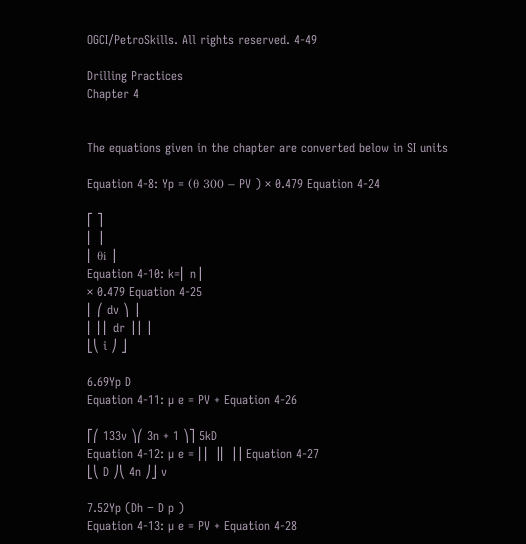OGCI/PetroSkills. All rights reserved. 4-49

Drilling Practices
Chapter 4


The equations given in the chapter are converted below in SI units

Equation 4-8: Yp = (θ 300 − PV ) × 0.479 Equation 4-24

⎡ ⎤
⎢ ⎥
⎢ θi ⎥
Equation 4-10: k=⎢ n⎥
× 0.479 Equation 4-25
⎢ ⎛ dv ⎞ ⎥
⎢ ⎜⎜ dr ⎟⎟ ⎥
⎣⎝ i ⎠ ⎦

6.69Yp D
Equation 4-11: µ e = PV + Equation 4-26

⎡⎛ 133v ⎞⎛ 3n + 1 ⎞⎤ 5kD
Equation 4-12: µ e = ⎢⎜ ⎟⎜ ⎟⎥ Equation 4-27
⎣⎝ D ⎠⎝ 4n ⎠⎦ v

7.52Yp (Dh − D p )
Equation 4-13: µ e = PV + Equation 4-28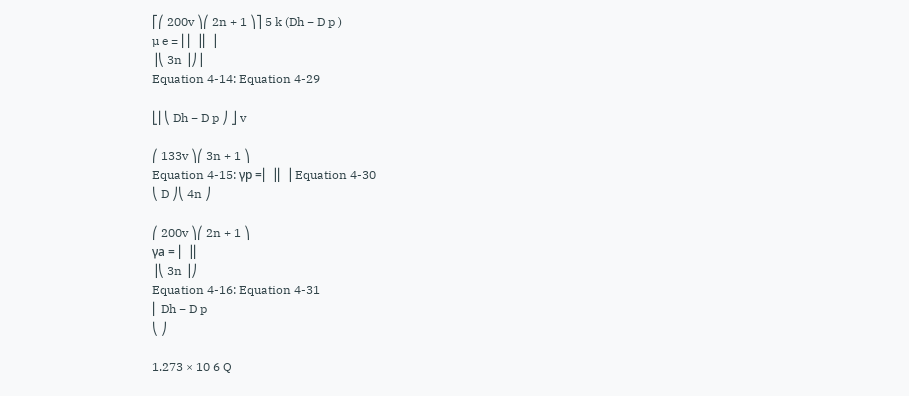⎡⎛ 200v ⎞⎛ 2n + 1 ⎞⎤ 5 k (Dh − D p )
µ e = ⎢⎜ ⎟⎜ ⎥
⎟⎝ 3n ⎟⎠⎥
Equation 4-14: Equation 4-29

⎣⎢⎝ Dh − D p ⎠ ⎦ v

⎛ 133v ⎞⎛ 3n + 1 ⎞
Equation 4-15: γp =⎜ ⎟⎜ ⎟ Equation 4-30
⎝ D ⎠⎝ 4n ⎠

⎛ 200v ⎞⎛ 2n + 1 ⎞
γa = ⎜ ⎟⎜
⎟⎝ 3n ⎟⎠
Equation 4-16: Equation 4-31
⎜ Dh − D p
⎝ ⎠

1.273 × 10 6 Q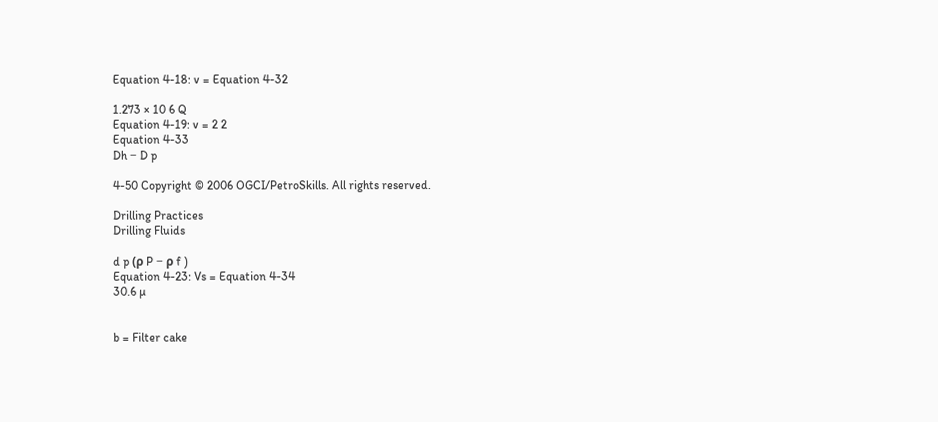Equation 4-18: v = Equation 4-32

1.273 × 10 6 Q
Equation 4-19: v = 2 2
Equation 4-33
Dh − D p

4-50 Copyright © 2006 OGCI/PetroSkills. All rights reserved.

Drilling Practices
Drilling Fluids

d p (ρ P − ρ f )
Equation 4-23: Vs = Equation 4-34
30.6 µ


b = Filter cake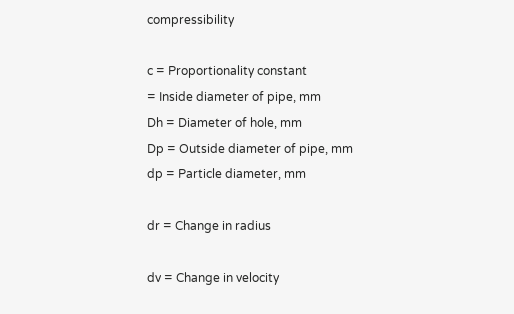compressibility

c = Proportionality constant
= Inside diameter of pipe, mm
Dh = Diameter of hole, mm
Dp = Outside diameter of pipe, mm
dp = Particle diameter, mm

dr = Change in radius

dv = Change in velocity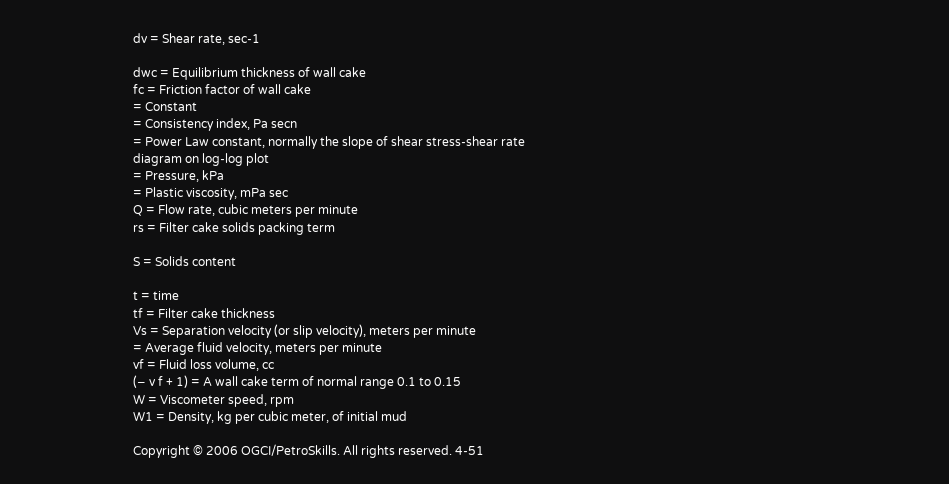dv = Shear rate, sec-1

dwc = Equilibrium thickness of wall cake
fc = Friction factor of wall cake
= Constant
= Consistency index, Pa secn
= Power Law constant, normally the slope of shear stress-shear rate
diagram on log-log plot
= Pressure, kPa
= Plastic viscosity, mPa sec
Q = Flow rate, cubic meters per minute
rs = Filter cake solids packing term

S = Solids content

t = time
tf = Filter cake thickness
Vs = Separation velocity (or slip velocity), meters per minute
= Average fluid velocity, meters per minute
vf = Fluid loss volume, cc
(− v f + 1) = A wall cake term of normal range 0.1 to 0.15
W = Viscometer speed, rpm
W1 = Density, kg per cubic meter, of initial mud

Copyright © 2006 OGCI/PetroSkills. All rights reserved. 4-51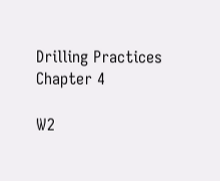Drilling Practices
Chapter 4

W2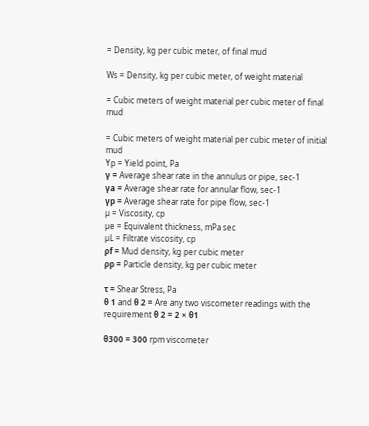= Density, kg per cubic meter, of final mud

Ws = Density, kg per cubic meter, of weight material

= Cubic meters of weight material per cubic meter of final mud

= Cubic meters of weight material per cubic meter of initial mud
Yp = Yield point, Pa
γ = Average shear rate in the annulus or pipe, sec-1
γa = Average shear rate for annular flow, sec-1
γp = Average shear rate for pipe flow, sec-1
µ = Viscosity, cp
µe = Equivalent thickness, mPa sec
µL = Filtrate viscosity, cp
ρf = Mud density, kg per cubic meter
ρp = Particle density, kg per cubic meter

τ = Shear Stress, Pa
θ 1 and θ 2 = Are any two viscometer readings with the requirement θ 2 = 2 × θ1

θ300 = 300 rpm viscometer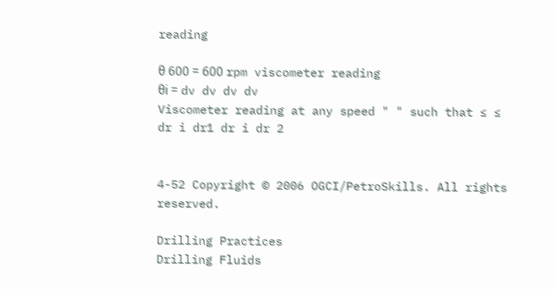reading

θ 600 = 600 rpm viscometer reading
θi = dv dv dv dv
Viscometer reading at any speed " " such that ≤ ≤
dr i dr1 dr i dr 2


4-52 Copyright © 2006 OGCI/PetroSkills. All rights reserved.

Drilling Practices
Drilling Fluids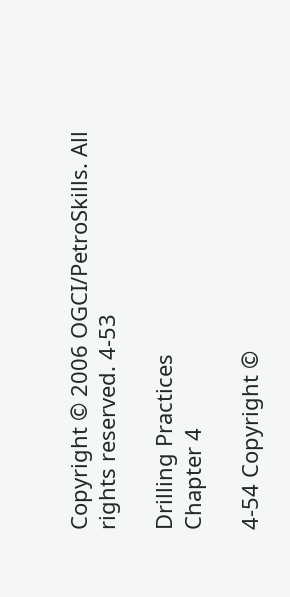Copyright © 2006 OGCI/PetroSkills. All rights reserved. 4-53

Drilling Practices
Chapter 4

4-54 Copyright ©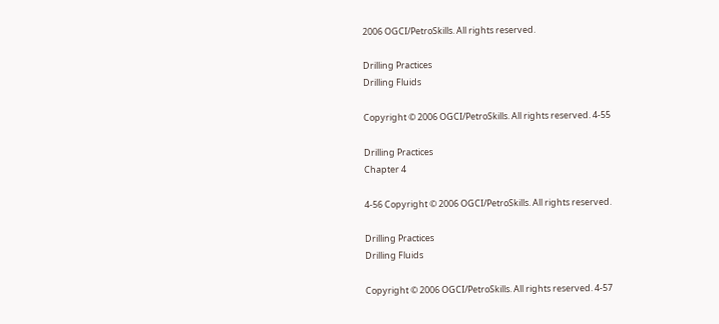2006 OGCI/PetroSkills. All rights reserved.

Drilling Practices
Drilling Fluids

Copyright © 2006 OGCI/PetroSkills. All rights reserved. 4-55

Drilling Practices
Chapter 4

4-56 Copyright © 2006 OGCI/PetroSkills. All rights reserved.

Drilling Practices
Drilling Fluids

Copyright © 2006 OGCI/PetroSkills. All rights reserved. 4-57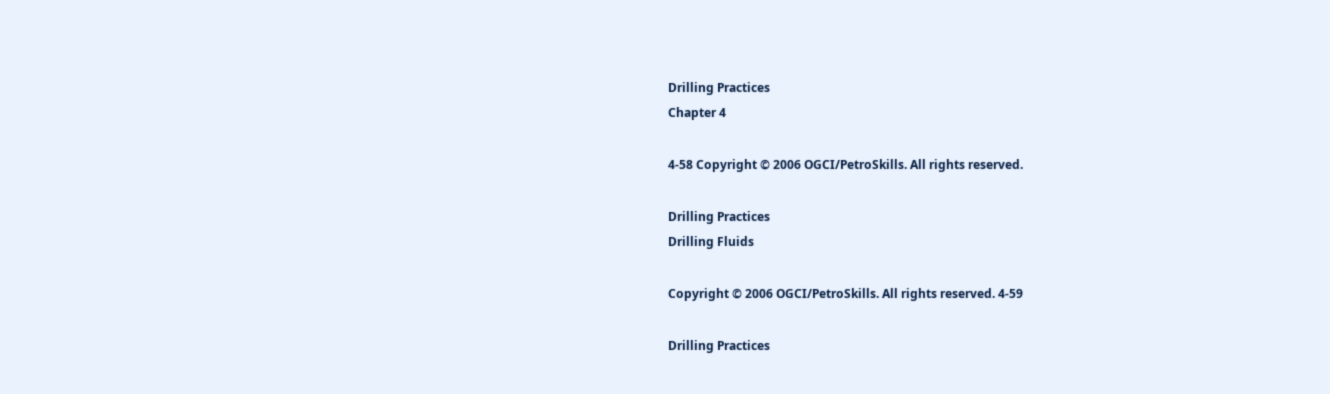Drilling Practices
Chapter 4

4-58 Copyright © 2006 OGCI/PetroSkills. All rights reserved.

Drilling Practices
Drilling Fluids

Copyright © 2006 OGCI/PetroSkills. All rights reserved. 4-59

Drilling Practices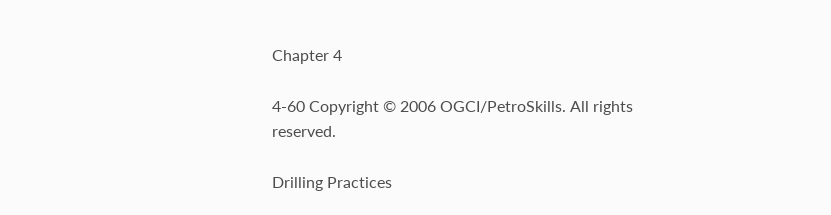Chapter 4

4-60 Copyright © 2006 OGCI/PetroSkills. All rights reserved.

Drilling Practices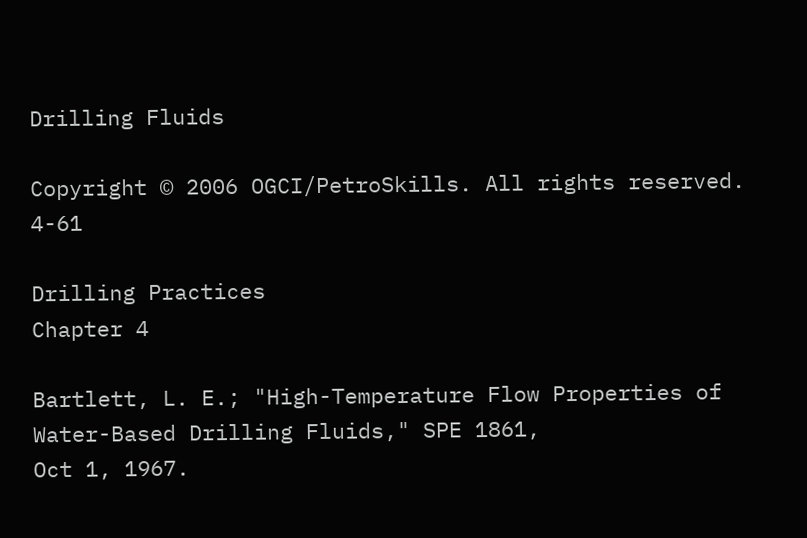Drilling Fluids

Copyright © 2006 OGCI/PetroSkills. All rights reserved. 4-61

Drilling Practices
Chapter 4

Bartlett, L. E.; "High-Temperature Flow Properties of Water-Based Drilling Fluids," SPE 1861,
Oct 1, 1967.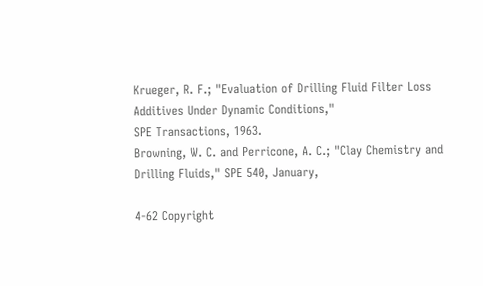Krueger, R. F.; "Evaluation of Drilling Fluid Filter Loss Additives Under Dynamic Conditions,"
SPE Transactions, 1963.
Browning, W. C. and Perricone, A. C.; "Clay Chemistry and Drilling Fluids," SPE 540, January,

4-62 Copyright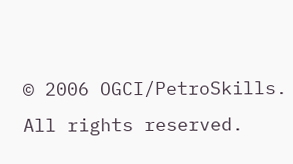© 2006 OGCI/PetroSkills. All rights reserved.